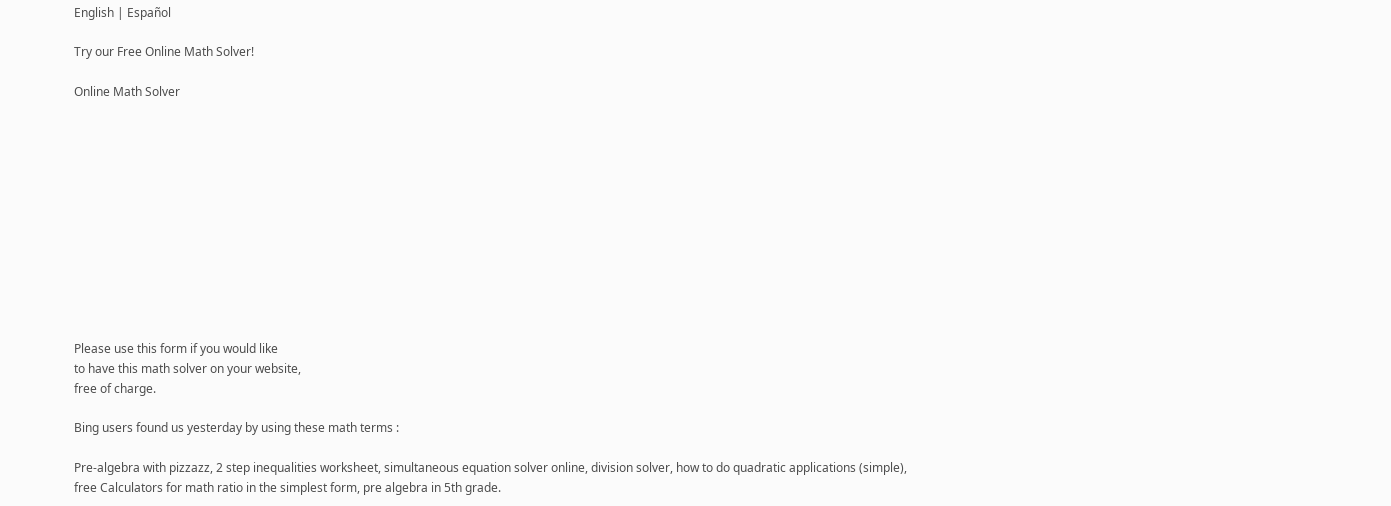English | Español

Try our Free Online Math Solver!

Online Math Solver












Please use this form if you would like
to have this math solver on your website,
free of charge.

Bing users found us yesterday by using these math terms :

Pre-algebra with pizzazz, 2 step inequalities worksheet, simultaneous equation solver online, division solver, how to do quadratic applications (simple), free Calculators for math ratio in the simplest form, pre algebra in 5th grade.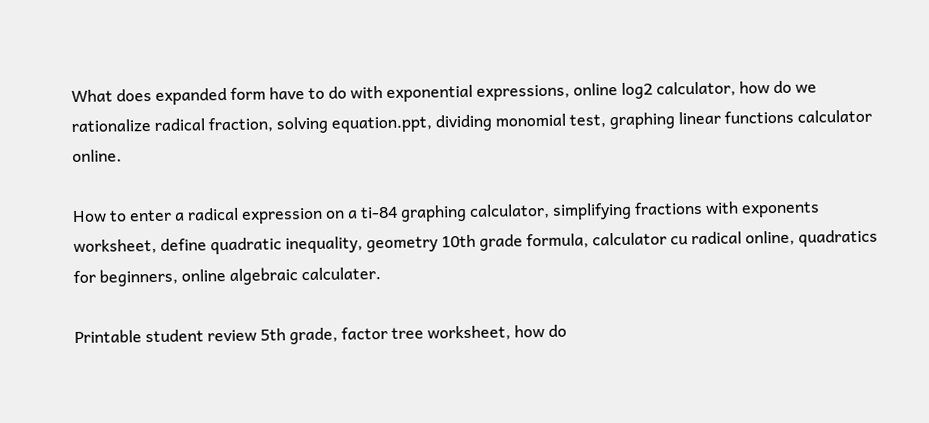What does expanded form have to do with exponential expressions, online log2 calculator, how do we rationalize radical fraction, solving equation.ppt, dividing monomial test, graphing linear functions calculator online.

How to enter a radical expression on a ti-84 graphing calculator, simplifying fractions with exponents worksheet, define quadratic inequality, geometry 10th grade formula, calculator cu radical online, quadratics for beginners, online algebraic calculater.

Printable student review 5th grade, factor tree worksheet, how do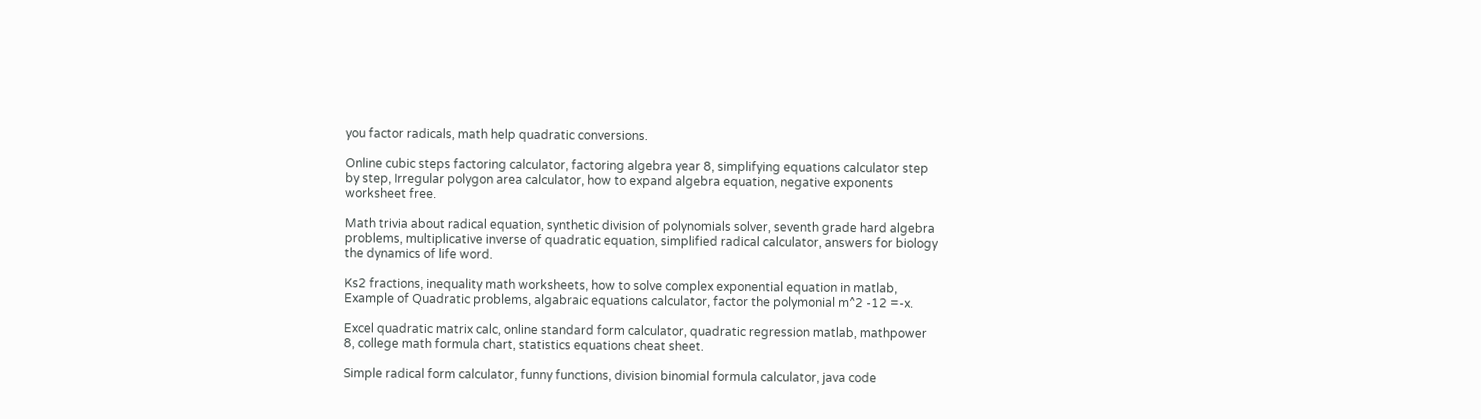you factor radicals, math help quadratic conversions.

Online cubic steps factoring calculator, factoring algebra year 8, simplifying equations calculator step by step, Irregular polygon area calculator, how to expand algebra equation, negative exponents worksheet free.

Math trivia about radical equation, synthetic division of polynomials solver, seventh grade hard algebra problems, multiplicative inverse of quadratic equation, simplified radical calculator, answers for biology the dynamics of life word.

Ks2 fractions, inequality math worksheets, how to solve complex exponential equation in matlab, Example of Quadratic problems, algabraic equations calculator, factor the polymonial m^2 -12 =-x.

Excel quadratic matrix calc, online standard form calculator, quadratic regression matlab, mathpower 8, college math formula chart, statistics equations cheat sheet.

Simple radical form calculator, funny functions, division binomial formula calculator, java code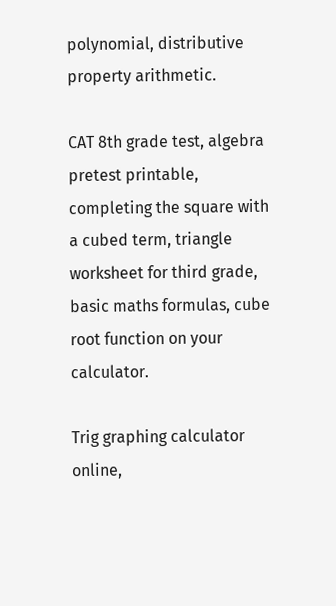polynomial, distributive property arithmetic.

CAT 8th grade test, algebra pretest printable, completing the square with a cubed term, triangle worksheet for third grade, basic maths formulas, cube root function on your calculator.

Trig graphing calculator online,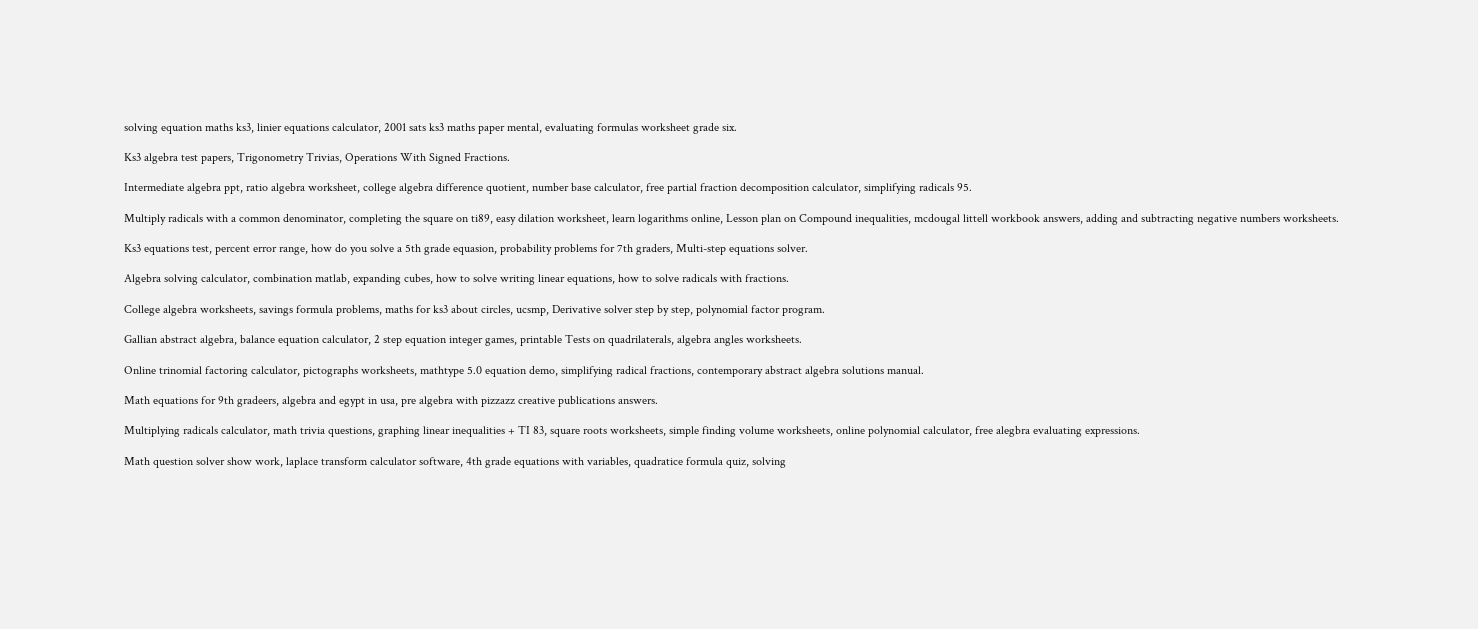solving equation maths ks3, linier equations calculator, 2001 sats ks3 maths paper mental, evaluating formulas worksheet grade six.

Ks3 algebra test papers, Trigonometry Trivias, Operations With Signed Fractions.

Intermediate algebra ppt, ratio algebra worksheet, college algebra difference quotient, number base calculator, free partial fraction decomposition calculator, simplifying radicals 95.

Multiply radicals with a common denominator, completing the square on ti89, easy dilation worksheet, learn logarithms online, Lesson plan on Compound inequalities, mcdougal littell workbook answers, adding and subtracting negative numbers worksheets.

Ks3 equations test, percent error range, how do you solve a 5th grade equasion, probability problems for 7th graders, Multi-step equations solver.

Algebra solving calculator, combination matlab, expanding cubes, how to solve writing linear equations, how to solve radicals with fractions.

College algebra worksheets, savings formula problems, maths for ks3 about circles, ucsmp, Derivative solver step by step, polynomial factor program.

Gallian abstract algebra, balance equation calculator, 2 step equation integer games, printable Tests on quadrilaterals, algebra angles worksheets.

Online trinomial factoring calculator, pictographs worksheets, mathtype 5.0 equation demo, simplifying radical fractions, contemporary abstract algebra solutions manual.

Math equations for 9th gradeers, algebra and egypt in usa, pre algebra with pizzazz creative publications answers.

Multiplying radicals calculator, math trivia questions, graphing linear inequalities + TI 83, square roots worksheets, simple finding volume worksheets, online polynomial calculator, free alegbra evaluating expressions.

Math question solver show work, laplace transform calculator software, 4th grade equations with variables, quadratice formula quiz, solving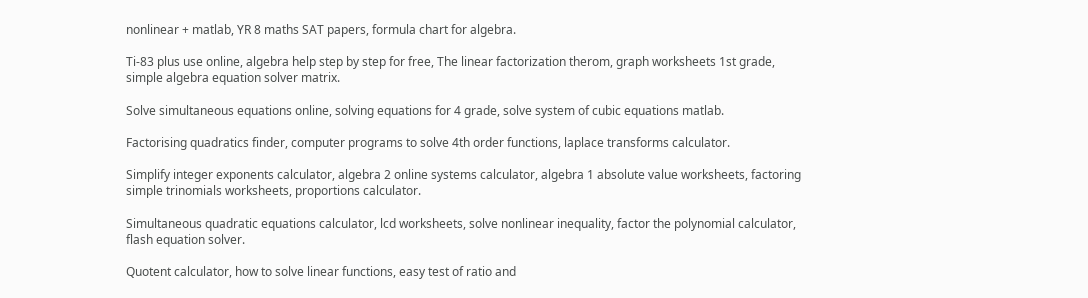nonlinear + matlab, YR 8 maths SAT papers, formula chart for algebra.

Ti-83 plus use online, algebra help step by step for free, The linear factorization therom, graph worksheets 1st grade, simple algebra equation solver matrix.

Solve simultaneous equations online, solving equations for 4 grade, solve system of cubic equations matlab.

Factorising quadratics finder, computer programs to solve 4th order functions, laplace transforms calculator.

Simplify integer exponents calculator, algebra 2 online systems calculator, algebra 1 absolute value worksheets, factoring simple trinomials worksheets, proportions calculator.

Simultaneous quadratic equations calculator, lcd worksheets, solve nonlinear inequality, factor the polynomial calculator, flash equation solver.

Quotent calculator, how to solve linear functions, easy test of ratio and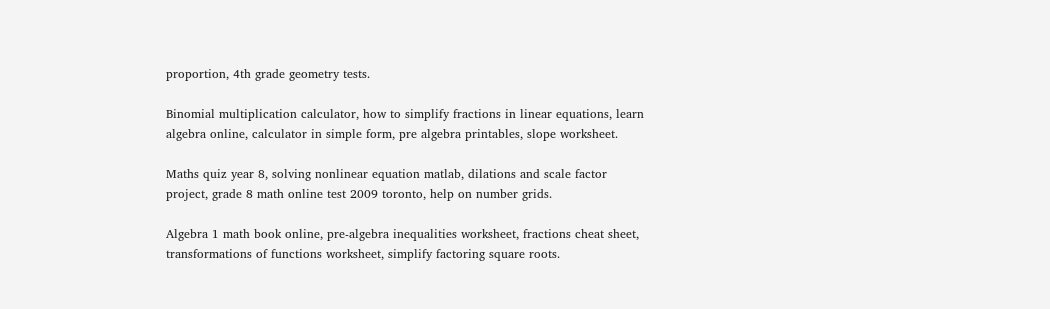proportion, 4th grade geometry tests.

Binomial multiplication calculator, how to simplify fractions in linear equations, learn algebra online, calculator in simple form, pre algebra printables, slope worksheet.

Maths quiz year 8, solving nonlinear equation matlab, dilations and scale factor project, grade 8 math online test 2009 toronto, help on number grids.

Algebra 1 math book online, pre-algebra inequalities worksheet, fractions cheat sheet, transformations of functions worksheet, simplify factoring square roots.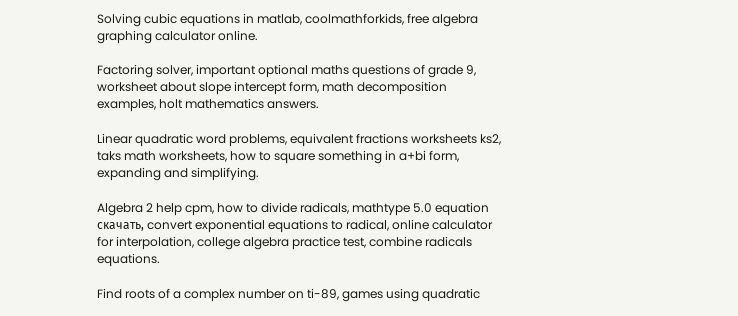Solving cubic equations in matlab, coolmathforkids, free algebra graphing calculator online.

Factoring solver, important optional maths questions of grade 9, worksheet about slope intercept form, math decomposition examples, holt mathematics answers.

Linear quadratic word problems, equivalent fractions worksheets ks2, taks math worksheets, how to square something in a+bi form, expanding and simplifying.

Algebra 2 help cpm, how to divide radicals, mathtype 5.0 equation скачать, convert exponential equations to radical, online calculator for interpolation, college algebra practice test, combine radicals equations.

Find roots of a complex number on ti-89, games using quadratic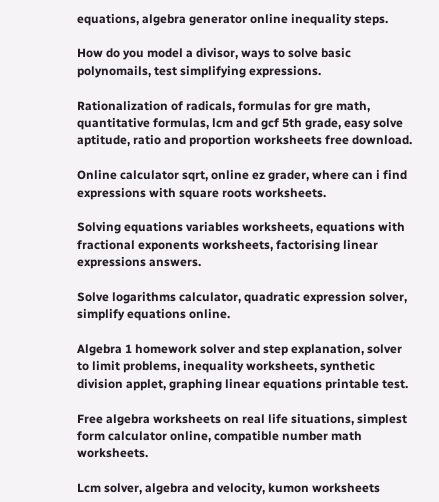equations, algebra generator online inequality steps.

How do you model a divisor, ways to solve basic polynomails, test simplifying expressions.

Rationalization of radicals, formulas for gre math, quantitative formulas, lcm and gcf 5th grade, easy solve aptitude, ratio and proportion worksheets free download.

Online calculator sqrt, online ez grader, where can i find expressions with square roots worksheets.

Solving equations variables worksheets, equations with fractional exponents worksheets, factorising linear expressions answers.

Solve logarithms calculator, quadratic expression solver, simplify equations online.

Algebra 1 homework solver and step explanation, solver to limit problems, inequality worksheets, synthetic division applet, graphing linear equations printable test.

Free algebra worksheets on real life situations, simplest form calculator online, compatible number math worksheets.

Lcm solver, algebra and velocity, kumon worksheets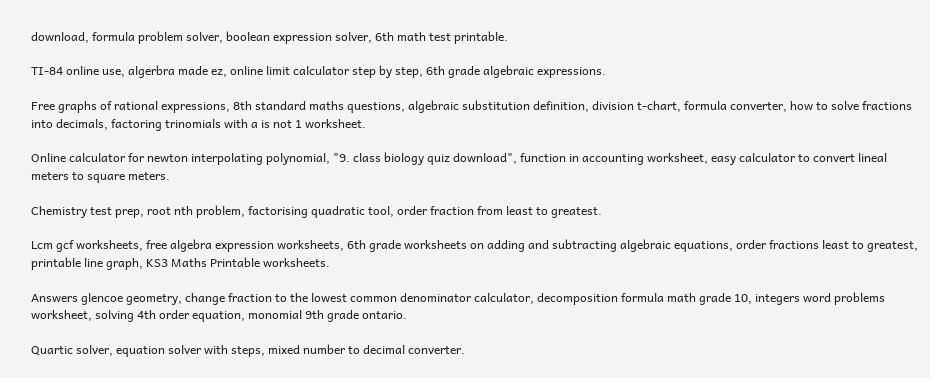download, formula problem solver, boolean expression solver, 6th math test printable.

TI-84 online use, algerbra made ez, online limit calculator step by step, 6th grade algebraic expressions.

Free graphs of rational expressions, 8th standard maths questions, algebraic substitution definition, division t-chart, formula converter, how to solve fractions into decimals, factoring trinomials with a is not 1 worksheet.

Online calculator for newton interpolating polynomial, "9. class biology quiz download", function in accounting worksheet, easy calculator to convert lineal meters to square meters.

Chemistry test prep, root nth problem, factorising quadratic tool, order fraction from least to greatest.

Lcm gcf worksheets, free algebra expression worksheets, 6th grade worksheets on adding and subtracting algebraic equations, order fractions least to greatest, printable line graph, KS3 Maths Printable worksheets.

Answers glencoe geometry, change fraction to the lowest common denominator calculator, decomposition formula math grade 10, integers word problems worksheet, solving 4th order equation, monomial 9th grade ontario.

Quartic solver, equation solver with steps, mixed number to decimal converter.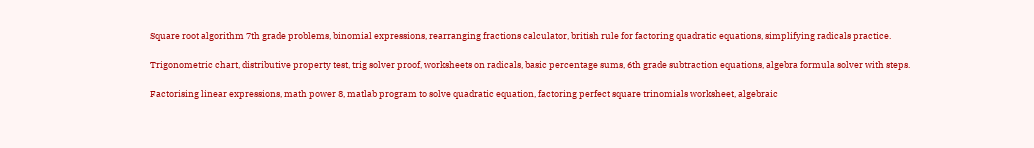Square root algorithm 7th grade problems, binomial expressions, rearranging fractions calculator, british rule for factoring quadratic equations, simplifying radicals practice.

Trigonometric chart, distributive property test, trig solver proof, worksheets on radicals, basic percentage sums, 6th grade subtraction equations, algebra formula solver with steps.

Factorising linear expressions, math power 8, matlab program to solve quadratic equation, factoring perfect square trinomials worksheet, algebraic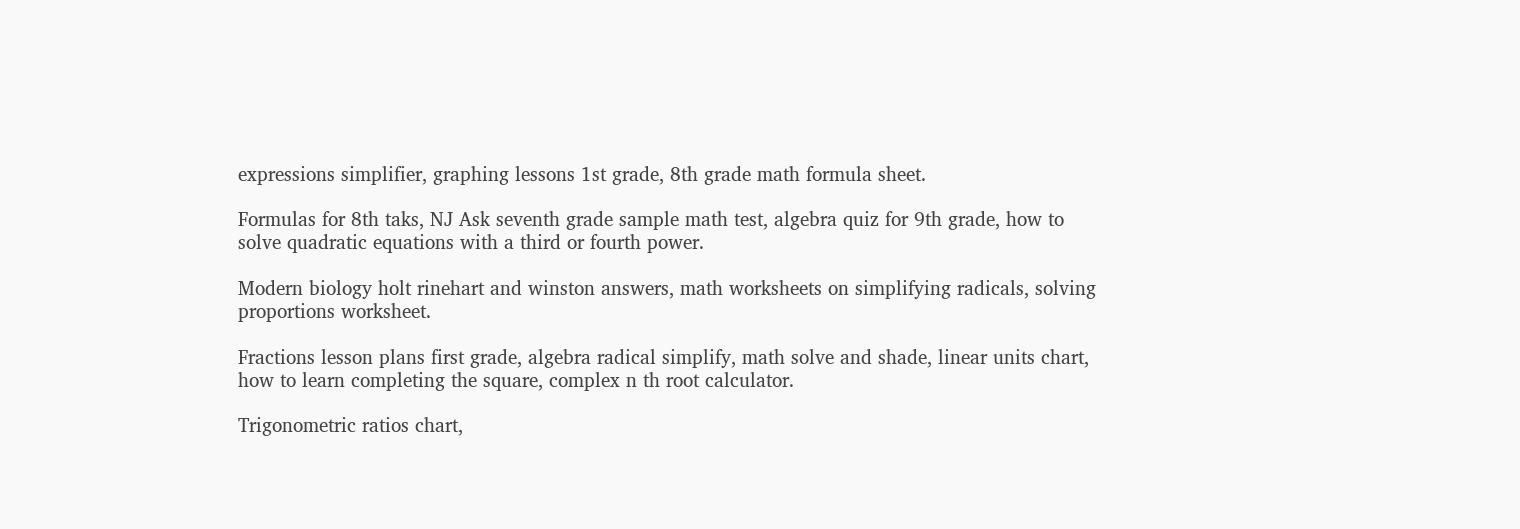expressions simplifier, graphing lessons 1st grade, 8th grade math formula sheet.

Formulas for 8th taks, NJ Ask seventh grade sample math test, algebra quiz for 9th grade, how to solve quadratic equations with a third or fourth power.

Modern biology holt rinehart and winston answers, math worksheets on simplifying radicals, solving proportions worksheet.

Fractions lesson plans first grade, algebra radical simplify, math solve and shade, linear units chart, how to learn completing the square, complex n th root calculator.

Trigonometric ratios chart,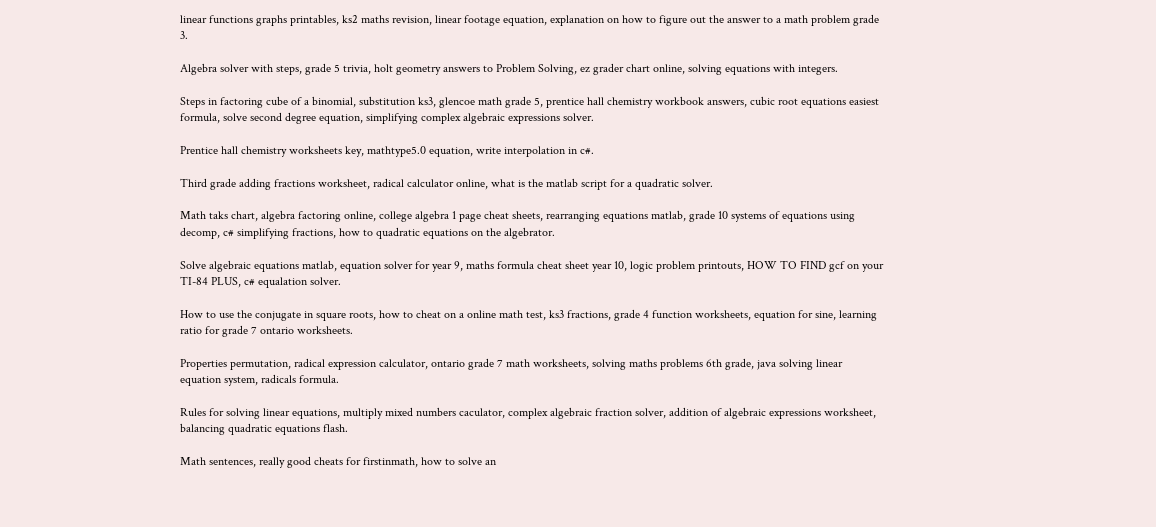linear functions graphs printables, ks2 maths revision, linear footage equation, explanation on how to figure out the answer to a math problem grade 3.

Algebra solver with steps, grade 5 trivia, holt geometry answers to Problem Solving, ez grader chart online, solving equations with integers.

Steps in factoring cube of a binomial, substitution ks3, glencoe math grade 5, prentice hall chemistry workbook answers, cubic root equations easiest formula, solve second degree equation, simplifying complex algebraic expressions solver.

Prentice hall chemistry worksheets key, mathtype5.0 equation, write interpolation in c#.

Third grade adding fractions worksheet, radical calculator online, what is the matlab script for a quadratic solver.

Math taks chart, algebra factoring online, college algebra 1 page cheat sheets, rearranging equations matlab, grade 10 systems of equations using decomp, c# simplifying fractions, how to quadratic equations on the algebrator.

Solve algebraic equations matlab, equation solver for year 9, maths formula cheat sheet year 10, logic problem printouts, HOW TO FIND gcf on your TI-84 PLUS, c# equalation solver.

How to use the conjugate in square roots, how to cheat on a online math test, ks3 fractions, grade 4 function worksheets, equation for sine, learning ratio for grade 7 ontario worksheets.

Properties permutation, radical expression calculator, ontario grade 7 math worksheets, solving maths problems 6th grade, java solving linear equation system, radicals formula.

Rules for solving linear equations, multiply mixed numbers caculator, complex algebraic fraction solver, addition of algebraic expressions worksheet, balancing quadratic equations flash.

Math sentences, really good cheats for firstinmath, how to solve an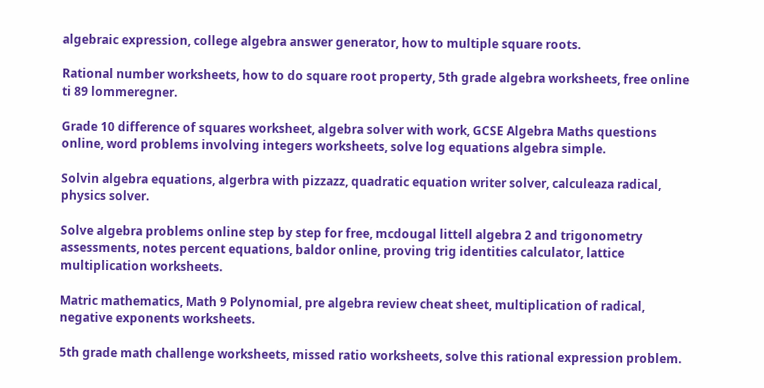algebraic expression, college algebra answer generator, how to multiple square roots.

Rational number worksheets, how to do square root property, 5th grade algebra worksheets, free online ti 89 lommeregner.

Grade 10 difference of squares worksheet, algebra solver with work, GCSE Algebra Maths questions online, word problems involving integers worksheets, solve log equations algebra simple.

Solvin algebra equations, algerbra with pizzazz, quadratic equation writer solver, calculeaza radical, physics solver.

Solve algebra problems online step by step for free, mcdougal littell algebra 2 and trigonometry assessments, notes percent equations, baldor online, proving trig identities calculator, lattice multiplication worksheets.

Matric mathematics, Math 9 Polynomial, pre algebra review cheat sheet, multiplication of radical, negative exponents worksheets.

5th grade math challenge worksheets, missed ratio worksheets, solve this rational expression problem.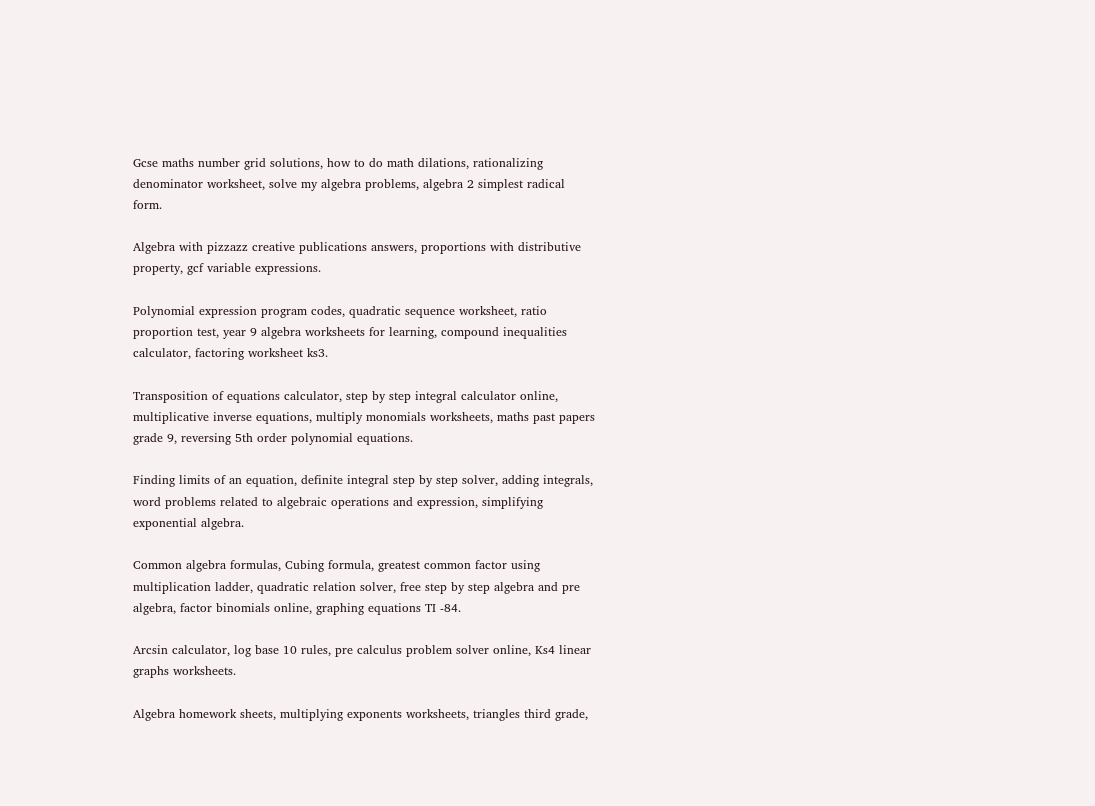Gcse maths number grid solutions, how to do math dilations, rationalizing denominator worksheet, solve my algebra problems, algebra 2 simplest radical form.

Algebra with pizzazz creative publications answers, proportions with distributive property, gcf variable expressions.

Polynomial expression program codes, quadratic sequence worksheet, ratio proportion test, year 9 algebra worksheets for learning, compound inequalities calculator, factoring worksheet ks3.

Transposition of equations calculator, step by step integral calculator online, multiplicative inverse equations, multiply monomials worksheets, maths past papers grade 9, reversing 5th order polynomial equations.

Finding limits of an equation, definite integral step by step solver, adding integrals, word problems related to algebraic operations and expression, simplifying exponential algebra.

Common algebra formulas, Cubing formula, greatest common factor using multiplication ladder, quadratic relation solver, free step by step algebra and pre algebra, factor binomials online, graphing equations TI -84.

Arcsin calculator, log base 10 rules, pre calculus problem solver online, Ks4 linear graphs worksheets.

Algebra homework sheets, multiplying exponents worksheets, triangles third grade,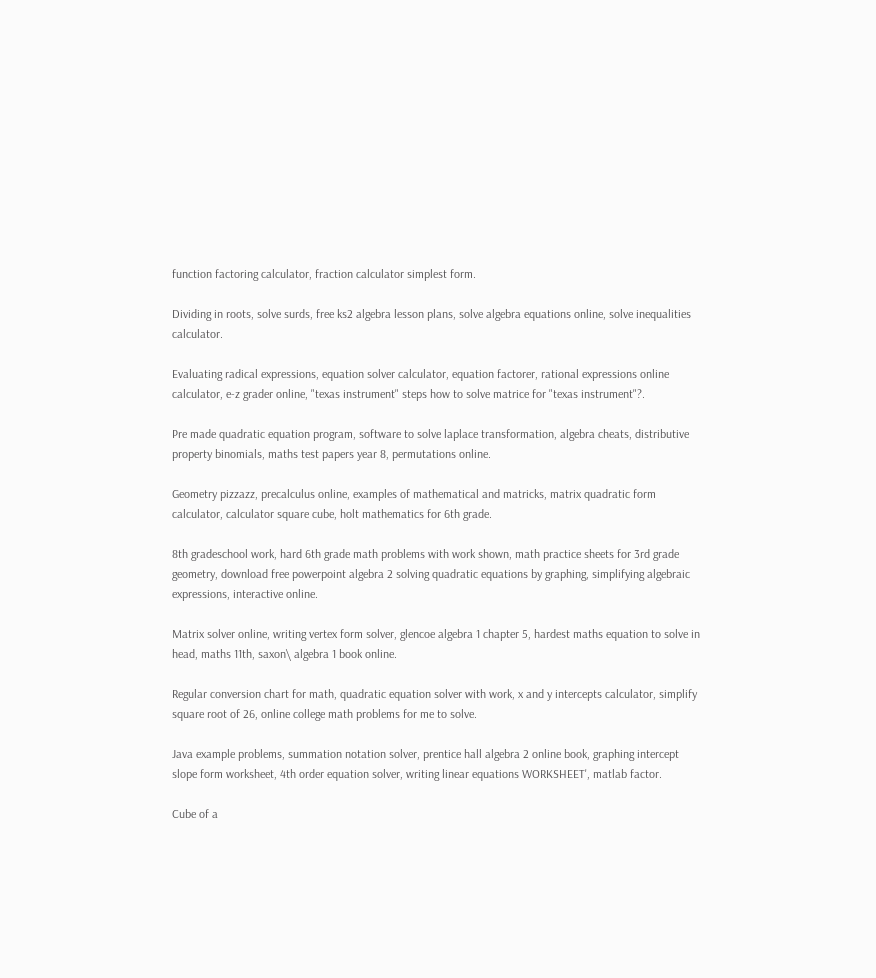function factoring calculator, fraction calculator simplest form.

Dividing in roots, solve surds, free ks2 algebra lesson plans, solve algebra equations online, solve inequalities calculator.

Evaluating radical expressions, equation solver calculator, equation factorer, rational expressions online calculator, e-z grader online, "texas instrument" steps how to solve matrice for "texas instrument"?.

Pre made quadratic equation program, software to solve laplace transformation, algebra cheats, distributive property binomials, maths test papers year 8, permutations online.

Geometry pizzazz, precalculus online, examples of mathematical and matricks, matrix quadratic form calculator, calculator square cube, holt mathematics for 6th grade.

8th gradeschool work, hard 6th grade math problems with work shown, math practice sheets for 3rd grade geometry, download free powerpoint algebra 2 solving quadratic equations by graphing, simplifying algebraic expressions, interactive online.

Matrix solver online, writing vertex form solver, glencoe algebra 1 chapter 5, hardest maths equation to solve in head, maths 11th, saxon\ algebra 1 book online.

Regular conversion chart for math, quadratic equation solver with work, x and y intercepts calculator, simplify square root of 26, online college math problems for me to solve.

Java example problems, summation notation solver, prentice hall algebra 2 online book, graphing intercept slope form worksheet, 4th order equation solver, writing linear equations WORKSHEET', matlab factor.

Cube of a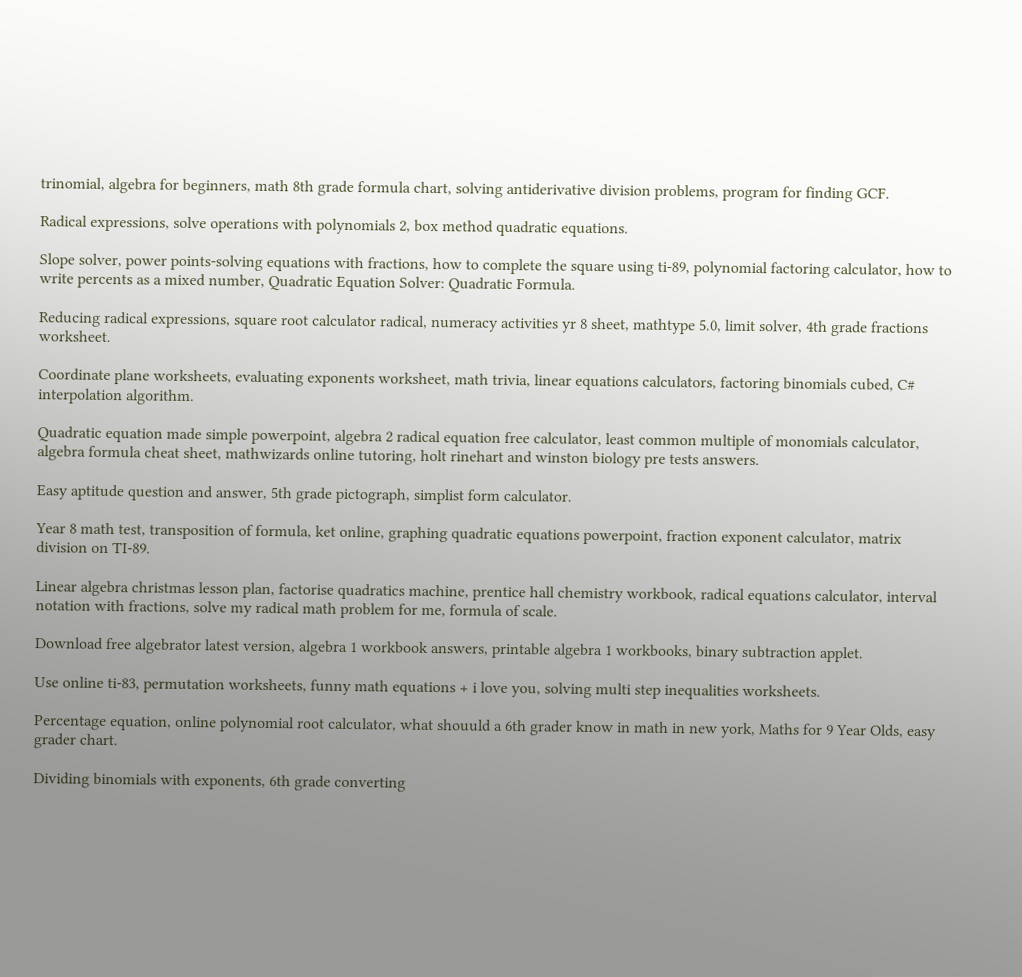trinomial, algebra for beginners, math 8th grade formula chart, solving antiderivative division problems, program for finding GCF.

Radical expressions, solve operations with polynomials 2, box method quadratic equations.

Slope solver, power points-solving equations with fractions, how to complete the square using ti-89, polynomial factoring calculator, how to write percents as a mixed number, Quadratic Equation Solver: Quadratic Formula.

Reducing radical expressions, square root calculator radical, numeracy activities yr 8 sheet, mathtype 5.0, limit solver, 4th grade fractions worksheet.

Coordinate plane worksheets, evaluating exponents worksheet, math trivia, linear equations calculators, factoring binomials cubed, C# interpolation algorithm.

Quadratic equation made simple powerpoint, algebra 2 radical equation free calculator, least common multiple of monomials calculator, algebra formula cheat sheet, mathwizards online tutoring, holt rinehart and winston biology pre tests answers.

Easy aptitude question and answer, 5th grade pictograph, simplist form calculator.

Year 8 math test, transposition of formula, ket online, graphing quadratic equations powerpoint, fraction exponent calculator, matrix division on TI-89.

Linear algebra christmas lesson plan, factorise quadratics machine, prentice hall chemistry workbook, radical equations calculator, interval notation with fractions, solve my radical math problem for me, formula of scale.

Download free algebrator latest version, algebra 1 workbook answers, printable algebra 1 workbooks, binary subtraction applet.

Use online ti-83, permutation worksheets, funny math equations + i love you, solving multi step inequalities worksheets.

Percentage equation, online polynomial root calculator, what shouuld a 6th grader know in math in new york, Maths for 9 Year Olds, easy grader chart.

Dividing binomials with exponents, 6th grade converting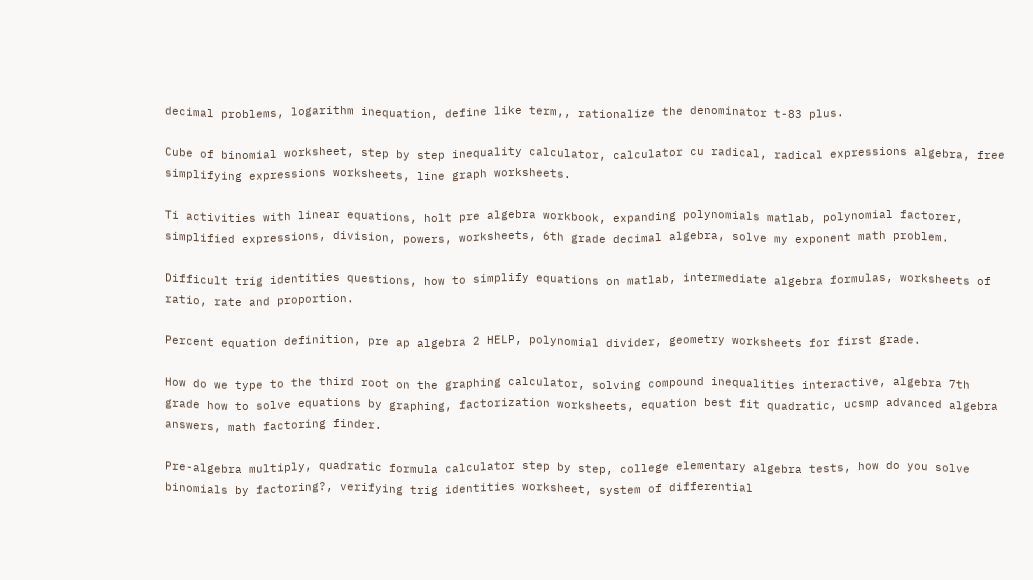decimal problems, logarithm inequation, define like term,, rationalize the denominator t-83 plus.

Cube of binomial worksheet, step by step inequality calculator, calculator cu radical, radical expressions algebra, free simplifying expressions worksheets, line graph worksheets.

Ti activities with linear equations, holt pre algebra workbook, expanding polynomials matlab, polynomial factorer, simplified expressions, division, powers, worksheets, 6th grade decimal algebra, solve my exponent math problem.

Difficult trig identities questions, how to simplify equations on matlab, intermediate algebra formulas, worksheets of ratio, rate and proportion.

Percent equation definition, pre ap algebra 2 HELP, polynomial divider, geometry worksheets for first grade.

How do we type to the third root on the graphing calculator, solving compound inequalities interactive, algebra 7th grade how to solve equations by graphing, factorization worksheets, equation best fit quadratic, ucsmp advanced algebra answers, math factoring finder.

Pre-algebra multiply, quadratic formula calculator step by step, college elementary algebra tests, how do you solve binomials by factoring?, verifying trig identities worksheet, system of differential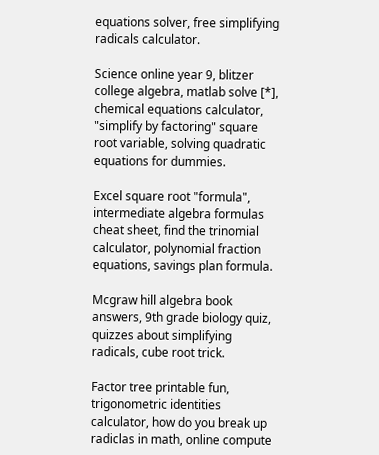equations solver, free simplifying radicals calculator.

Science online year 9, blitzer college algebra, matlab solve [*], chemical equations calculator, "simplify by factoring" square root variable, solving quadratic equations for dummies.

Excel square root "formula", intermediate algebra formulas cheat sheet, find the trinomial calculator, polynomial fraction equations, savings plan formula.

Mcgraw hill algebra book answers, 9th grade biology quiz, quizzes about simplifying radicals, cube root trick.

Factor tree printable fun, trigonometric identities calculator, how do you break up radiclas in math, online compute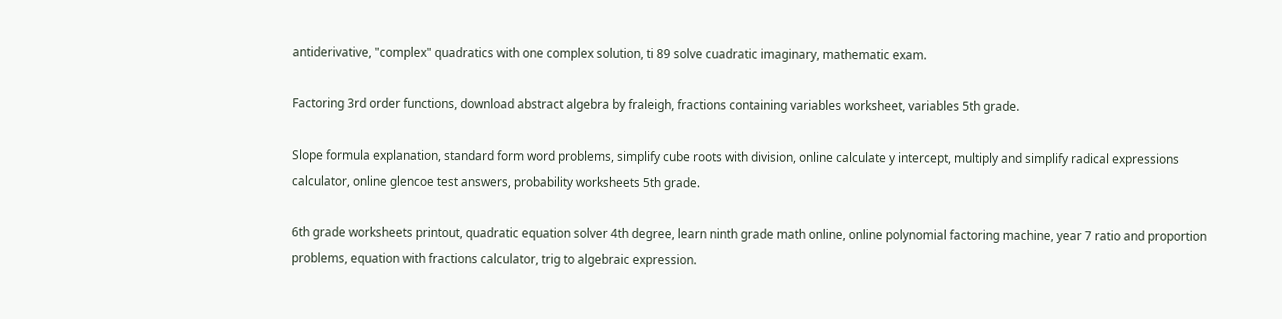antiderivative, "complex" quadratics with one complex solution, ti 89 solve cuadratic imaginary, mathematic exam.

Factoring 3rd order functions, download abstract algebra by fraleigh, fractions containing variables worksheet, variables 5th grade.

Slope formula explanation, standard form word problems, simplify cube roots with division, online calculate y intercept, multiply and simplify radical expressions calculator, online glencoe test answers, probability worksheets 5th grade.

6th grade worksheets printout, quadratic equation solver 4th degree, learn ninth grade math online, online polynomial factoring machine, year 7 ratio and proportion problems, equation with fractions calculator, trig to algebraic expression.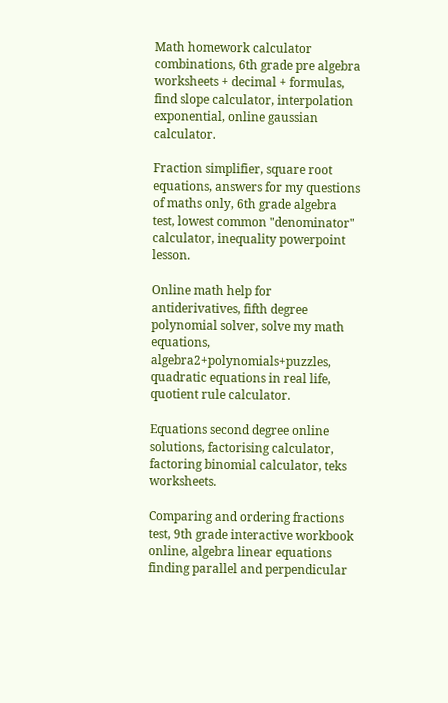Math homework calculator combinations, 6th grade pre algebra worksheets + decimal + formulas, find slope calculator, interpolation exponential, online gaussian calculator.

Fraction simplifier, square root equations, answers for my questions of maths only, 6th grade algebra test, lowest common "denominator" calculator, inequality powerpoint lesson.

Online math help for antiderivatives, fifth degree polynomial solver, solve my math equations, algebra2+polynomials+puzzles, quadratic equations in real life, quotient rule calculator.

Equations second degree online solutions, factorising calculator, factoring binomial calculator, teks worksheets.

Comparing and ordering fractions test, 9th grade interactive workbook online, algebra linear equations finding parallel and perpendicular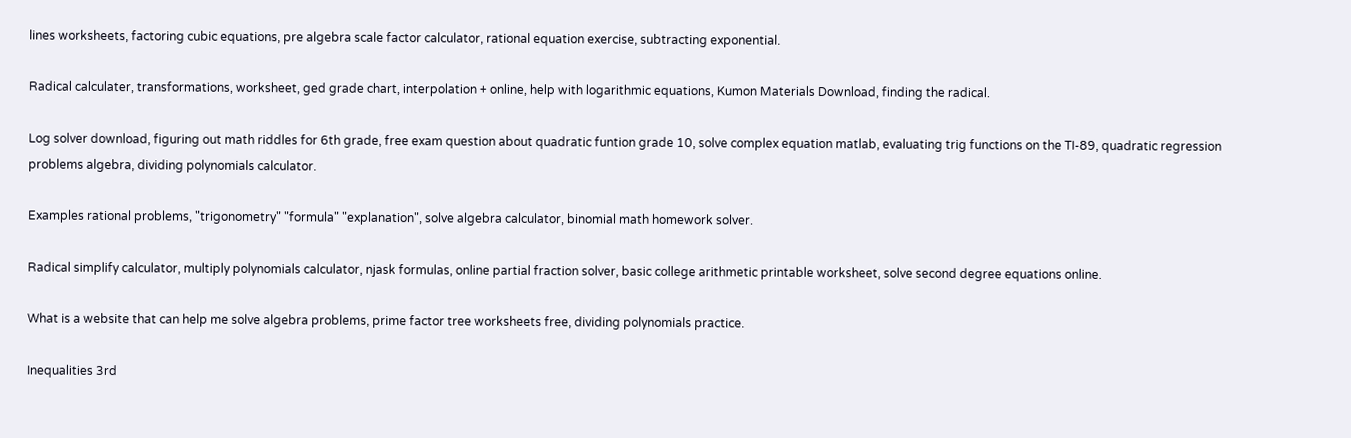lines worksheets, factoring cubic equations, pre algebra scale factor calculator, rational equation exercise, subtracting exponential.

Radical calculater, transformations, worksheet, ged grade chart, interpolation + online, help with logarithmic equations, Kumon Materials Download, finding the radical.

Log solver download, figuring out math riddles for 6th grade, free exam question about quadratic funtion grade 10, solve complex equation matlab, evaluating trig functions on the TI-89, quadratic regression problems algebra, dividing polynomials calculator.

Examples rational problems, "trigonometry" "formula" "explanation", solve algebra calculator, binomial math homework solver.

Radical simplify calculator, multiply polynomials calculator, njask formulas, online partial fraction solver, basic college arithmetic printable worksheet, solve second degree equations online.

What is a website that can help me solve algebra problems, prime factor tree worksheets free, dividing polynomials practice.

Inequalities 3rd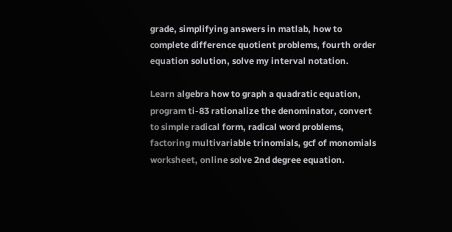grade, simplifying answers in matlab, how to complete difference quotient problems, fourth order equation solution, solve my interval notation.

Learn algebra how to graph a quadratic equation, program ti-83 rationalize the denominator, convert to simple radical form, radical word problems, factoring multivariable trinomials, gcf of monomials worksheet, online solve 2nd degree equation.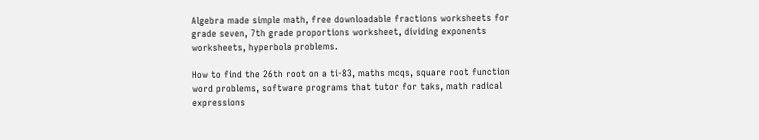Algebra made simple math, free downloadable fractions worksheets for grade seven, 7th grade proportions worksheet, dividing exponents worksheets, hyperbola problems.

How to find the 26th root on a ti-83, maths mcqs, square root function word problems, software programs that tutor for taks, math radical expressions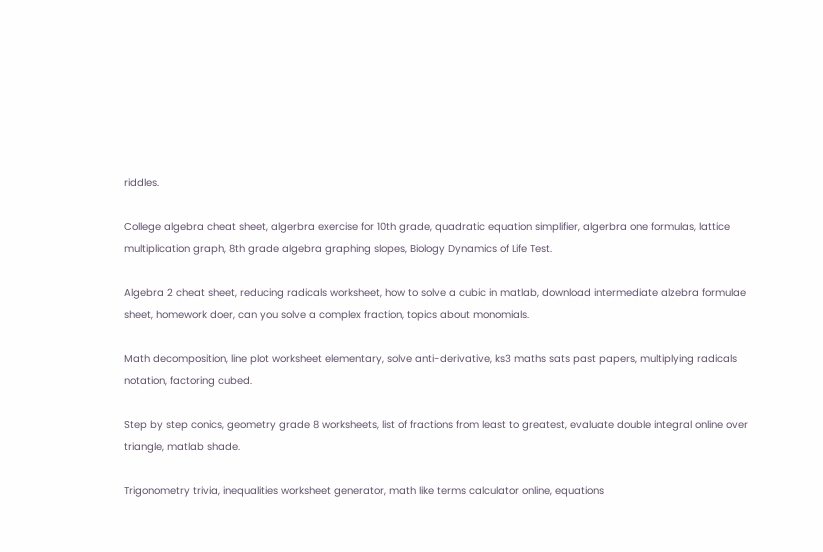riddles.

College algebra cheat sheet, algerbra exercise for 10th grade, quadratic equation simplifier, algerbra one formulas, lattice multiplication graph, 8th grade algebra graphing slopes, Biology Dynamics of Life Test.

Algebra 2 cheat sheet, reducing radicals worksheet, how to solve a cubic in matlab, download intermediate alzebra formulae sheet, homework doer, can you solve a complex fraction, topics about monomials.

Math decomposition, line plot worksheet elementary, solve anti-derivative, ks3 maths sats past papers, multiplying radicals notation, factoring cubed.

Step by step conics, geometry grade 8 worksheets, list of fractions from least to greatest, evaluate double integral online over triangle, matlab shade.

Trigonometry trivia, inequalities worksheet generator, math like terms calculator online, equations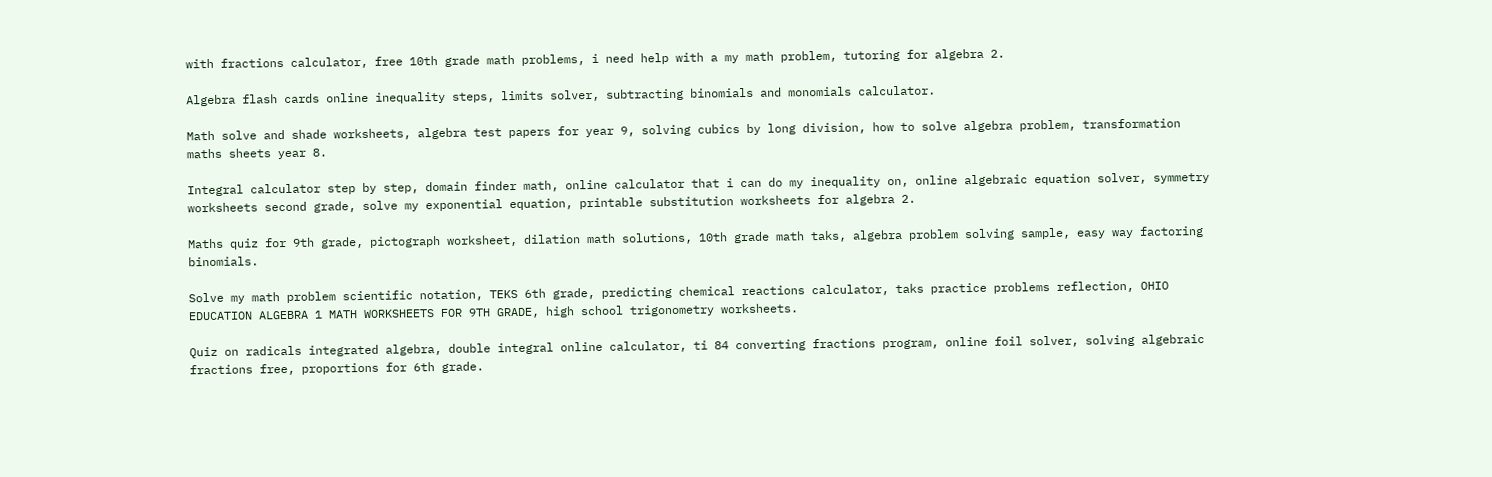with fractions calculator, free 10th grade math problems, i need help with a my math problem, tutoring for algebra 2.

Algebra flash cards online inequality steps, limits solver, subtracting binomials and monomials calculator.

Math solve and shade worksheets, algebra test papers for year 9, solving cubics by long division, how to solve algebra problem, transformation maths sheets year 8.

Integral calculator step by step, domain finder math, online calculator that i can do my inequality on, online algebraic equation solver, symmetry worksheets second grade, solve my exponential equation, printable substitution worksheets for algebra 2.

Maths quiz for 9th grade, pictograph worksheet, dilation math solutions, 10th grade math taks, algebra problem solving sample, easy way factoring binomials.

Solve my math problem scientific notation, TEKS 6th grade, predicting chemical reactions calculator, taks practice problems reflection, OHIO EDUCATION ALGEBRA 1 MATH WORKSHEETS FOR 9TH GRADE, high school trigonometry worksheets.

Quiz on radicals integrated algebra, double integral online calculator, ti 84 converting fractions program, online foil solver, solving algebraic fractions free, proportions for 6th grade.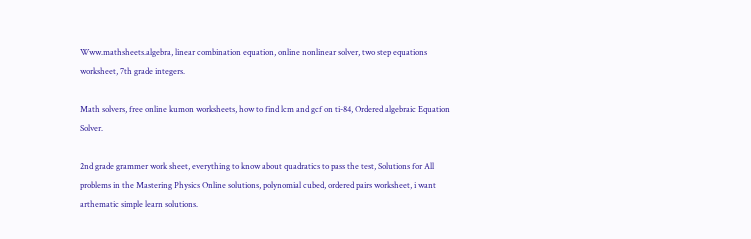Www.mathsheets.algebra, linear combination equation, online nonlinear solver, two step equations worksheet, 7th grade integers.

Math solvers, free online kumon worksheets, how to find lcm and gcf on ti-84, Ordered algebraic Equation Solver.

2nd grade grammer work sheet, everything to know about quadratics to pass the test, Solutions for All problems in the Mastering Physics Online solutions, polynomial cubed, ordered pairs worksheet, i want arthematic simple learn solutions.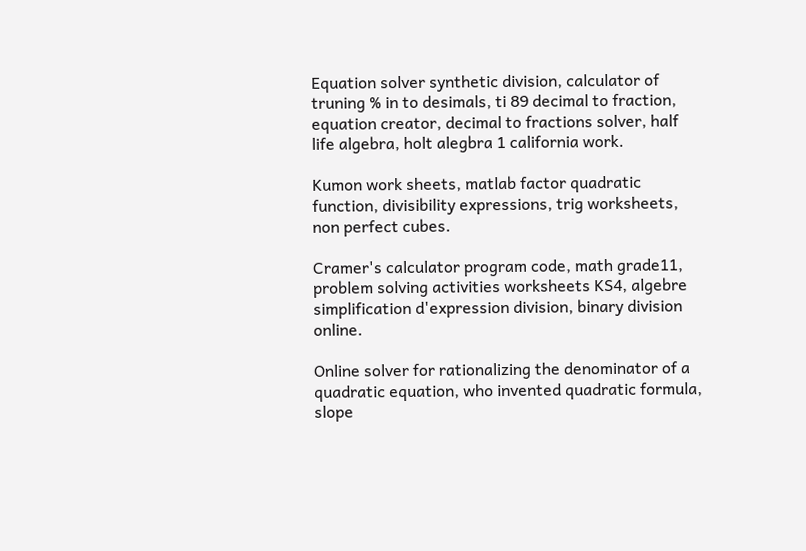Equation solver synthetic division, calculator of truning % in to desimals, ti 89 decimal to fraction, equation creator, decimal to fractions solver, half life algebra, holt alegbra 1 california work.

Kumon work sheets, matlab factor quadratic function, divisibility expressions, trig worksheets, non perfect cubes.

Cramer's calculator program code, math grade11, problem solving activities worksheets KS4, algebre simplification d'expression division, binary division online.

Online solver for rationalizing the denominator of a quadratic equation, who invented quadratic formula, slope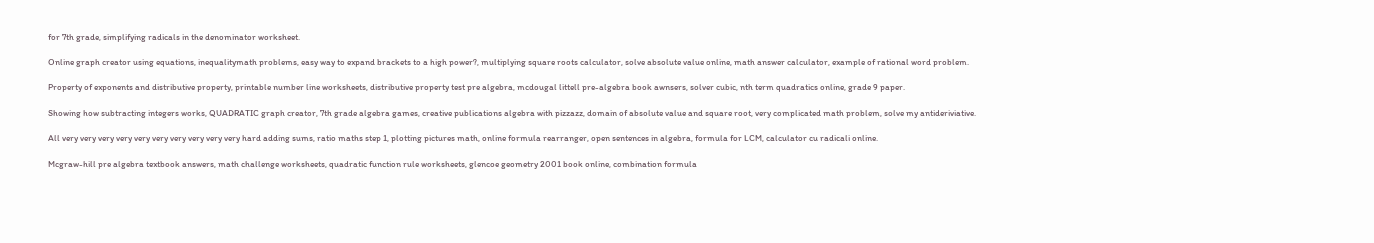for 7th grade, simplifying radicals in the denominator worksheet.

Online graph creator using equations, inequalitymath problems, easy way to expand brackets to a high power?, multiplying square roots calculator, solve absolute value online, math answer calculator, example of rational word problem.

Property of exponents and distributive property, printable number line worksheets, distributive property test pre algebra, mcdougal littell pre-algebra book awnsers, solver cubic, nth term quadratics online, grade 9 paper.

Showing how subtracting integers works, QUADRATIC graph creator, 7th grade algebra games, creative publications algebra with pizzazz, domain of absolute value and square root, very complicated math problem, solve my antideriviative.

All very very very very very very very very very very hard adding sums, ratio maths step 1, plotting pictures math, online formula rearranger, open sentences in algebra, formula for LCM, calculator cu radicali online.

Mcgraw-hill pre algebra textbook answers, math challenge worksheets, quadratic function rule worksheets, glencoe geometry 2001 book online, combination formula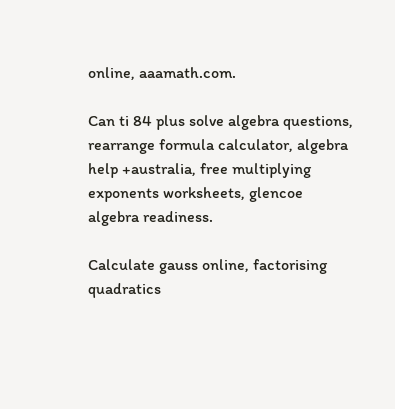online, aaamath.com.

Can ti 84 plus solve algebra questions, rearrange formula calculator, algebra help +australia, free multiplying exponents worksheets, glencoe algebra readiness.

Calculate gauss online, factorising quadratics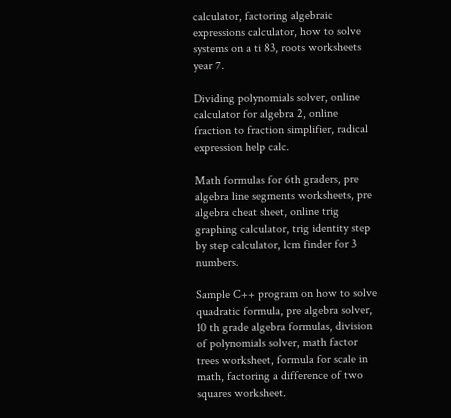calculator, factoring algebraic expressions calculator, how to solve systems on a ti 83, roots worksheets year 7.

Dividing polynomials solver, online calculator for algebra 2, online fraction to fraction simplifier, radical expression help calc.

Math formulas for 6th graders, pre algebra line segments worksheets, pre algebra cheat sheet, online trig graphing calculator, trig identity step by step calculator, lcm finder for 3 numbers.

Sample C++ program on how to solve quadratic formula, pre algebra solver, 10 th grade algebra formulas, division of polynomials solver, math factor trees worksheet, formula for scale in math, factoring a difference of two squares worksheet.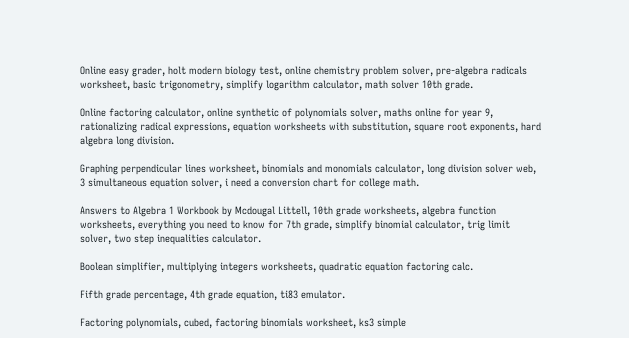Online easy grader, holt modern biology test, online chemistry problem solver, pre-algebra radicals worksheet, basic trigonometry, simplify logarithm calculator, math solver 10th grade.

Online factoring calculator, online synthetic of polynomials solver, maths online for year 9, rationalizing radical expressions, equation worksheets with substitution, square root exponents, hard algebra long division.

Graphing perpendicular lines worksheet, binomials and monomials calculator, long division solver web, 3 simultaneous equation solver, i need a conversion chart for college math.

Answers to Algebra 1 Workbook by Mcdougal Littell, 10th grade worksheets, algebra function worksheets, everything you need to know for 7th grade, simplify binomial calculator, trig limit solver, two step inequalities calculator.

Boolean simplifier, multiplying integers worksheets, quadratic equation factoring calc.

Fifth grade percentage, 4th grade equation, ti83 emulator.

Factoring polynomials, cubed, factoring binomials worksheet, ks3 simple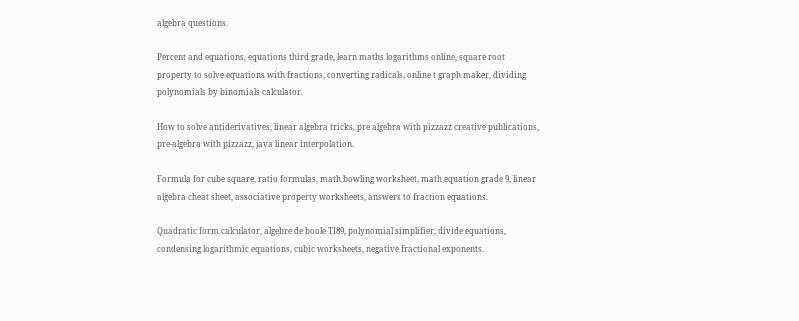algebra questions.

Percent and equations, equations third grade, learn maths logarithms online, square root property to solve equations with fractions, converting radicals, online t graph maker, dividing polynomials by binomials calculator.

How to solve antiderivatives, linear algebra tricks, pre algebra with pizzazz creative publications, pre-algebra with pizzazz, java linear interpolation.

Formula for cube square, ratio formulas, math bowling worksheet, math equation grade 9, linear algebra cheat sheet, associative property worksheets, answers to fraction equations.

Quadratic form calculator, algebre de boole TI89, polynomial simplifier, divide equations, condensing logarithmic equations, cubic worksheets, negative fractional exponents.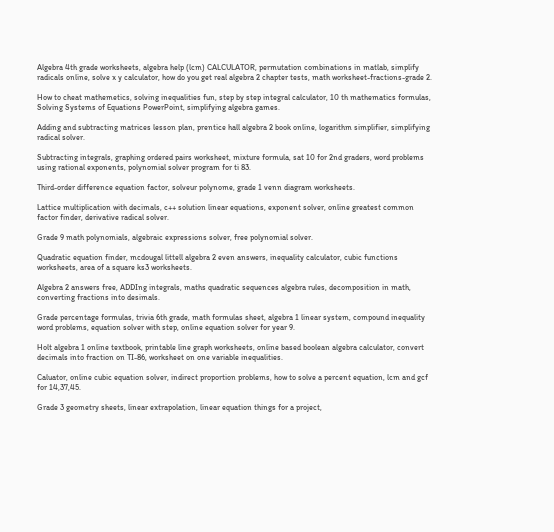Algebra 4th grade worksheets, algebra help (lcm) CALCULATOR, permutation combinations in matlab, simplify radicals online, solve x y calculator, how do you get real algebra 2 chapter tests, math worksheet-fractions-grade 2.

How to cheat mathemetics, solving inequalities fun, step by step integral calculator, 10 th mathematics formulas, Solving Systems of Equations PowerPoint, simplifying algebra games.

Adding and subtracting matrices lesson plan, prentice hall algebra 2 book online, logarithm simplifier, simplifying radical solver.

Subtracting integrals, graphing ordered pairs worksheet, mixture formula, sat 10 for 2nd graders, word problems using rational exponents, polynomial solver program for ti 83.

Third-order difference equation factor, solveur polynome, grade 1 venn diagram worksheets.

Lattice multiplication with decimals, c++ solution linear equations, exponent solver, online greatest common factor finder, derivative radical solver.

Grade 9 math polynomials, algebraic expressions solver, free polynomial solver.

Quadratic equation finder, mcdougal littell algebra 2 even answers, inequality calculator, cubic functions worksheets, area of a square ks3 worksheets.

Algebra 2 answers free, ADDIng integrals, maths quadratic sequences algebra rules, decomposition in math, converting fractions into desimals.

Grade percentage formulas, trivia 6th grade, math formulas sheet, algebra 1 linear system, compound inequality word problems, equation solver with step, online equation solver for year 9.

Holt algebra 1 online textbook, printable line graph worksheets, online based boolean algebra calculator, convert decimals into fraction on TI-86, worksheet on one variable inequalities.

Caluator, online cubic equation solver, indirect proportion problems, how to solve a percent equation, lcm and gcf for 14,37,45.

Grade 3 geometry sheets, linear extrapolation, linear equation things for a project,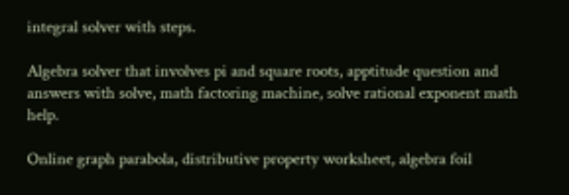integral solver with steps.

Algebra solver that involves pi and square roots, apptitude question and answers with solve, math factoring machine, solve rational exponent math help.

Online graph parabola, distributive property worksheet, algebra foil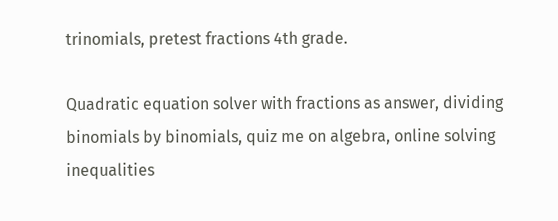trinomials, pretest fractions 4th grade.

Quadratic equation solver with fractions as answer, dividing binomials by binomials, quiz me on algebra, online solving inequalities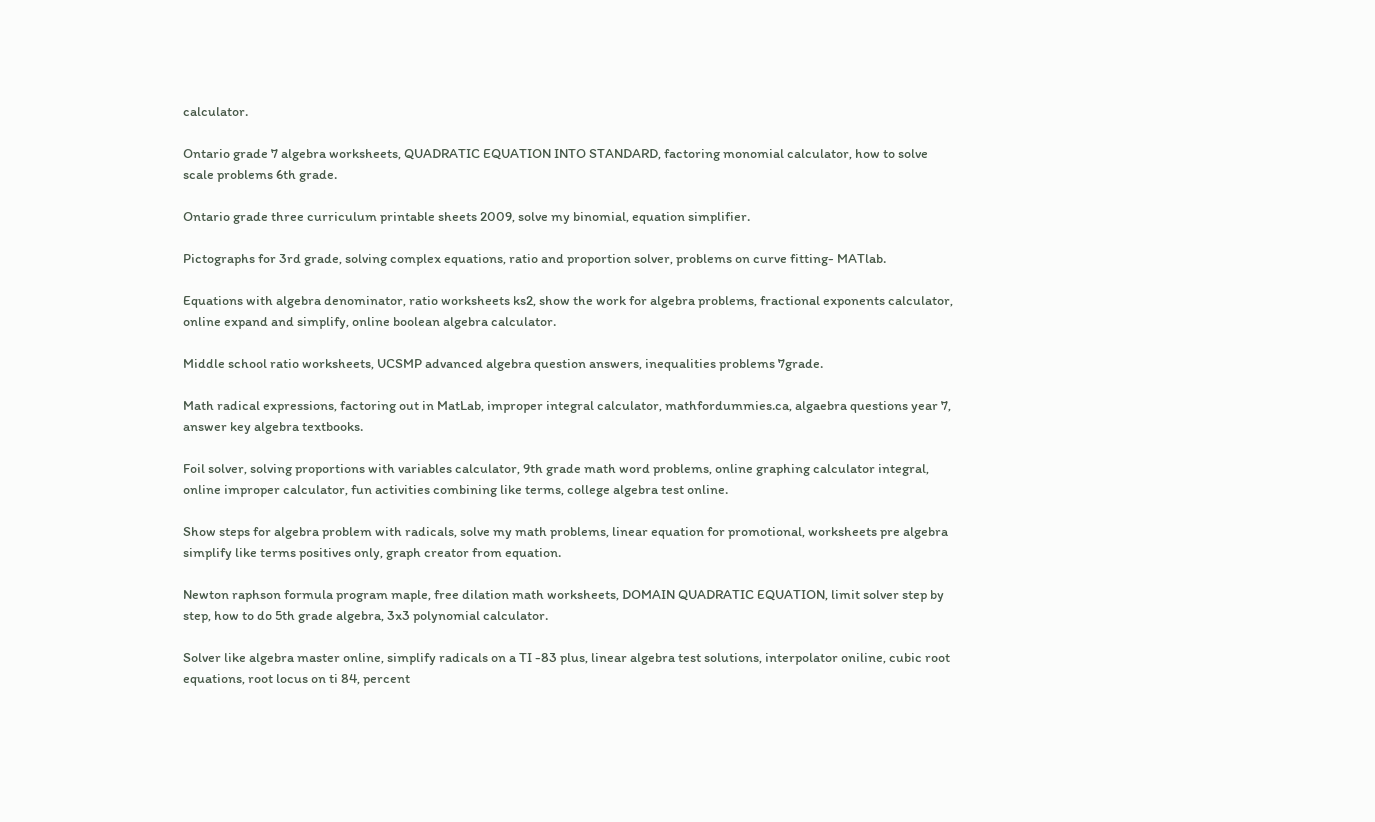calculator.

Ontario grade 7 algebra worksheets, QUADRATIC EQUATION INTO STANDARD, factoring monomial calculator, how to solve scale problems 6th grade.

Ontario grade three curriculum printable sheets 2009, solve my binomial, equation simplifier.

Pictographs for 3rd grade, solving complex equations, ratio and proportion solver, problems on curve fitting- MATlab.

Equations with algebra denominator, ratio worksheets ks2, show the work for algebra problems, fractional exponents calculator, online expand and simplify, online boolean algebra calculator.

Middle school ratio worksheets, UCSMP advanced algebra question answers, inequalities problems 7grade.

Math radical expressions, factoring out in MatLab, improper integral calculator, mathfordummies.ca, algaebra questions year 7, answer key algebra textbooks.

Foil solver, solving proportions with variables calculator, 9th grade math word problems, online graphing calculator integral, online improper calculator, fun activities combining like terms, college algebra test online.

Show steps for algebra problem with radicals, solve my math problems, linear equation for promotional, worksheets pre algebra simplify like terms positives only, graph creator from equation.

Newton raphson formula program maple, free dilation math worksheets, DOMAIN QUADRATIC EQUATION, limit solver step by step, how to do 5th grade algebra, 3x3 polynomial calculator.

Solver like algebra master online, simplify radicals on a TI -83 plus, linear algebra test solutions, interpolator oniline, cubic root equations, root locus on ti 84, percent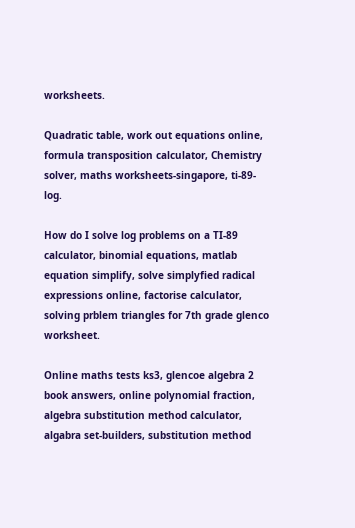worksheets.

Quadratic table, work out equations online, formula transposition calculator, Chemistry solver, maths worksheets-singapore, ti-89- log.

How do I solve log problems on a TI-89 calculator, binomial equations, matlab equation simplify, solve simplyfied radical expressions online, factorise calculator, solving prblem triangles for 7th grade glenco worksheet.

Online maths tests ks3, glencoe algebra 2 book answers, online polynomial fraction, algebra substitution method calculator, algabra set-builders, substitution method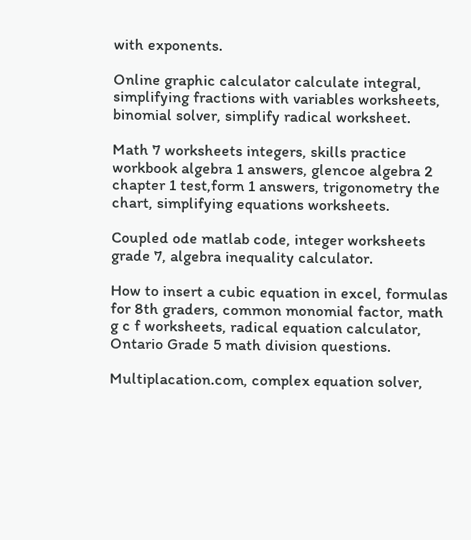with exponents.

Online graphic calculator calculate integral, simplifying fractions with variables worksheets, binomial solver, simplify radical worksheet.

Math 7 worksheets integers, skills practice workbook algebra 1 answers, glencoe algebra 2 chapter 1 test,form 1 answers, trigonometry the chart, simplifying equations worksheets.

Coupled ode matlab code, integer worksheets grade 7, algebra inequality calculator.

How to insert a cubic equation in excel, formulas for 8th graders, common monomial factor, math g c f worksheets, radical equation calculator, Ontario Grade 5 math division questions.

Multiplacation.com, complex equation solver,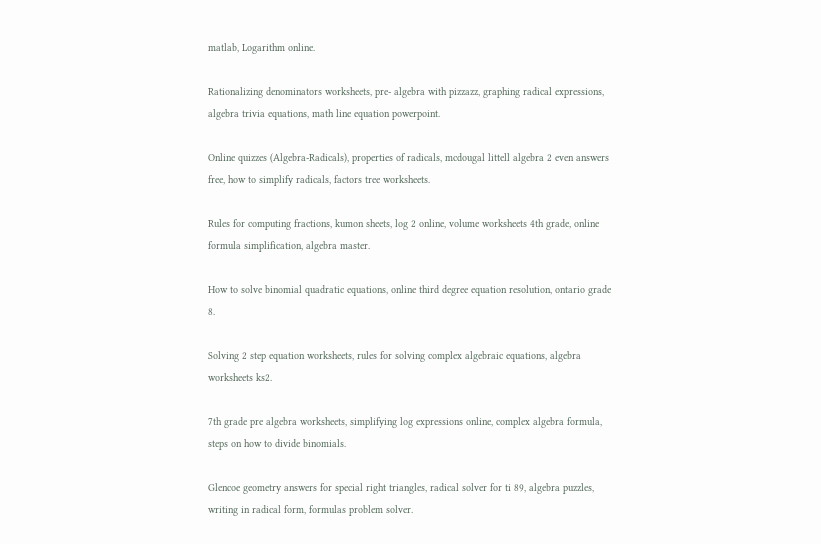matlab, Logarithm online.

Rationalizing denominators worksheets, pre- algebra with pizzazz, graphing radical expressions, algebra trivia equations, math line equation powerpoint.

Online quizzes (Algebra-Radicals), properties of radicals, mcdougal littell algebra 2 even answers free, how to simplify radicals, factors tree worksheets.

Rules for computing fractions, kumon sheets, log 2 online, volume worksheets 4th grade, online formula simplification, algebra master.

How to solve binomial quadratic equations, online third degree equation resolution, ontario grade 8.

Solving 2 step equation worksheets, rules for solving complex algebraic equations, algebra worksheets ks2.

7th grade pre algebra worksheets, simplifying log expressions online, complex algebra formula, steps on how to divide binomials.

Glencoe geometry answers for special right triangles, radical solver for ti 89, algebra puzzles, writing in radical form, formulas problem solver.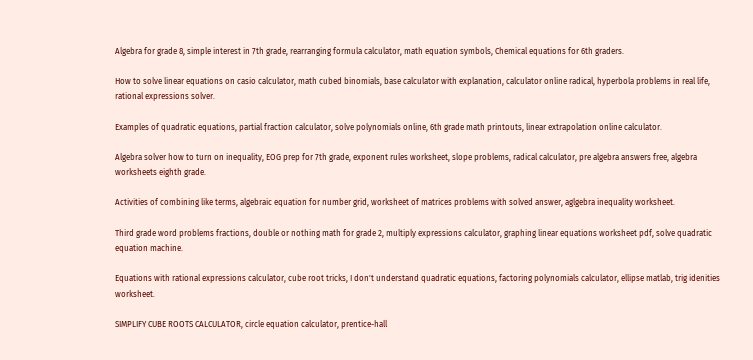Algebra for grade 8, simple interest in 7th grade, rearranging formula calculator, math equation symbols, Chemical equations for 6th graders.

How to solve linear equations on casio calculator, math cubed binomials, base calculator with explanation, calculator online radical, hyperbola problems in real life, rational expressions solver.

Examples of quadratic equations, partial fraction calculator, solve polynomials online, 6th grade math printouts, linear extrapolation online calculator.

Algebra solver how to turn on inequality, EOG prep for 7th grade, exponent rules worksheet, slope problems, radical calculator, pre algebra answers free, algebra worksheets eighth grade.

Activities of combining like terms, algebraic equation for number grid, worksheet of matrices problems with solved answer, aglgebra inequality worksheet.

Third grade word problems fractions, double or nothing math for grade 2, multiply expressions calculator, graphing linear equations worksheet pdf, solve quadratic equation machine.

Equations with rational expressions calculator, cube root tricks, I don't understand quadratic equations, factoring polynomials calculator, ellipse matlab, trig idenities worksheet.

SIMPLIFY CUBE ROOTS CALCULATOR, circle equation calculator, prentice-hall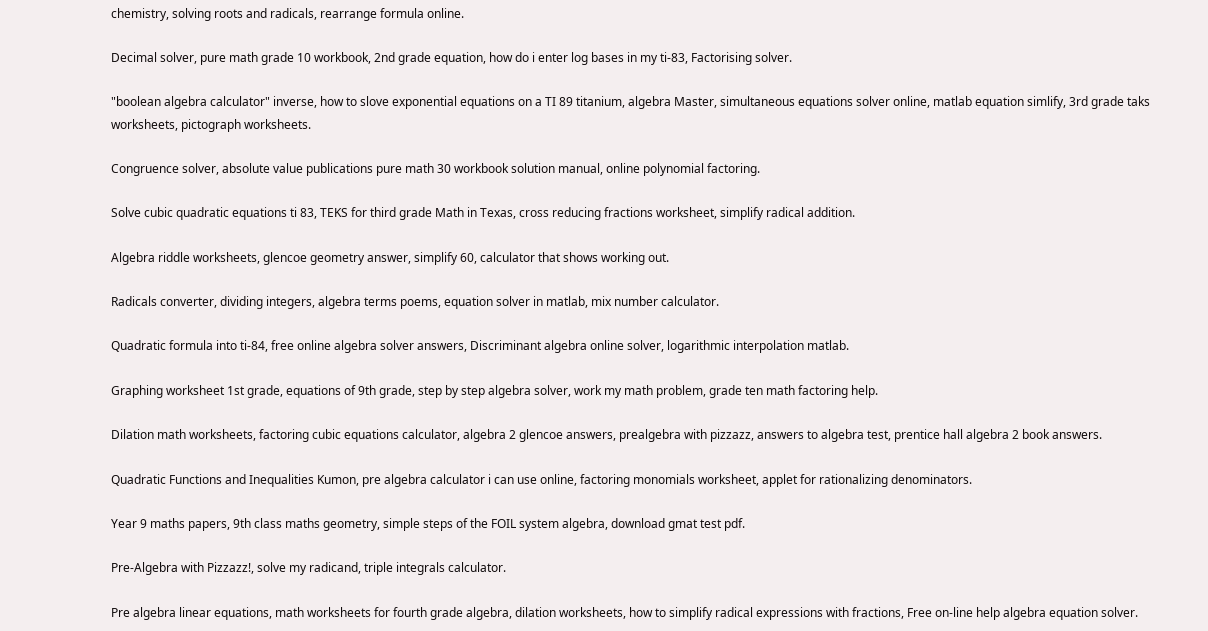chemistry, solving roots and radicals, rearrange formula online.

Decimal solver, pure math grade 10 workbook, 2nd grade equation, how do i enter log bases in my ti-83, Factorising solver.

"boolean algebra calculator" inverse, how to slove exponential equations on a TI 89 titanium, algebra Master, simultaneous equations solver online, matlab equation simlify, 3rd grade taks worksheets, pictograph worksheets.

Congruence solver, absolute value publications pure math 30 workbook solution manual, online polynomial factoring.

Solve cubic quadratic equations ti 83, TEKS for third grade Math in Texas, cross reducing fractions worksheet, simplify radical addition.

Algebra riddle worksheets, glencoe geometry answer, simplify 60, calculator that shows working out.

Radicals converter, dividing integers, algebra terms poems, equation solver in matlab, mix number calculator.

Quadratic formula into ti-84, free online algebra solver answers, Discriminant algebra online solver, logarithmic interpolation matlab.

Graphing worksheet 1st grade, equations of 9th grade, step by step algebra solver, work my math problem, grade ten math factoring help.

Dilation math worksheets, factoring cubic equations calculator, algebra 2 glencoe answers, prealgebra with pizzazz, answers to algebra test, prentice hall algebra 2 book answers.

Quadratic Functions and Inequalities Kumon, pre algebra calculator i can use online, factoring monomials worksheet, applet for rationalizing denominators.

Year 9 maths papers, 9th class maths geometry, simple steps of the FOIL system algebra, download gmat test pdf.

Pre-Algebra with Pizzazz!, solve my radicand, triple integrals calculator.

Pre algebra linear equations, math worksheets for fourth grade algebra, dilation worksheets, how to simplify radical expressions with fractions, Free on-line help algebra equation solver.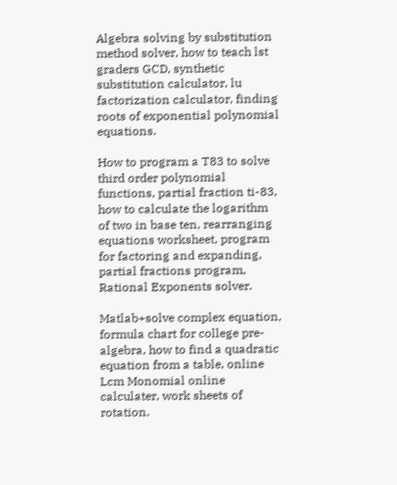Algebra solving by substitution method solver, how to teach lst graders GCD, synthetic substitution calculator, lu factorization calculator, finding roots of exponential polynomial equations.

How to program a T83 to solve third order polynomial functions, partial fraction ti-83, how to calculate the logarithm of two in base ten, rearranging equations worksheet, program for factoring and expanding, partial fractions program, Rational Exponents solver.

Matlab+solve complex equation, formula chart for college pre-algebra, how to find a quadratic equation from a table, online Lcm Monomial online calculater, work sheets of rotation.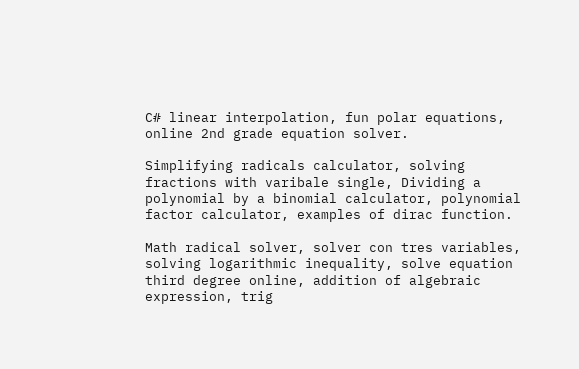C# linear interpolation, fun polar equations, online 2nd grade equation solver.

Simplifying radicals calculator, solving fractions with varibale single, Dividing a polynomial by a binomial calculator, polynomial factor calculator, examples of dirac function.

Math radical solver, solver con tres variables, solving logarithmic inequality, solve equation third degree online, addition of algebraic expression, trig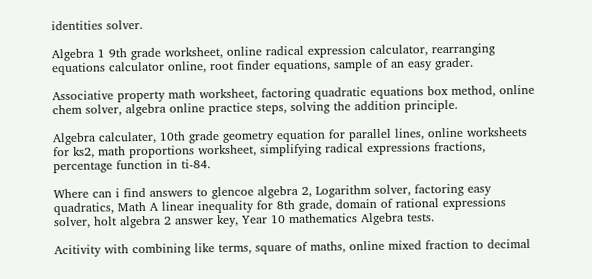identities solver.

Algebra 1 9th grade worksheet, online radical expression calculator, rearranging equations calculator online, root finder equations, sample of an easy grader.

Associative property math worksheet, factoring quadratic equations box method, online chem solver, algebra online practice steps, solving the addition principle.

Algebra calculater, 10th grade geometry equation for parallel lines, online worksheets for ks2, math proportions worksheet, simplifying radical expressions fractions, percentage function in ti-84.

Where can i find answers to glencoe algebra 2, Logarithm solver, factoring easy quadratics, Math A linear inequality for 8th grade, domain of rational expressions solver, holt algebra 2 answer key, Year 10 mathematics Algebra tests.

Acitivity with combining like terms, square of maths, online mixed fraction to decimal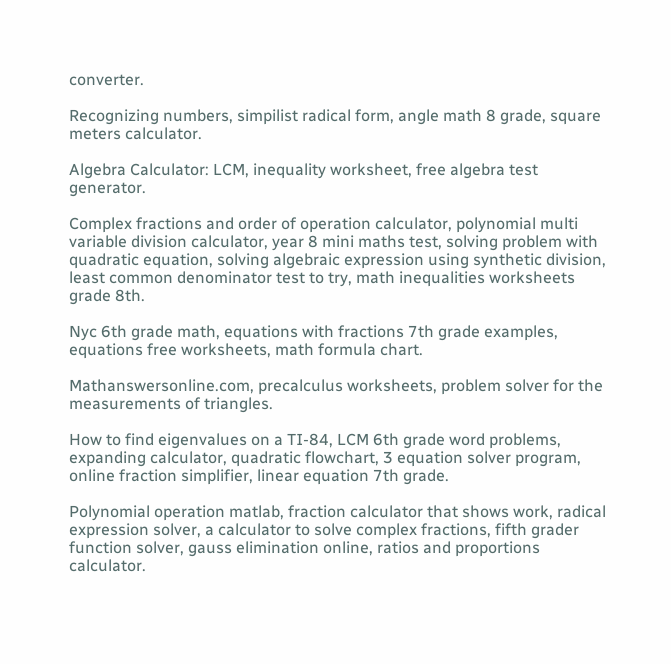converter.

Recognizing numbers, simpilist radical form, angle math 8 grade, square meters calculator.

Algebra Calculator: LCM, inequality worksheet, free algebra test generator.

Complex fractions and order of operation calculator, polynomial multi variable division calculator, year 8 mini maths test, solving problem with quadratic equation, solving algebraic expression using synthetic division, least common denominator test to try, math inequalities worksheets grade 8th.

Nyc 6th grade math, equations with fractions 7th grade examples, equations free worksheets, math formula chart.

Mathanswersonline.com, precalculus worksheets, problem solver for the measurements of triangles.

How to find eigenvalues on a TI-84, LCM 6th grade word problems, expanding calculator, quadratic flowchart, 3 equation solver program, online fraction simplifier, linear equation 7th grade.

Polynomial operation matlab, fraction calculator that shows work, radical expression solver, a calculator to solve complex fractions, fifth grader function solver, gauss elimination online, ratios and proportions calculator.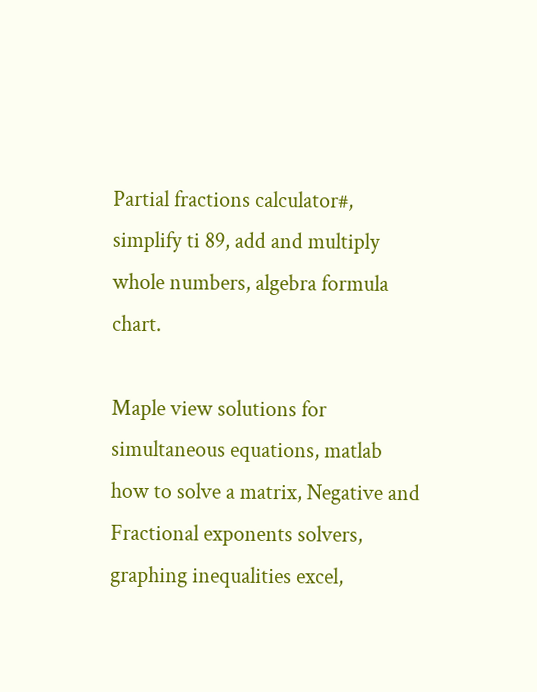Partial fractions calculator#, simplify ti 89, add and multiply whole numbers, algebra formula chart.

Maple view solutions for simultaneous equations, matlab how to solve a matrix, Negative and Fractional exponents solvers, graphing inequalities excel,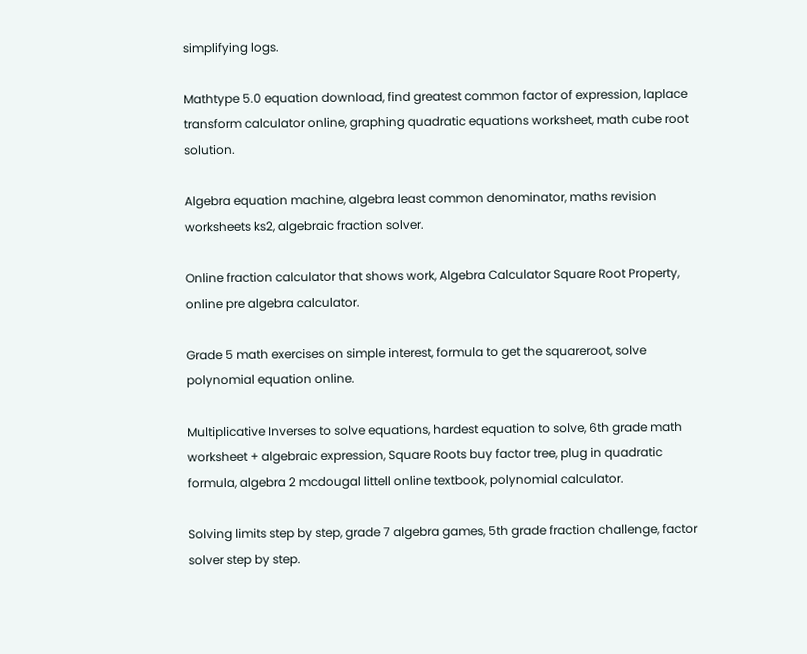simplifying logs.

Mathtype 5.0 equation download, find greatest common factor of expression, laplace transform calculator online, graphing quadratic equations worksheet, math cube root solution.

Algebra equation machine, algebra least common denominator, maths revision worksheets ks2, algebraic fraction solver.

Online fraction calculator that shows work, Algebra Calculator Square Root Property, online pre algebra calculator.

Grade 5 math exercises on simple interest, formula to get the squareroot, solve polynomial equation online.

Multiplicative Inverses to solve equations, hardest equation to solve, 6th grade math worksheet + algebraic expression, Square Roots buy factor tree, plug in quadratic formula, algebra 2 mcdougal littell online textbook, polynomial calculator.

Solving limits step by step, grade 7 algebra games, 5th grade fraction challenge, factor solver step by step.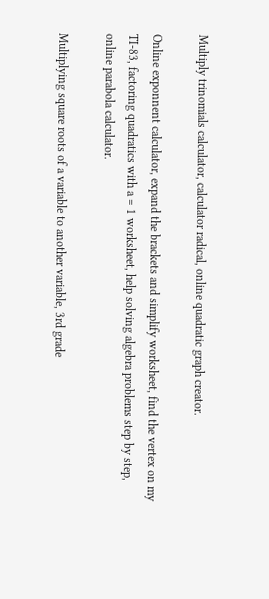Multiply trinomials calculator, calculator radical, online quadratic graph creator.

Online exponnent calculator, expand the brackets and simplify worksheet, find the vertex on my TI-83, factoring quadratics with a = 1 worksheet, help solving algebra problems step by step, online parabola calculator.

Multiplying square roots of a variable to another variable, 3rd grade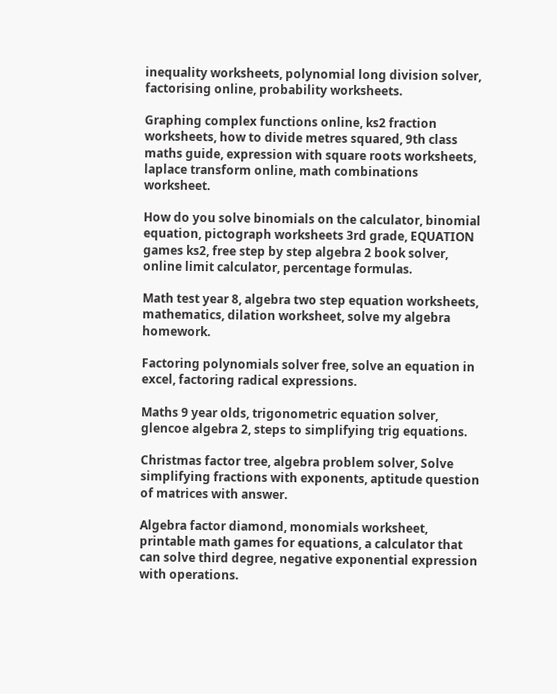inequality worksheets, polynomial long division solver, factorising online, probability worksheets.

Graphing complex functions online, ks2 fraction worksheets, how to divide metres squared, 9th class maths guide, expression with square roots worksheets, laplace transform online, math combinations worksheet.

How do you solve binomials on the calculator, binomial equation, pictograph worksheets 3rd grade, EQUATION games ks2, free step by step algebra 2 book solver, online limit calculator, percentage formulas.

Math test year 8, algebra two step equation worksheets, mathematics, dilation worksheet, solve my algebra homework.

Factoring polynomials solver free, solve an equation in excel, factoring radical expressions.

Maths 9 year olds, trigonometric equation solver, glencoe algebra 2, steps to simplifying trig equations.

Christmas factor tree, algebra problem solver, Solve simplifying fractions with exponents, aptitude question of matrices with answer.

Algebra factor diamond, monomials worksheet, printable math games for equations, a calculator that can solve third degree, negative exponential expression with operations.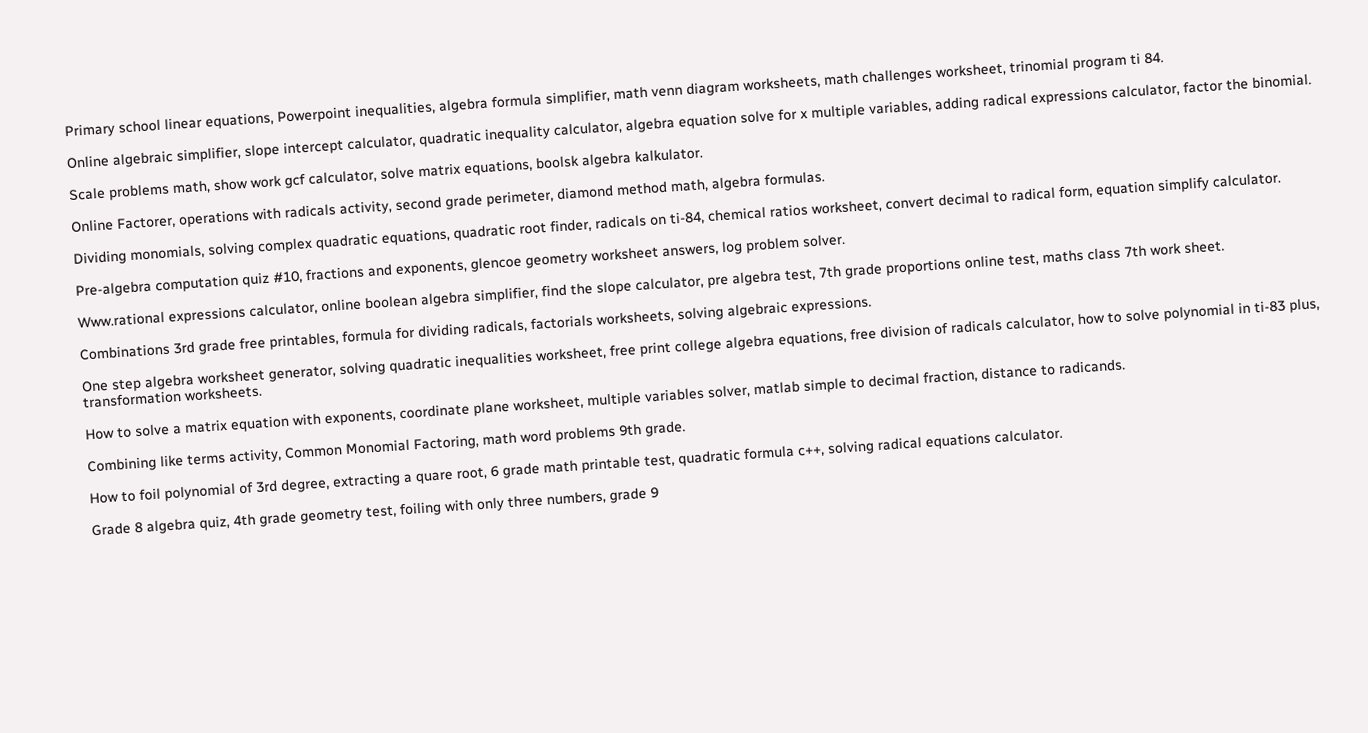Primary school linear equations, Powerpoint inequalities, algebra formula simplifier, math venn diagram worksheets, math challenges worksheet, trinomial program ti 84.

Online algebraic simplifier, slope intercept calculator, quadratic inequality calculator, algebra equation solve for x multiple variables, adding radical expressions calculator, factor the binomial.

Scale problems math, show work gcf calculator, solve matrix equations, boolsk algebra kalkulator.

Online Factorer, operations with radicals activity, second grade perimeter, diamond method math, algebra formulas.

Dividing monomials, solving complex quadratic equations, quadratic root finder, radicals on ti-84, chemical ratios worksheet, convert decimal to radical form, equation simplify calculator.

Pre-algebra computation quiz #10, fractions and exponents, glencoe geometry worksheet answers, log problem solver.

Www.rational expressions calculator, online boolean algebra simplifier, find the slope calculator, pre algebra test, 7th grade proportions online test, maths class 7th work sheet.

Combinations 3rd grade free printables, formula for dividing radicals, factorials worksheets, solving algebraic expressions.

One step algebra worksheet generator, solving quadratic inequalities worksheet, free print college algebra equations, free division of radicals calculator, how to solve polynomial in ti-83 plus, transformation worksheets.

How to solve a matrix equation with exponents, coordinate plane worksheet, multiple variables solver, matlab simple to decimal fraction, distance to radicands.

Combining like terms activity, Common Monomial Factoring, math word problems 9th grade.

How to foil polynomial of 3rd degree, extracting a quare root, 6 grade math printable test, quadratic formula c++, solving radical equations calculator.

Grade 8 algebra quiz, 4th grade geometry test, foiling with only three numbers, grade 9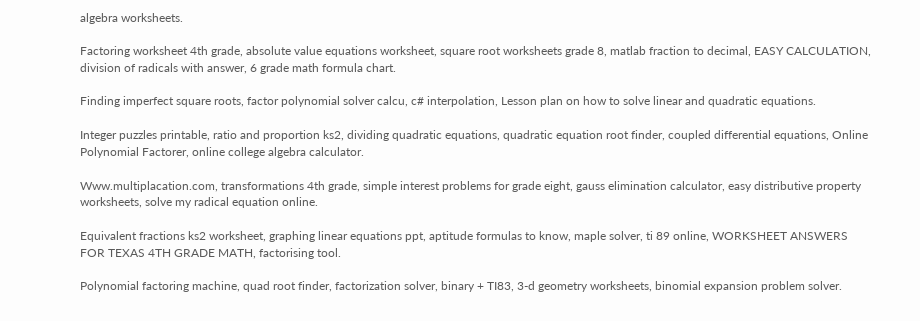algebra worksheets.

Factoring worksheet 4th grade, absolute value equations worksheet, square root worksheets grade 8, matlab fraction to decimal, EASY CALCULATION, division of radicals with answer, 6 grade math formula chart.

Finding imperfect square roots, factor polynomial solver calcu, c# interpolation, Lesson plan on how to solve linear and quadratic equations.

Integer puzzles printable, ratio and proportion ks2, dividing quadratic equations, quadratic equation root finder, coupled differential equations, Online Polynomial Factorer, online college algebra calculator.

Www.multiplacation.com, transformations 4th grade, simple interest problems for grade eight, gauss elimination calculator, easy distributive property worksheets, solve my radical equation online.

Equivalent fractions ks2 worksheet, graphing linear equations ppt, aptitude formulas to know, maple solver, ti 89 online, WORKSHEET ANSWERS FOR TEXAS 4TH GRADE MATH, factorising tool.

Polynomial factoring machine, quad root finder, factorization solver, binary + TI83, 3-d geometry worksheets, binomial expansion problem solver.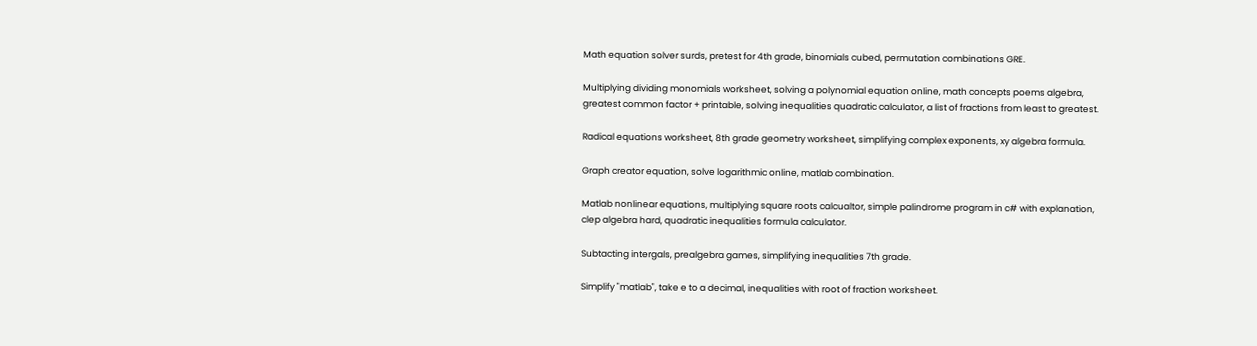Math equation solver surds, pretest for 4th grade, binomials cubed, permutation combinations GRE.

Multiplying dividing monomials worksheet, solving a polynomial equation online, math concepts poems algebra, greatest common factor + printable, solving inequalities quadratic calculator, a list of fractions from least to greatest.

Radical equations worksheet, 8th grade geometry worksheet, simplifying complex exponents, xy algebra formula.

Graph creator equation, solve logarithmic online, matlab combination.

Matlab nonlinear equations, multiplying square roots calcualtor, simple palindrome program in c# with explanation, clep algebra hard, quadratic inequalities formula calculator.

Subtacting intergals, prealgebra games, simplifying inequalities 7th grade.

Simplify "matlab", take e to a decimal, inequalities with root of fraction worksheet.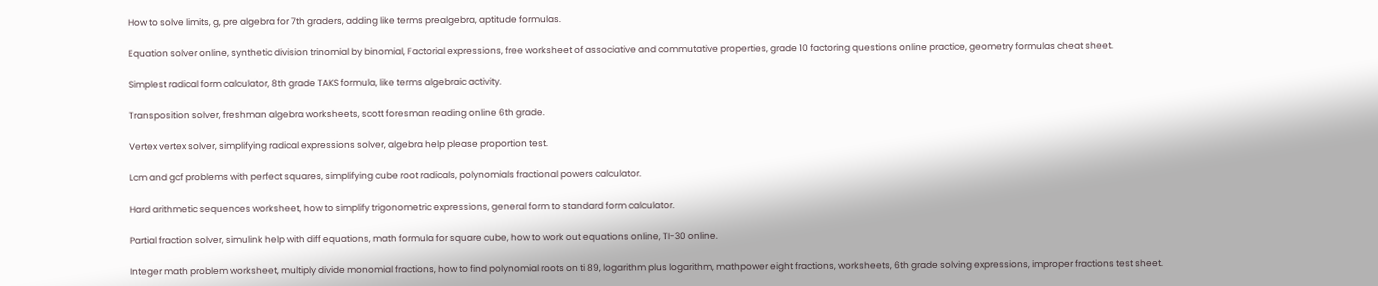How to solve limits, g, pre algebra for 7th graders, adding like terms prealgebra, aptitude formulas.

Equation solver online, synthetic division trinomial by binomial, Factorial expressions, free worksheet of associative and commutative properties, grade 10 factoring questions online practice, geometry formulas cheat sheet.

Simplest radical form calculator, 8th grade TAKS formula, like terms algebraic activity.

Transposition solver, freshman algebra worksheets, scott foresman reading online 6th grade.

Vertex vertex solver, simplifying radical expressions solver, algebra help please proportion test.

Lcm and gcf problems with perfect squares, simplifying cube root radicals, polynomials fractional powers calculator.

Hard arithmetic sequences worksheet, how to simplify trigonometric expressions, general form to standard form calculator.

Partial fraction solver, simulink help with diff equations, math formula for square cube, how to work out equations online, TI-30 online.

Integer math problem worksheet, multiply divide monomial fractions, how to find polynomial roots on ti 89, logarithm plus logarithm, mathpower eight fractions, worksheets, 6th grade solving expressions, improper fractions test sheet.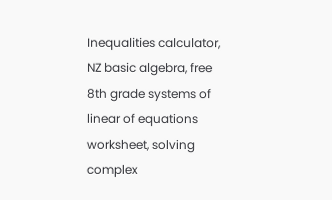Inequalities calculator, NZ basic algebra, free 8th grade systems of linear of equations worksheet, solving complex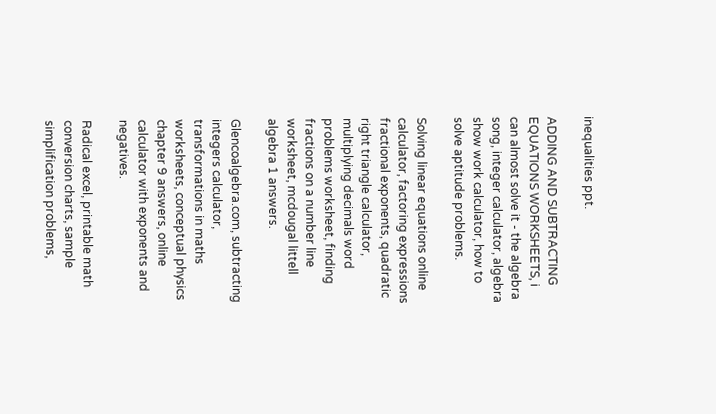inequalities ppt.

ADDING AND SUBTRACTING EQUATIONS WORKSHEETS, i can almost solve it - the algebra song, integer calculator, algebra show work calculator, how to solve aptitude problems.

Solving linear equations online calculator, factoring expressions fractional exponents, quadratic right triangle calculator, multiplying decimals word problems worksheet, finding fractions on a number line worksheet, mcdougal littell algebra 1 answers.

Glencoalgebra.com, subtracting integers calculator, transformations in maths worksheets, conceptual physics chapter 9 answers, online calculator with exponents and negatives.

Radical excel, printable math conversion charts, sample simplification problems,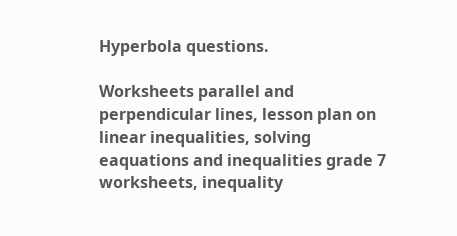Hyperbola questions.

Worksheets parallel and perpendicular lines, lesson plan on linear inequalities, solving eaquations and inequalities grade 7 worksheets, inequality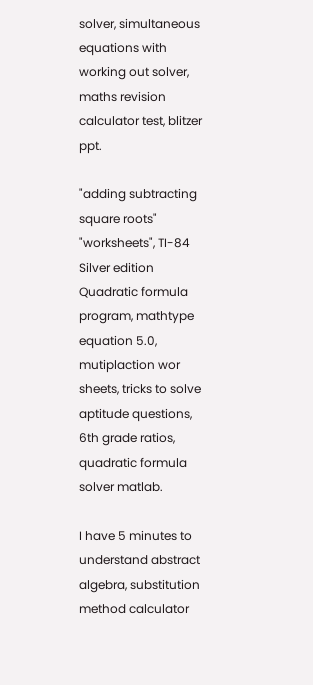solver, simultaneous equations with working out solver, maths revision calculator test, blitzer ppt.

"adding subtracting square roots" "worksheets", TI-84 Silver edition Quadratic formula program, mathtype equation 5.0, mutiplaction wor sheets, tricks to solve aptitude questions, 6th grade ratios, quadratic formula solver matlab.

I have 5 minutes to understand abstract algebra, substitution method calculator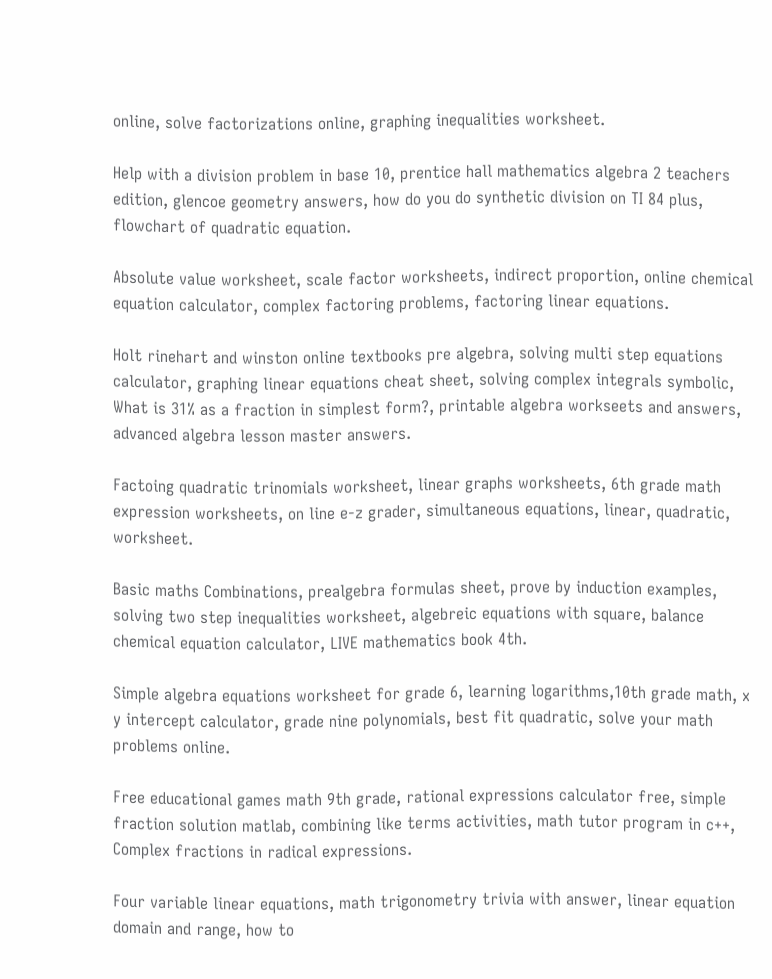online, solve factorizations online, graphing inequalities worksheet.

Help with a division problem in base 10, prentice hall mathematics algebra 2 teachers edition, glencoe geometry answers, how do you do synthetic division on TI 84 plus, flowchart of quadratic equation.

Absolute value worksheet, scale factor worksheets, indirect proportion, online chemical equation calculator, complex factoring problems, factoring linear equations.

Holt rinehart and winston online textbooks pre algebra, solving multi step equations calculator, graphing linear equations cheat sheet, solving complex integrals symbolic, What is 31% as a fraction in simplest form?, printable algebra workseets and answers, advanced algebra lesson master answers.

Factoing quadratic trinomials worksheet, linear graphs worksheets, 6th grade math expression worksheets, on line e-z grader, simultaneous equations, linear, quadratic, worksheet.

Basic maths Combinations, prealgebra formulas sheet, prove by induction examples, solving two step inequalities worksheet, algebreic equations with square, balance chemical equation calculator, LIVE mathematics book 4th.

Simple algebra equations worksheet for grade 6, learning logarithms,10th grade math, x y intercept calculator, grade nine polynomials, best fit quadratic, solve your math problems online.

Free educational games math 9th grade, rational expressions calculator free, simple fraction solution matlab, combining like terms activities, math tutor program in c++, Complex fractions in radical expressions.

Four variable linear equations, math trigonometry trivia with answer, linear equation domain and range, how to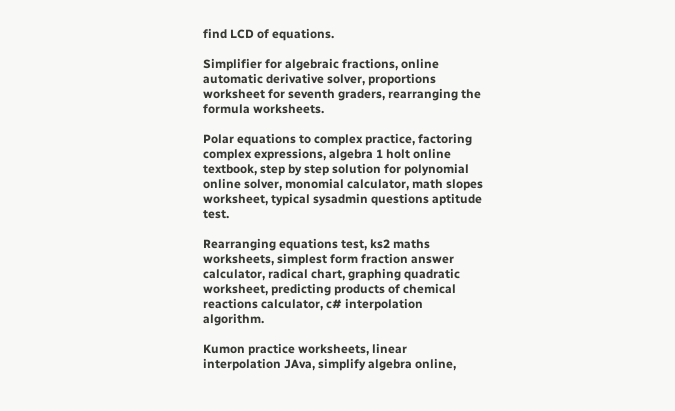find LCD of equations.

Simplifier for algebraic fractions, online automatic derivative solver, proportions worksheet for seventh graders, rearranging the formula worksheets.

Polar equations to complex practice, factoring complex expressions, algebra 1 holt online textbook, step by step solution for polynomial online solver, monomial calculator, math slopes worksheet, typical sysadmin questions aptitude test.

Rearranging equations test, ks2 maths worksheets, simplest form fraction answer calculator, radical chart, graphing quadratic worksheet, predicting products of chemical reactions calculator, c# interpolation algorithm.

Kumon practice worksheets, linear interpolation JAva, simplify algebra online,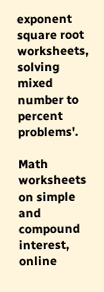exponent square root worksheets, solving mixed number to percent problems'.

Math worksheets on simple and compound interest, online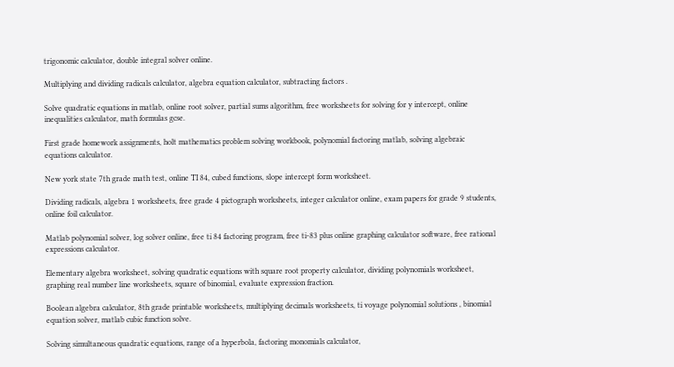trigonomic calculator, double integral solver online.

Multiplying and dividing radicals calculator, algebra equation calculator, subtracting factors .

Solve quadratic equations in matlab, online root solver, partial sums algorithm, free worksheets for solving for y intercept, online inequalities calculator, math formulas gcse.

First grade homework assignments, holt mathematics problem solving workbook, polynomial factoring matlab, solving algebraic equations calculator.

New york state 7th grade math test, online TI 84, cubed functions, slope intercept form worksheet.

Dividing radicals, algebra 1 worksheets, free grade 4 pictograph worksheets, integer calculator online, exam papers for grade 9 students, online foil calculator.

Matlab polynomial solver, log solver online, free ti 84 factoring program, free ti-83 plus online graphing calculator software, free rational expressions calculator.

Elementary algebra worksheet, solving quadratic equations with square root property calculator, dividing polynomials worksheet, graphing real number line worksheets, square of binomial, evaluate expression fraction.

Boolean algebra calculator, 8th grade printable worksheets, multiplying decimals worksheets, ti voyage polynomial solutions , binomial equation solver, matlab cubic function solve.

Solving simultaneous quadratic equations, range of a hyperbola, factoring monomials calculator,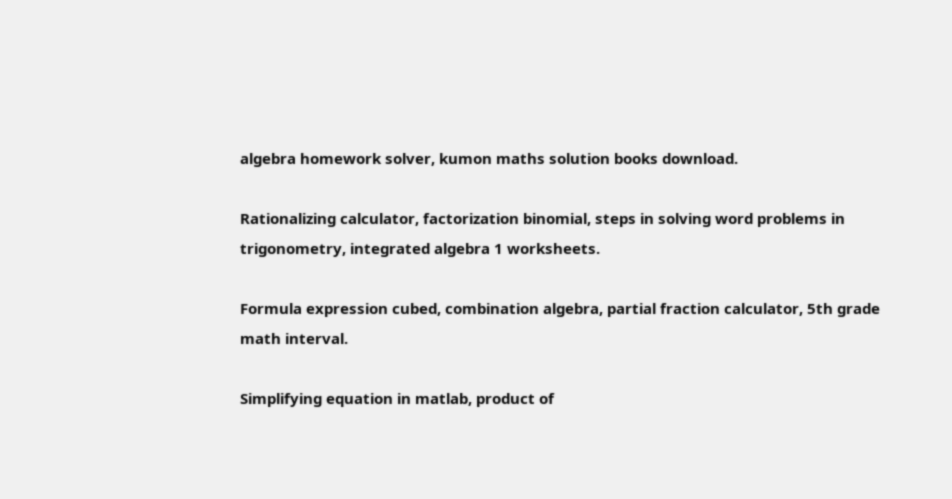algebra homework solver, kumon maths solution books download.

Rationalizing calculator, factorization binomial, steps in solving word problems in trigonometry, integrated algebra 1 worksheets.

Formula expression cubed, combination algebra, partial fraction calculator, 5th grade math interval.

Simplifying equation in matlab, product of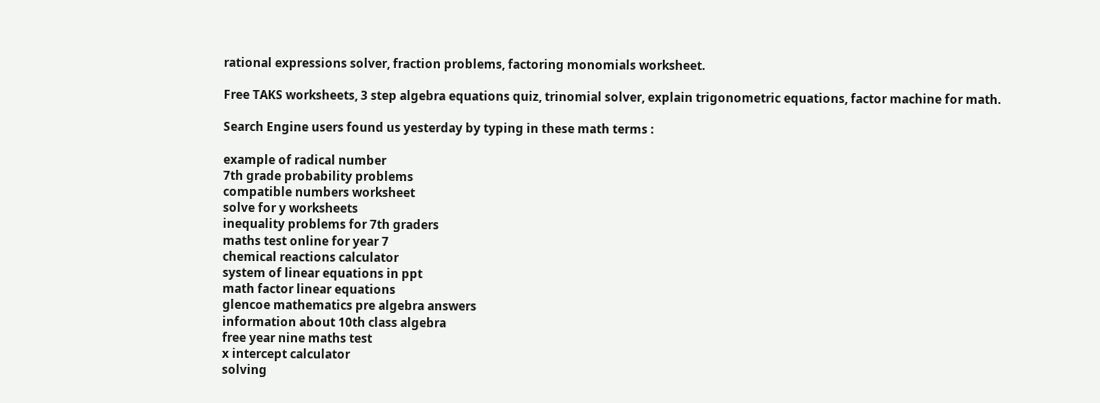rational expressions solver, fraction problems, factoring monomials worksheet.

Free TAKS worksheets, 3 step algebra equations quiz, trinomial solver, explain trigonometric equations, factor machine for math.

Search Engine users found us yesterday by typing in these math terms :

example of radical number
7th grade probability problems
compatible numbers worksheet
solve for y worksheets
inequality problems for 7th graders
maths test online for year 7
chemical reactions calculator
system of linear equations in ppt
math factor linear equations
glencoe mathematics pre algebra answers
information about 10th class algebra
free year nine maths test
x intercept calculator
solving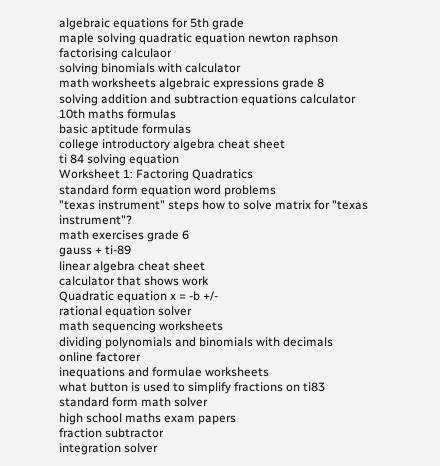algebraic equations for 5th grade
maple solving quadratic equation newton raphson
factorising calculaor
solving binomials with calculator
math worksheets algebraic expressions grade 8
solving addition and subtraction equations calculator
10th maths formulas
basic aptitude formulas
college introductory algebra cheat sheet
ti 84 solving equation
Worksheet 1: Factoring Quadratics
standard form equation word problems
"texas instrument" steps how to solve matrix for "texas instrument"?
math exercises grade 6
gauss + ti-89
linear algebra cheat sheet
calculator that shows work
Quadratic equation x = -b +/-
rational equation solver
math sequencing worksheets
dividing polynomials and binomials with decimals
online factorer
inequations and formulae worksheets
what button is used to simplify fractions on ti83
standard form math solver
high school maths exam papers
fraction subtractor
integration solver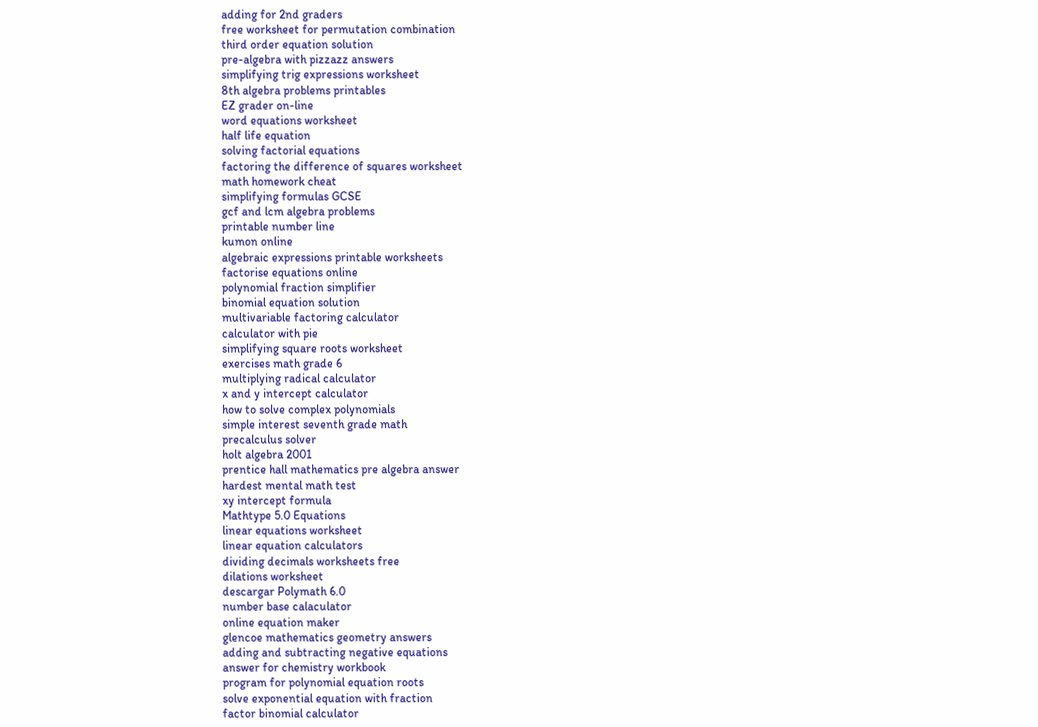adding for 2nd graders
free worksheet for permutation combination
third order equation solution
pre-algebra with pizzazz answers
simplifying trig expressions worksheet
8th algebra problems printables
EZ grader on-line
word equations worksheet
half life equation
solving factorial equations
factoring the difference of squares worksheet
math homework cheat
simplifying formulas GCSE
gcf and lcm algebra problems
printable number line
kumon online
algebraic expressions printable worksheets
factorise equations online
polynomial fraction simplifier
binomial equation solution
multivariable factoring calculator
calculator with pie
simplifying square roots worksheet
exercises math grade 6
multiplying radical calculator
x and y intercept calculator
how to solve complex polynomials
simple interest seventh grade math
precalculus solver
holt algebra 2001
prentice hall mathematics pre algebra answer
hardest mental math test
xy intercept formula
Mathtype 5.0 Equations
linear equations worksheet
linear equation calculators
dividing decimals worksheets free
dilations worksheet
descargar Polymath 6.0
number base calaculator
online equation maker
glencoe mathematics geometry answers
adding and subtracting negative equations
answer for chemistry workbook
program for polynomial equation roots
solve exponential equation with fraction
factor binomial calculator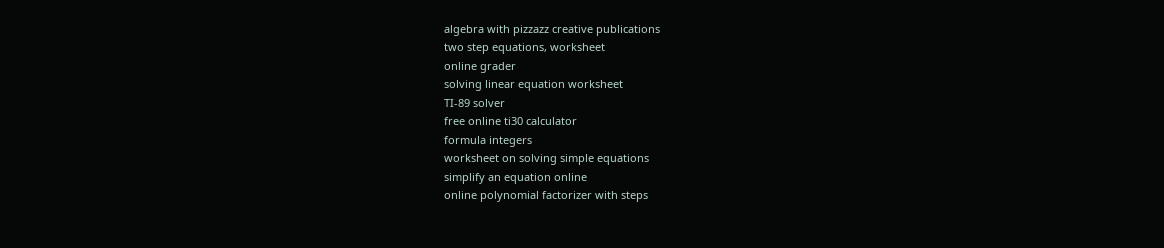algebra with pizzazz creative publications
two step equations, worksheet
online grader
solving linear equation worksheet
TI-89 solver
free online ti30 calculator
formula integers
worksheet on solving simple equations
simplify an equation online
online polynomial factorizer with steps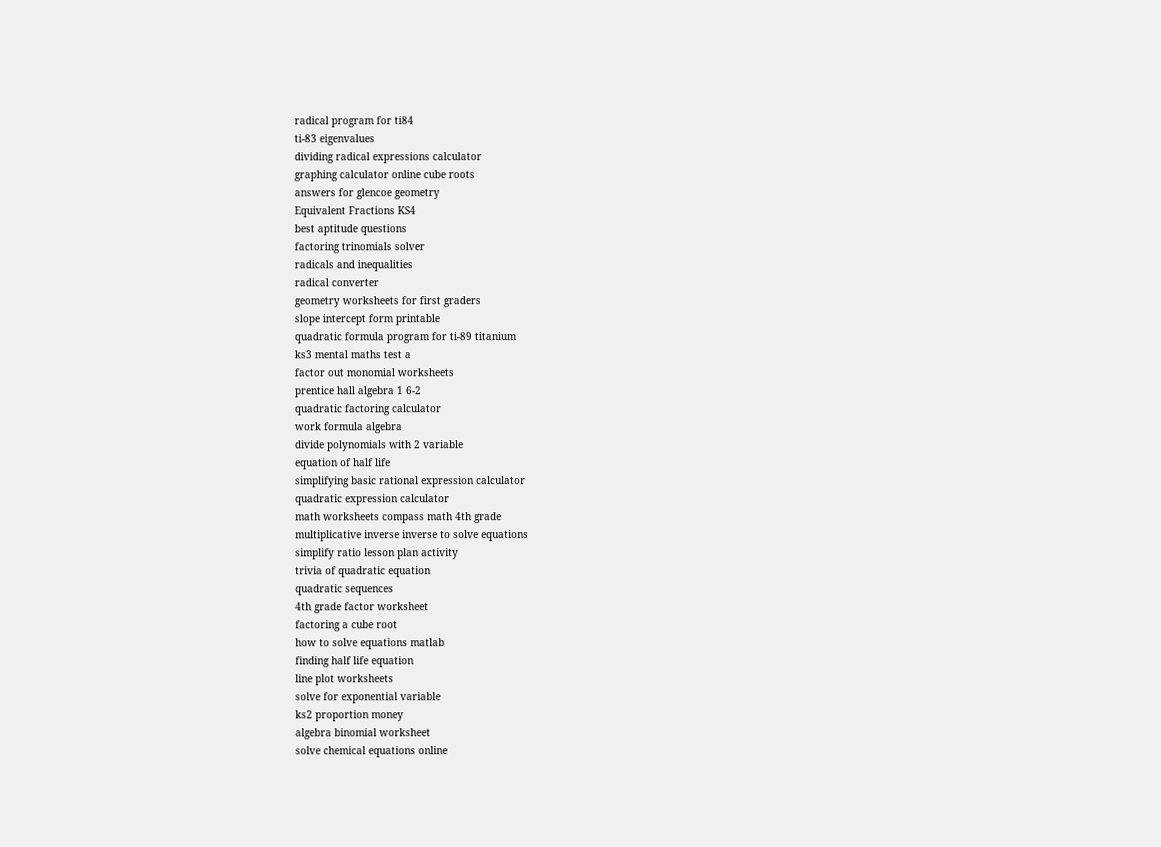radical program for ti84
ti-83 eigenvalues
dividing radical expressions calculator
graphing calculator online cube roots
answers for glencoe geometry
Equivalent Fractions KS4
best aptitude questions
factoring trinomials solver
radicals and inequalities
radical converter
geometry worksheets for first graders
slope intercept form printable
quadratic formula program for ti-89 titanium
ks3 mental maths test a
factor out monomial worksheets
prentice hall algebra 1 6-2
quadratic factoring calculator
work formula algebra
divide polynomials with 2 variable
equation of half life
simplifying basic rational expression calculator
quadratic expression calculator
math worksheets compass math 4th grade
multiplicative inverse inverse to solve equations
simplify ratio lesson plan activity
trivia of quadratic equation
quadratic sequences
4th grade factor worksheet
factoring a cube root
how to solve equations matlab
finding half life equation
line plot worksheets
solve for exponential variable
ks2 proportion money
algebra binomial worksheet
solve chemical equations online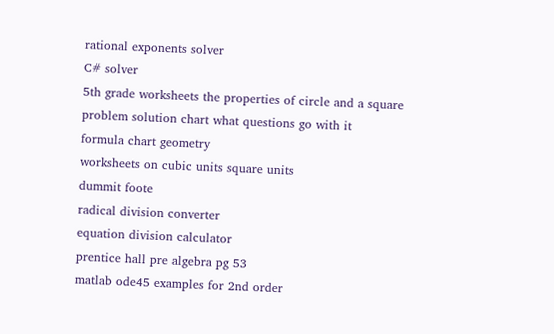rational exponents solver
C# solver
5th grade worksheets the properties of circle and a square
problem solution chart what questions go with it
formula chart geometry
worksheets on cubic units square units
dummit foote
radical division converter
equation division calculator
prentice hall pre algebra pg 53
matlab ode45 examples for 2nd order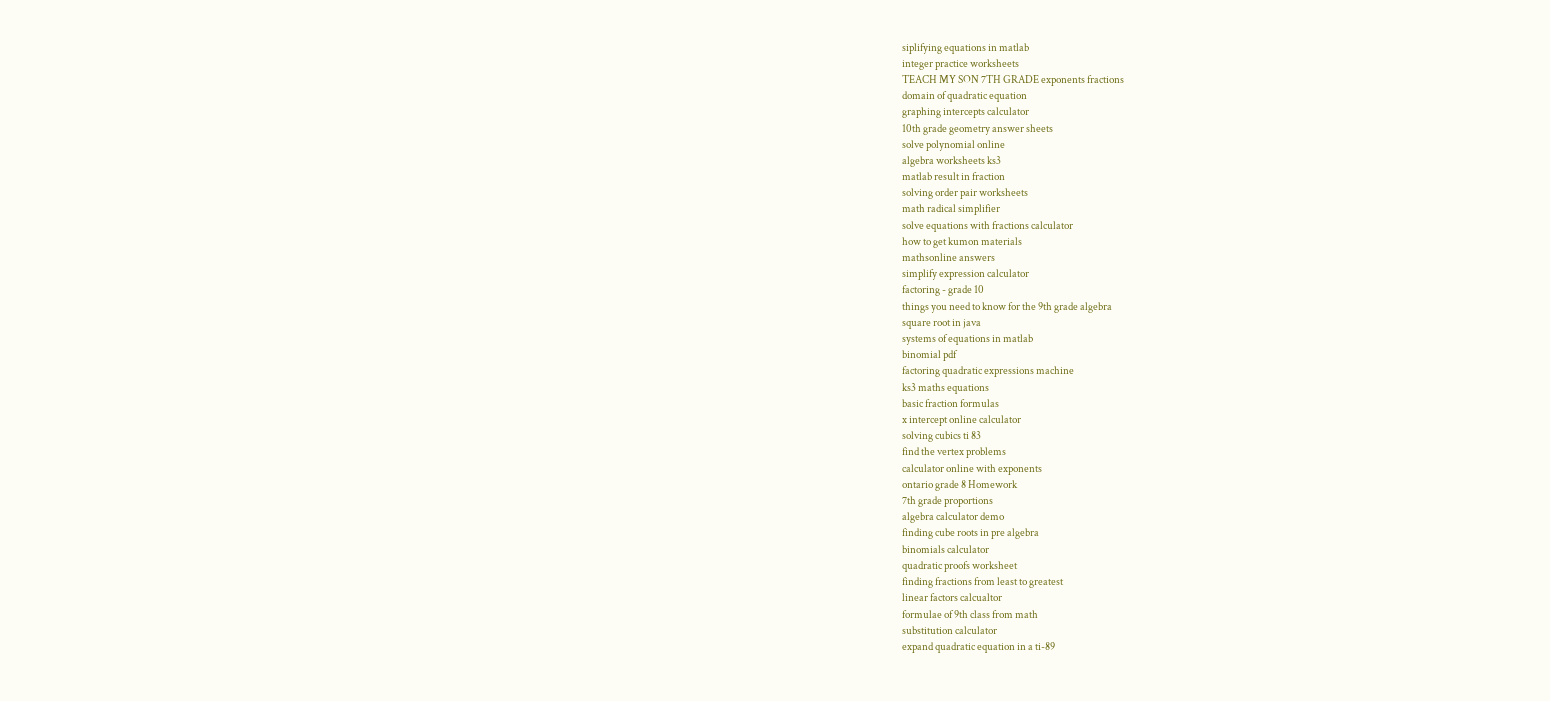siplifying equations in matlab
integer practice worksheets
TEACH MY SON 7TH GRADE exponents fractions
domain of quadratic equation
graphing intercepts calculator
10th grade geometry answer sheets
solve polynomial online
algebra worksheets ks3
matlab result in fraction
solving order pair worksheets
math radical simplifier
solve equations with fractions calculator
how to get kumon materials
mathsonline answers
simplify expression calculator
factoring - grade 10
things you need to know for the 9th grade algebra
square root in java
systems of equations in matlab
binomial pdf
factoring quadratic expressions machine
ks3 maths equations
basic fraction formulas
x intercept online calculator
solving cubics ti 83
find the vertex problems
calculator online with exponents
ontario grade 8 Homework
7th grade proportions
algebra calculator demo
finding cube roots in pre algebra
binomials calculator
quadratic proofs worksheet
finding fractions from least to greatest
linear factors calcualtor
formulae of 9th class from math
substitution calculator
expand quadratic equation in a ti-89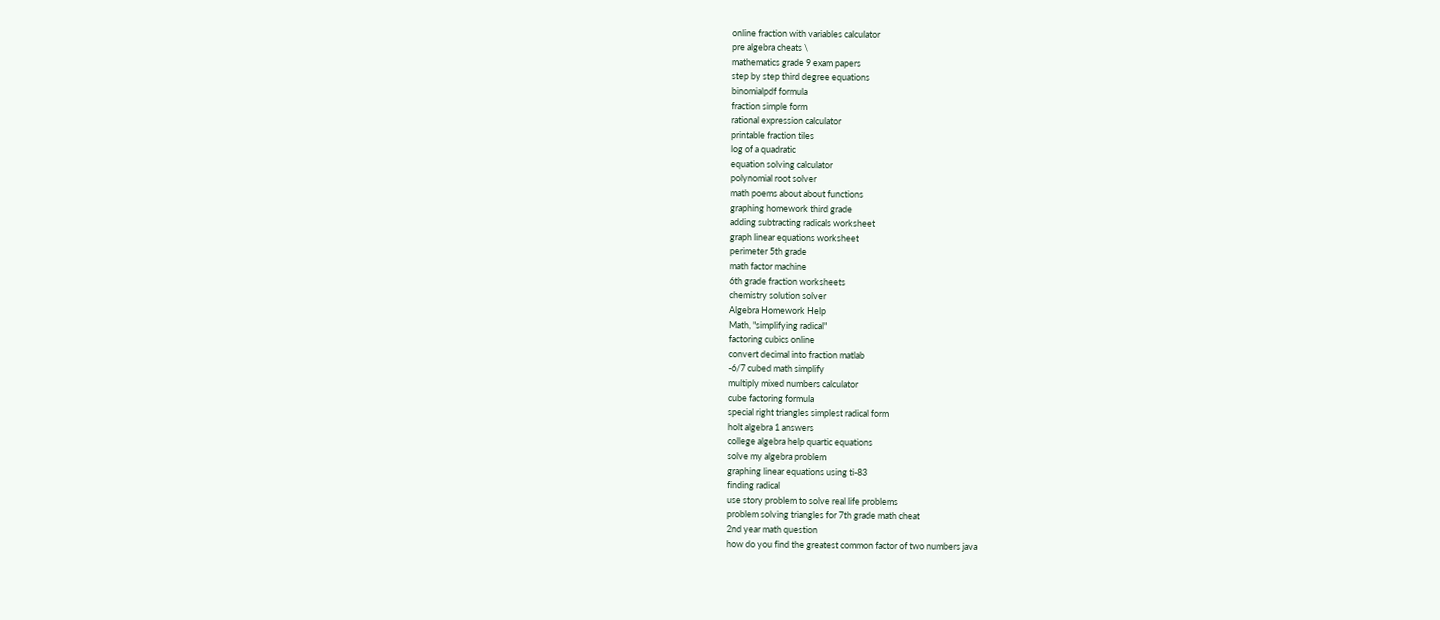online fraction with variables calculator
pre algebra cheats \
mathematics grade 9 exam papers
step by step third degree equations
binomialpdf formula
fraction simple form
rational expression calculator
printable fraction tiles
log of a quadratic
equation solving calculator
polynomial root solver
math poems about about functions
graphing homework third grade
adding subtracting radicals worksheet
graph linear equations worksheet
perimeter 5th grade
math factor machine
6th grade fraction worksheets
chemistry solution solver
Algebra Homework Help
Math, "simplifying radical"
factoring cubics online
convert decimal into fraction matlab
-6/7 cubed math simplify
multiply mixed numbers calculator
cube factoring formula
special right triangles simplest radical form
holt algebra 1 answers
college algebra help quartic equations
solve my algebra problem
graphing linear equations using ti-83
finding radical
use story problem to solve real life problems
problem solving triangles for 7th grade math cheat
2nd year math question
how do you find the greatest common factor of two numbers java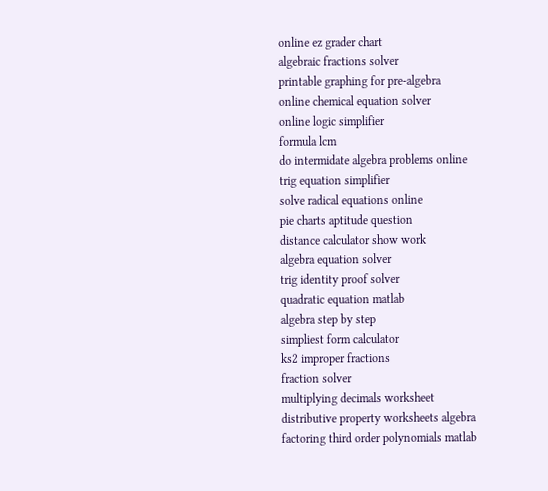online ez grader chart
algebraic fractions solver
printable graphing for pre-algebra
online chemical equation solver
online logic simplifier
formula lcm
do intermidate algebra problems online
trig equation simplifier
solve radical equations online
pie charts aptitude question
distance calculator show work
algebra equation solver
trig identity proof solver
quadratic equation matlab
algebra step by step
simpliest form calculator
ks2 improper fractions
fraction solver
multiplying decimals worksheet
distributive property worksheets algebra
factoring third order polynomials matlab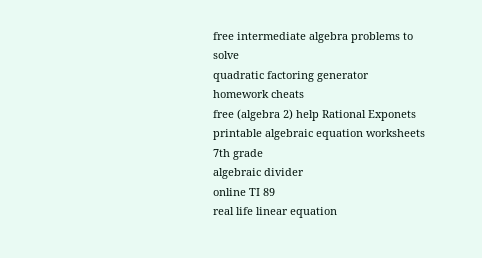free intermediate algebra problems to solve
quadratic factoring generator
homework cheats
free (algebra 2) help Rational Exponets
printable algebraic equation worksheets 7th grade
algebraic divider
online TI 89
real life linear equation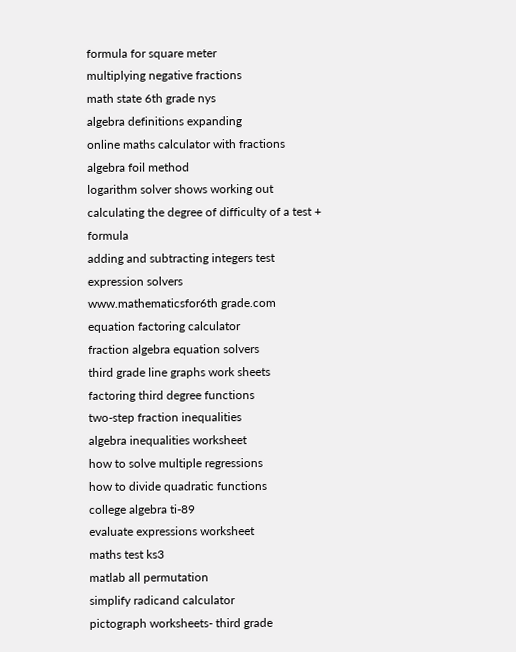formula for square meter
multiplying negative fractions
math state 6th grade nys
algebra definitions expanding
online maths calculator with fractions
algebra foil method
logarithm solver shows working out
calculating the degree of difficulty of a test + formula
adding and subtracting integers test
expression solvers
www.mathematicsfor6th grade.com
equation factoring calculator
fraction algebra equation solvers
third grade line graphs work sheets
factoring third degree functions
two-step fraction inequalities
algebra inequalities worksheet
how to solve multiple regressions
how to divide quadratic functions
college algebra ti-89
evaluate expressions worksheet
maths test ks3
matlab all permutation
simplify radicand calculator
pictograph worksheets- third grade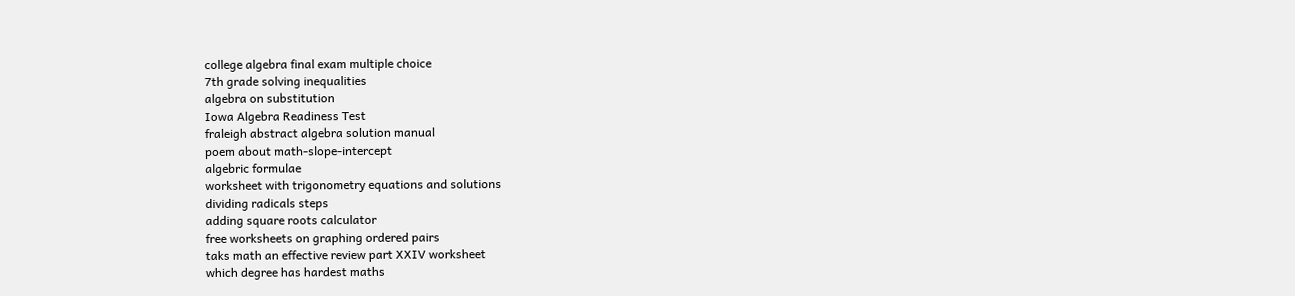college algebra final exam multiple choice
7th grade solving inequalities
algebra on substitution
Iowa Algebra Readiness Test
fraleigh abstract algebra solution manual
poem about math-slope-intercept
algebric formulae
worksheet with trigonometry equations and solutions
dividing radicals steps
adding square roots calculator
free worksheets on graphing ordered pairs
taks math an effective review part XXIV worksheet
which degree has hardest maths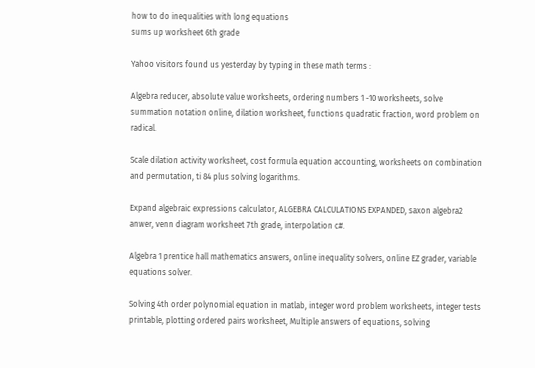how to do inequalities with long equations
sums up worksheet 6th grade

Yahoo visitors found us yesterday by typing in these math terms :

Algebra reducer, absolute value worksheets, ordering numbers 1 -10 worksheets, solve summation notation online, dilation worksheet, functions quadratic fraction, word problem on radical.

Scale dilation activity worksheet, cost formula equation accounting, worksheets on combination and permutation, ti 84 plus solving logarithms.

Expand algebraic expressions calculator, ALGEBRA CALCULATIONS EXPANDED, saxon algebra2 anwer, venn diagram worksheet 7th grade, interpolation c#.

Algebra 1 prentice hall mathematics answers, online inequality solvers, online EZ grader, variable equations solver.

Solving 4th order polynomial equation in matlab, integer word problem worksheets, integer tests printable, plotting ordered pairs worksheet, Multiple answers of equations, solving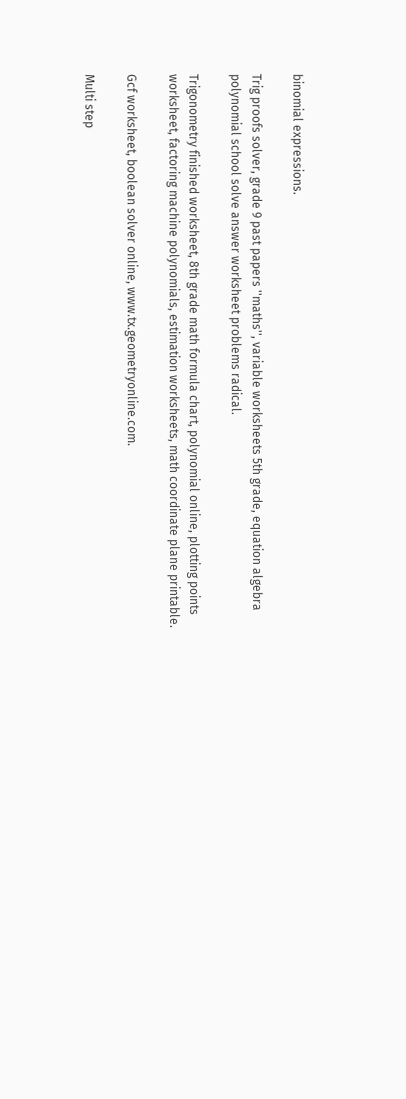binomial expressions.

Trig proofs solver, grade 9 past papers ''maths'', variable worksheets 5th grade, equation algebra polynomial school solve answer worksheet problems radical.

Trigonometry finished worksheet, 8th grade math formula chart, polynomial online, plotting points worksheet, factoring machine polynomials, estimation worksheets, math coordinate plane printable.

Gcf worksheet, boolean solver online, www.tx.geometryonline.com.

Multi step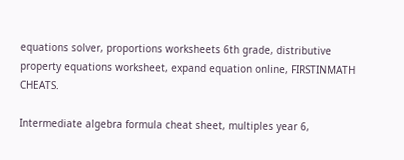equations solver, proportions worksheets 6th grade, distributive property equations worksheet, expand equation online, FIRSTINMATH CHEATS.

Intermediate algebra formula cheat sheet, multiples year 6,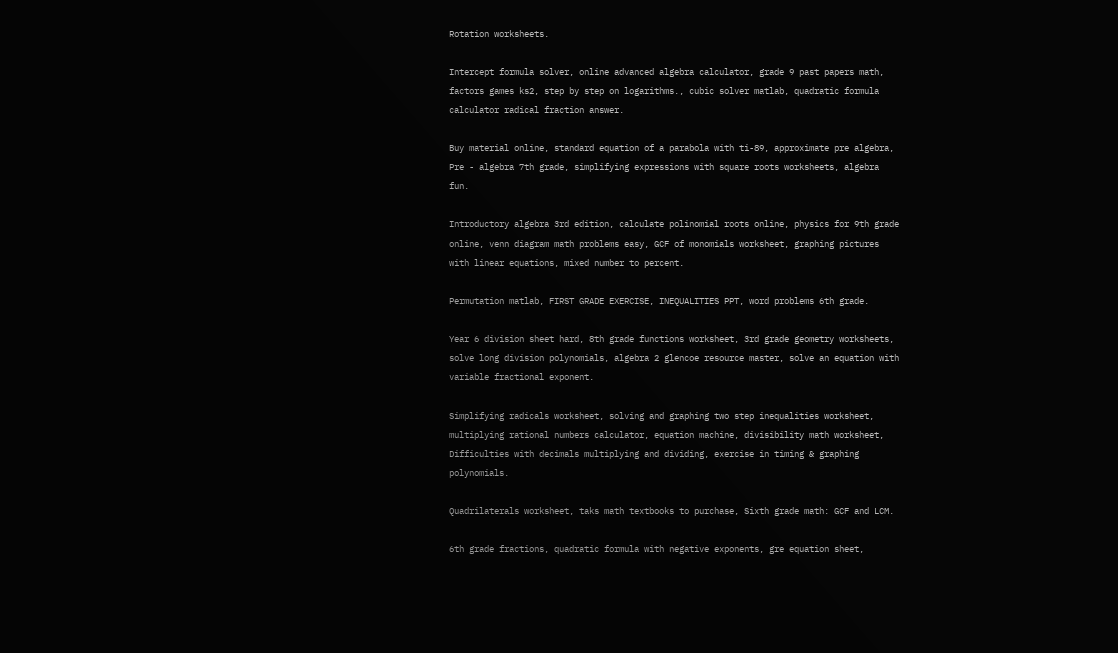Rotation worksheets.

Intercept formula solver, online advanced algebra calculator, grade 9 past papers math, factors games ks2, step by step on logarithms., cubic solver matlab, quadratic formula calculator radical fraction answer.

Buy material online, standard equation of a parabola with ti-89, approximate pre algebra, Pre - algebra 7th grade, simplifying expressions with square roots worksheets, algebra fun.

Introductory algebra 3rd edition, calculate polinomial roots online, physics for 9th grade online, venn diagram math problems easy, GCF of monomials worksheet, graphing pictures with linear equations, mixed number to percent.

Permutation matlab, FIRST GRADE EXERCISE, INEQUALITIES PPT, word problems 6th grade.

Year 6 division sheet hard, 8th grade functions worksheet, 3rd grade geometry worksheets, solve long division polynomials, algebra 2 glencoe resource master, solve an equation with variable fractional exponent.

Simplifying radicals worksheet, solving and graphing two step inequalities worksheet, multiplying rational numbers calculator, equation machine, divisibility math worksheet, Difficulties with decimals multiplying and dividing, exercise in timing & graphing polynomials.

Quadrilaterals worksheet, taks math textbooks to purchase, Sixth grade math: GCF and LCM.

6th grade fractions, quadratic formula with negative exponents, gre equation sheet,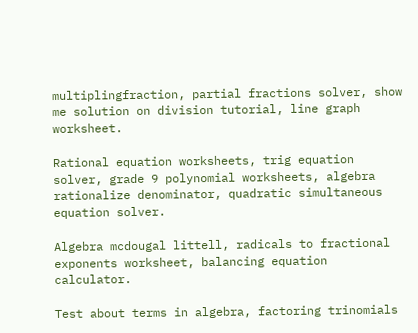multiplingfraction, partial fractions solver, show me solution on division tutorial, line graph worksheet.

Rational equation worksheets, trig equation solver, grade 9 polynomial worksheets, algebra rationalize denominator, quadratic simultaneous equation solver.

Algebra mcdougal littell, radicals to fractional exponents worksheet, balancing equation calculator.

Test about terms in algebra, factoring trinomials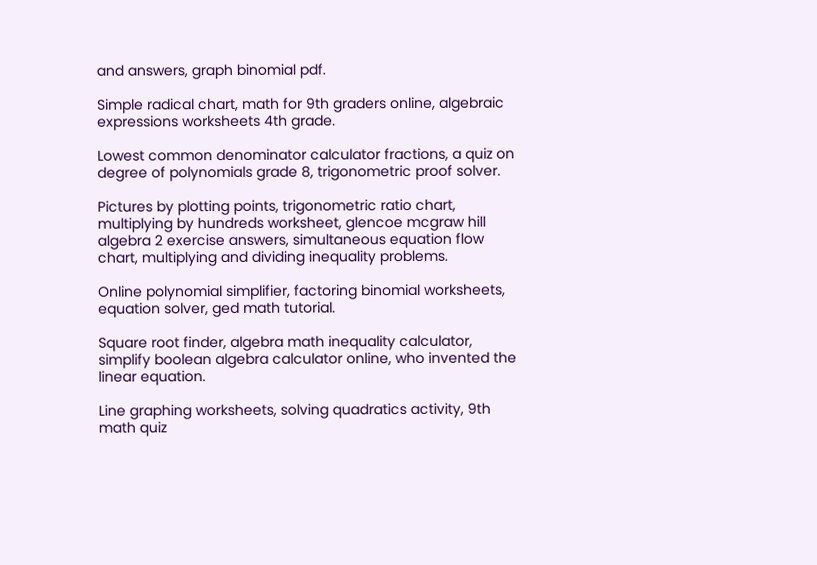and answers, graph binomial pdf.

Simple radical chart, math for 9th graders online, algebraic expressions worksheets 4th grade.

Lowest common denominator calculator fractions, a quiz on degree of polynomials grade 8, trigonometric proof solver.

Pictures by plotting points, trigonometric ratio chart, multiplying by hundreds worksheet, glencoe mcgraw hill algebra 2 exercise answers, simultaneous equation flow chart, multiplying and dividing inequality problems.

Online polynomial simplifier, factoring binomial worksheets, equation solver, ged math tutorial.

Square root finder, algebra math inequality calculator, simplify boolean algebra calculator online, who invented the linear equation.

Line graphing worksheets, solving quadratics activity, 9th math quiz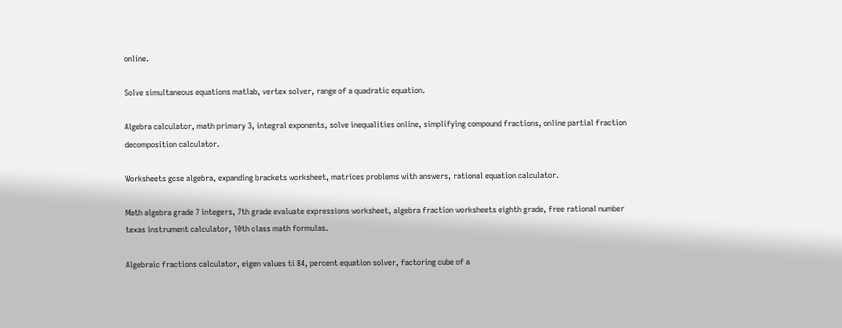online.

Solve simultaneous equations matlab, vertex solver, range of a quadratic equation.

Algebra calculator, math primary 3, integral exponents, solve inequalities online, simplifying compound fractions, online partial fraction decomposition calculator.

Worksheets gcse algebra, expanding brackets worksheet, matrices problems with answers, rational equation calculator.

Math algebra grade 7 integers, 7th grade evaluate expressions worksheet, algebra fraction worksheets eighth grade, free rational number texas instrument calculator, 10th class math formulas.

Algebraic fractions calculator, eigen values ti 84, percent equation solver, factoring cube of a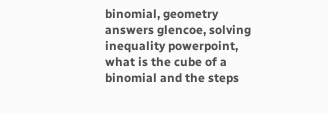binomial, geometry answers glencoe, solving inequality powerpoint, what is the cube of a binomial and the steps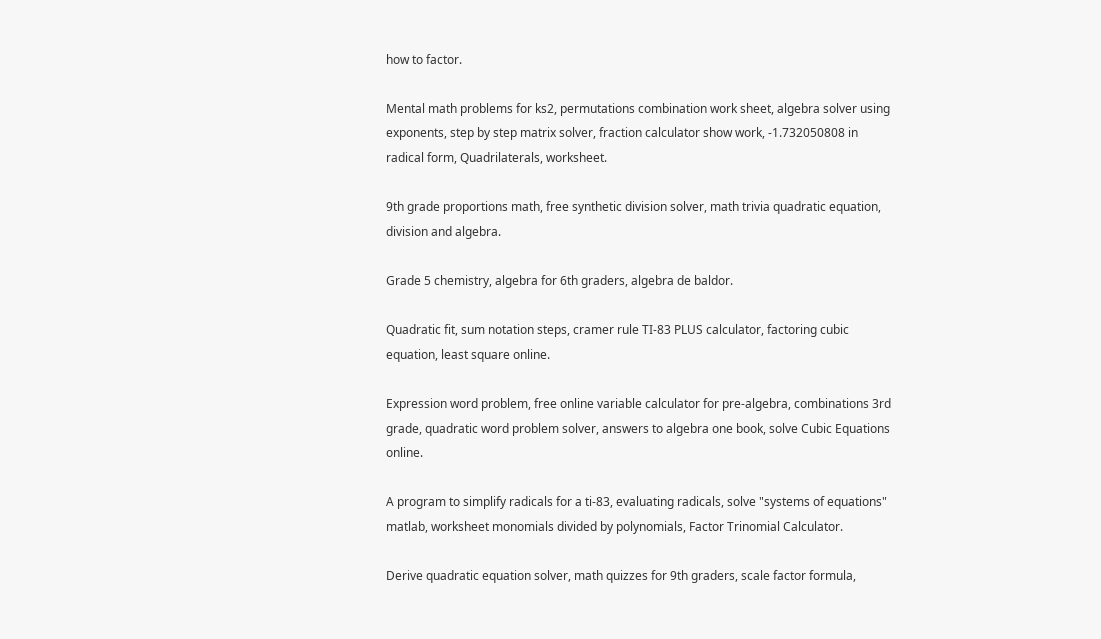how to factor.

Mental math problems for ks2, permutations combination work sheet, algebra solver using exponents, step by step matrix solver, fraction calculator show work, -1.732050808 in radical form, Quadrilaterals, worksheet.

9th grade proportions math, free synthetic division solver, math trivia quadratic equation, division and algebra.

Grade 5 chemistry, algebra for 6th graders, algebra de baldor.

Quadratic fit, sum notation steps, cramer rule TI-83 PLUS calculator, factoring cubic equation, least square online.

Expression word problem, free online variable calculator for pre-algebra, combinations 3rd grade, quadratic word problem solver, answers to algebra one book, solve Cubic Equations online.

A program to simplify radicals for a ti-83, evaluating radicals, solve "systems of equations" matlab, worksheet monomials divided by polynomials, Factor Trinomial Calculator.

Derive quadratic equation solver, math quizzes for 9th graders, scale factor formula,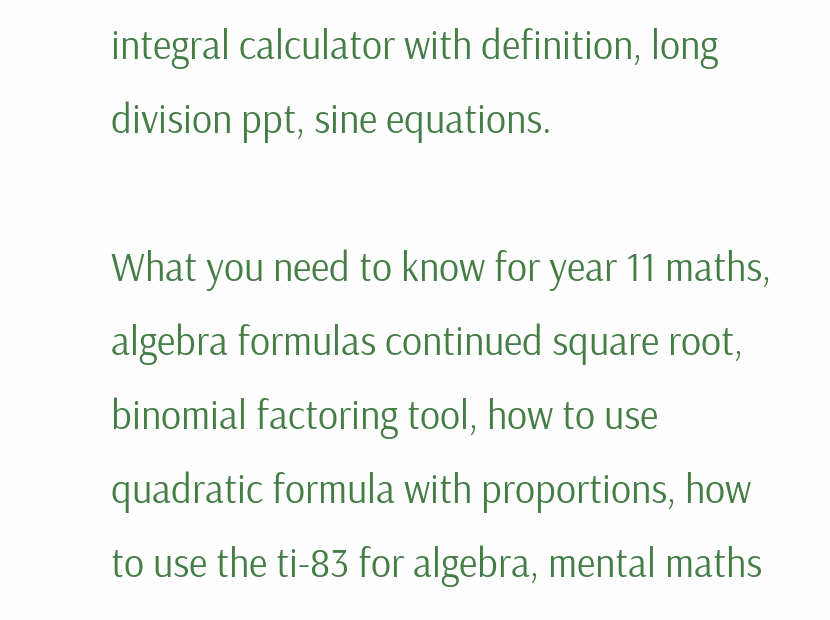integral calculator with definition, long division ppt, sine equations.

What you need to know for year 11 maths, algebra formulas continued square root, binomial factoring tool, how to use quadratic formula with proportions, how to use the ti-83 for algebra, mental maths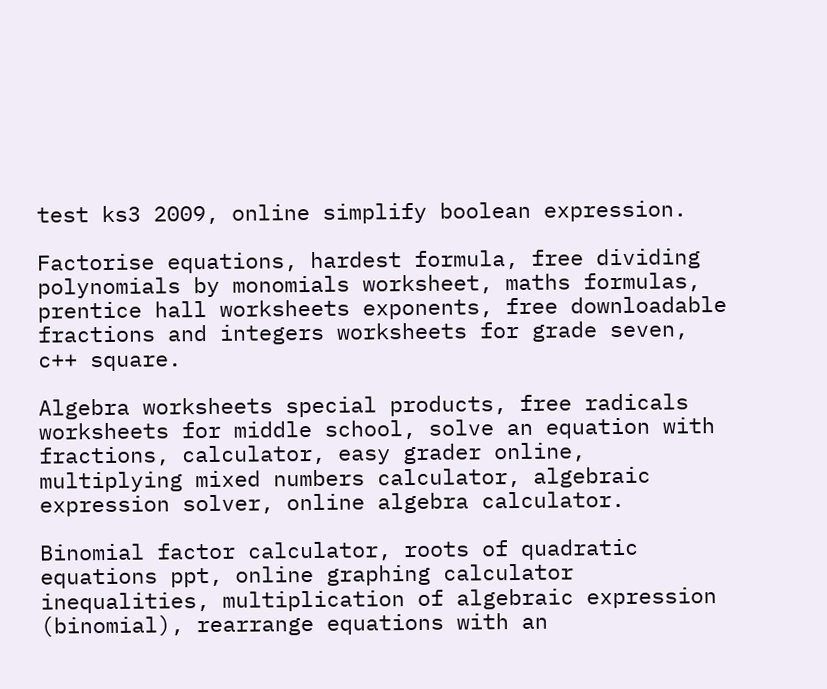test ks3 2009, online simplify boolean expression.

Factorise equations, hardest formula, free dividing polynomials by monomials worksheet, maths formulas, prentice hall worksheets exponents, free downloadable fractions and integers worksheets for grade seven, c++ square.

Algebra worksheets special products, free radicals worksheets for middle school, solve an equation with fractions, calculator, easy grader online, multiplying mixed numbers calculator, algebraic expression solver, online algebra calculator.

Binomial factor calculator, roots of quadratic equations ppt, online graphing calculator inequalities, multiplication of algebraic expression (binomial), rearrange equations with an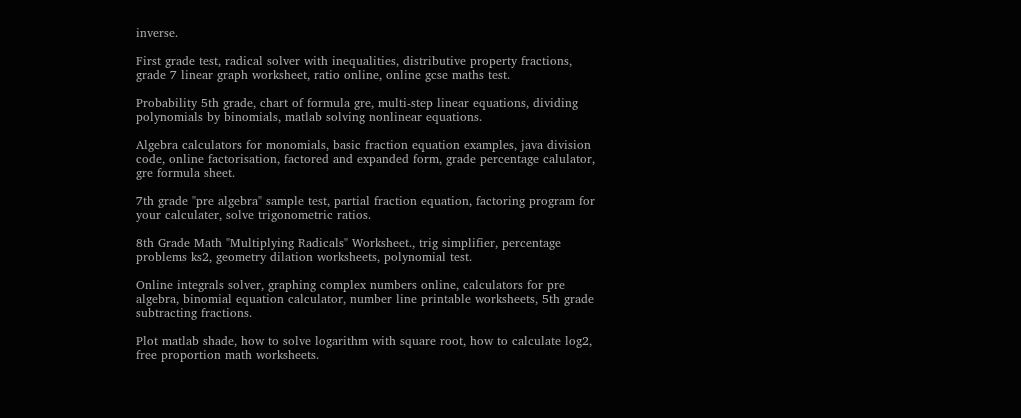inverse.

First grade test, radical solver with inequalities, distributive property fractions, grade 7 linear graph worksheet, ratio online, online gcse maths test.

Probability 5th grade, chart of formula gre, multi-step linear equations, dividing polynomials by binomials, matlab solving nonlinear equations.

Algebra calculators for monomials, basic fraction equation examples, java division code, online factorisation, factored and expanded form, grade percentage calulator, gre formula sheet.

7th grade "pre algebra" sample test, partial fraction equation, factoring program for your calculater, solve trigonometric ratios.

8th Grade Math "Multiplying Radicals" Worksheet., trig simplifier, percentage problems ks2, geometry dilation worksheets, polynomial test.

Online integrals solver, graphing complex numbers online, calculators for pre algebra, binomial equation calculator, number line printable worksheets, 5th grade subtracting fractions.

Plot matlab shade, how to solve logarithm with square root, how to calculate log2, free proportion math worksheets.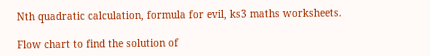Nth quadratic calculation, formula for evil, ks3 maths worksheets.

Flow chart to find the solution of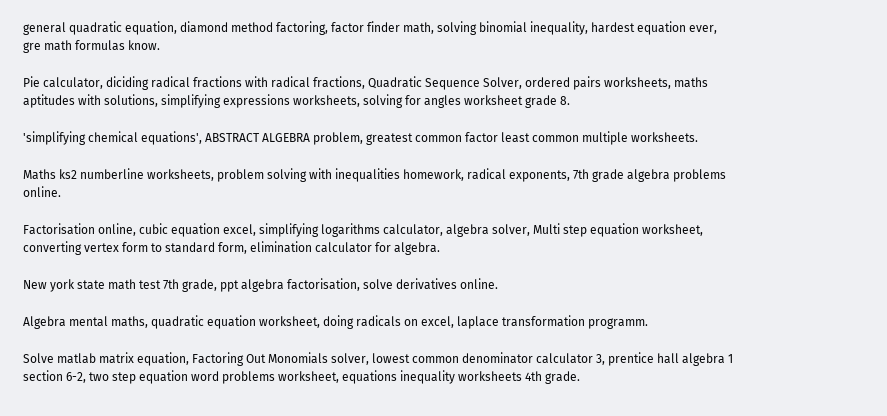general quadratic equation, diamond method factoring, factor finder math, solving binomial inequality, hardest equation ever, gre math formulas know.

Pie calculator, diciding radical fractions with radical fractions, Quadratic Sequence Solver, ordered pairs worksheets, maths aptitudes with solutions, simplifying expressions worksheets, solving for angles worksheet grade 8.

'simplifying chemical equations', ABSTRACT ALGEBRA problem, greatest common factor least common multiple worksheets.

Maths ks2 numberline worksheets, problem solving with inequalities homework, radical exponents, 7th grade algebra problems online.

Factorisation online, cubic equation excel, simplifying logarithms calculator, algebra solver, Multi step equation worksheet, converting vertex form to standard form, elimination calculator for algebra.

New york state math test 7th grade, ppt algebra factorisation, solve derivatives online.

Algebra mental maths, quadratic equation worksheet, doing radicals on excel, laplace transformation programm.

Solve matlab matrix equation, Factoring Out Monomials solver, lowest common denominator calculator 3, prentice hall algebra 1 section 6-2, two step equation word problems worksheet, equations inequality worksheets 4th grade.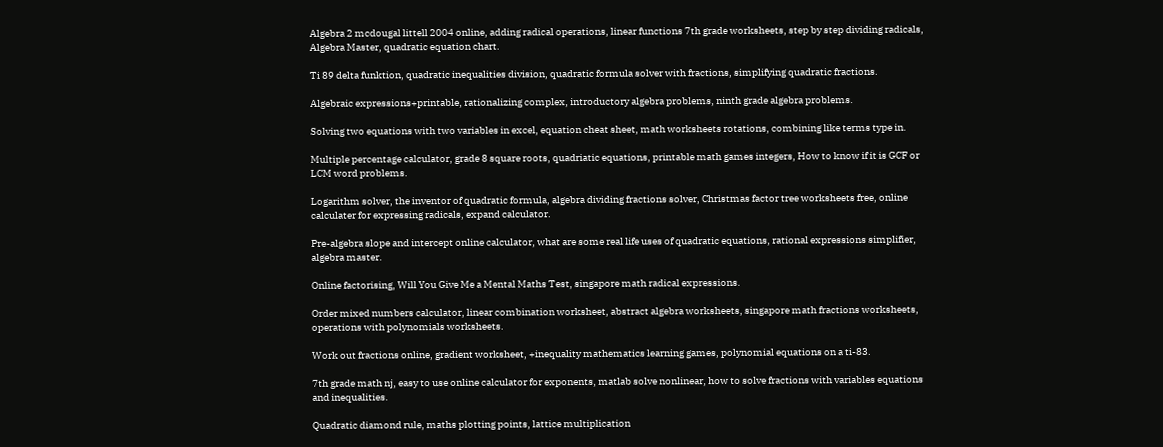Algebra 2 mcdougal littell 2004 online, adding radical operations, linear functions 7th grade worksheets, step by step dividing radicals, Algebra Master, quadratic equation chart.

Ti 89 delta funktion, quadratic inequalities division, quadratic formula solver with fractions, simplifying quadratic fractions.

Algebraic expressions+printable, rationalizing complex, introductory algebra problems, ninth grade algebra problems.

Solving two equations with two variables in excel, equation cheat sheet, math worksheets rotations, combining like terms type in.

Multiple percentage calculator, grade 8 square roots, quadriatic equations, printable math games integers, How to know if it is GCF or LCM word problems.

Logarithm solver, the inventor of quadratic formula, algebra dividing fractions solver, Christmas factor tree worksheets free, online calculater for expressing radicals, expand calculator.

Pre-algebra slope and intercept online calculator, what are some real life uses of quadratic equations, rational expressions simplifier, algebra master.

Online factorising, Will You Give Me a Mental Maths Test, singapore math radical expressions.

Order mixed numbers calculator, linear combination worksheet, abstract algebra worksheets, singapore math fractions worksheets, operations with polynomials worksheets.

Work out fractions online, gradient worksheet, +inequality mathematics learning games, polynomial equations on a ti-83.

7th grade math nj, easy to use online calculator for exponents, matlab solve nonlinear, how to solve fractions with variables equations and inequalities.

Quadratic diamond rule, maths plotting points, lattice multiplication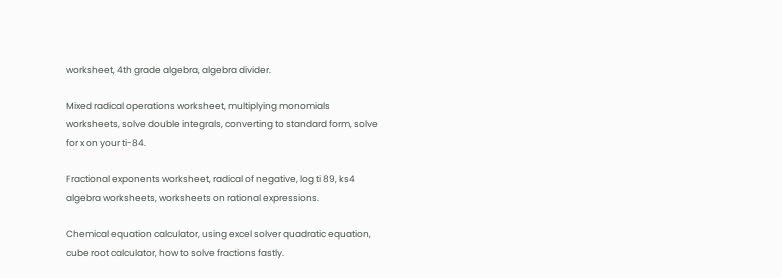worksheet, 4th grade algebra, algebra divider.

Mixed radical operations worksheet, multiplying monomials worksheets, solve double integrals, converting to standard form, solve for x on your ti-84.

Fractional exponents worksheet, radical of negative, log ti 89, ks4 algebra worksheets, worksheets on rational expressions.

Chemical equation calculator, using excel solver quadratic equation, cube root calculator, how to solve fractions fastly.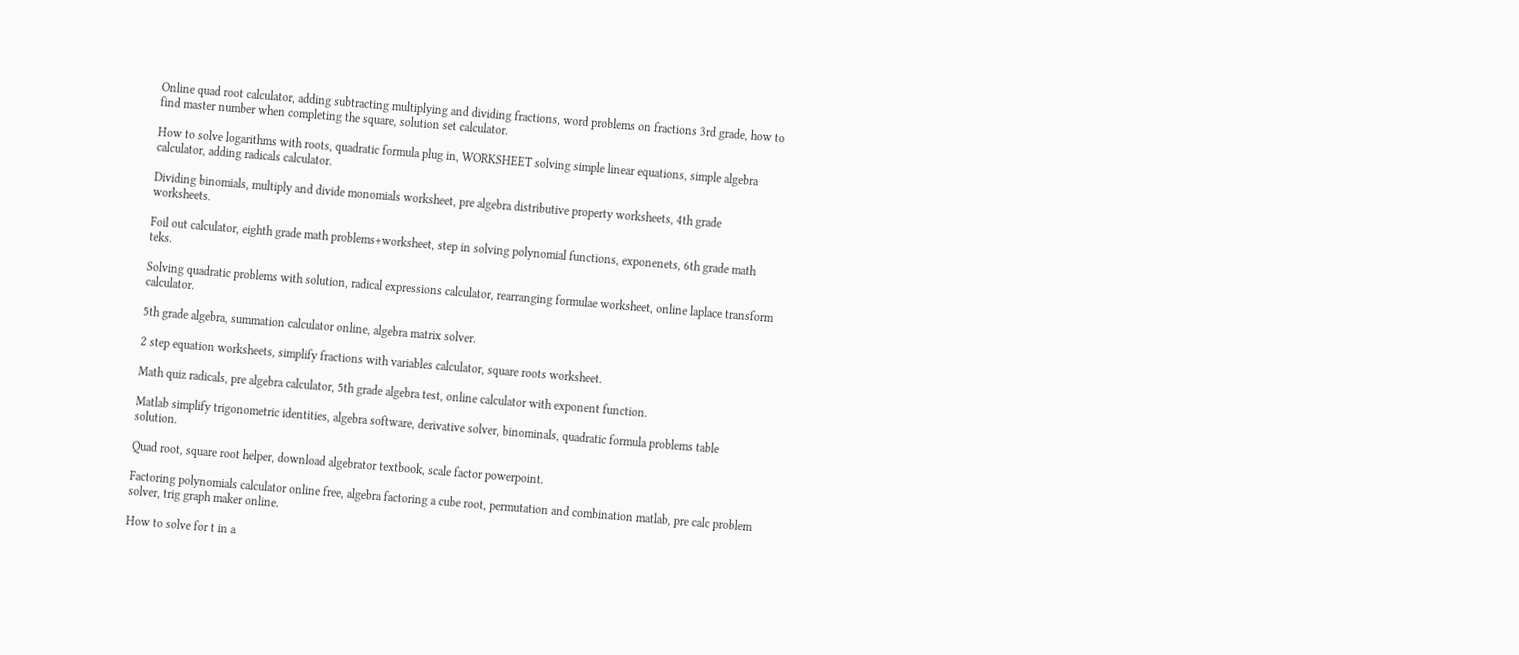Online quad root calculator, adding subtracting multiplying and dividing fractions, word problems on fractions 3rd grade, how to find master number when completing the square, solution set calculator.

How to solve logarithms with roots, quadratic formula plug in, WORKSHEET solving simple linear equations, simple algebra calculator, adding radicals calculator.

Dividing binomials, multiply and divide monomials worksheet, pre algebra distributive property worksheets, 4th grade worksheets.

Foil out calculator, eighth grade math problems+worksheet, step in solving polynomial functions, exponenets, 6th grade math teks.

Solving quadratic problems with solution, radical expressions calculator, rearranging formulae worksheet, online laplace transform calculator.

5th grade algebra, summation calculator online, algebra matrix solver.

2 step equation worksheets, simplify fractions with variables calculator, square roots worksheet.

Math quiz radicals, pre algebra calculator, 5th grade algebra test, online calculator with exponent function.

Matlab simplify trigonometric identities, algebra software, derivative solver, binominals, quadratic formula problems table solution.

Quad root, square root helper, download algebrator textbook, scale factor powerpoint.

Factoring polynomials calculator online free, algebra factoring a cube root, permutation and combination matlab, pre calc problem solver, trig graph maker online.

How to solve for t in a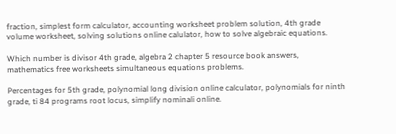fraction, simplest form calculator, accounting worksheet problem solution, 4th grade volume worksheet, solving solutions online calulator, how to solve algebraic equations.

Which number is divisor 4th grade, algebra 2 chapter 5 resource book answers, mathematics free worksheets simultaneous equations problems.

Percentages for 5th grade, polynomial long division online calculator, polynomials for ninth grade, ti 84 programs root locus, simplify nominali online.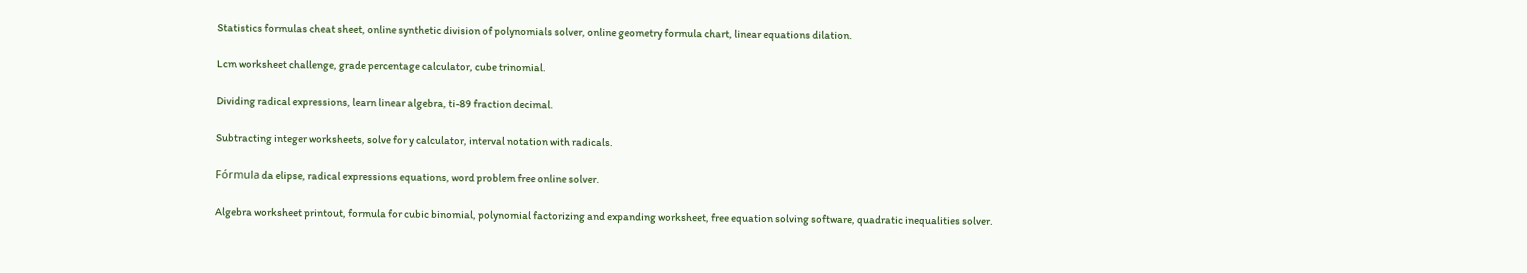Statistics formulas cheat sheet, online synthetic division of polynomials solver, online geometry formula chart, linear equations dilation.

Lcm worksheet challenge, grade percentage calculator, cube trinomial.

Dividing radical expressions, learn linear algebra, ti-89 fraction decimal.

Subtracting integer worksheets, solve for y calculator, interval notation with radicals.

Fórmula da elipse, radical expressions equations, word problem free online solver.

Algebra worksheet printout, formula for cubic binomial, polynomial factorizing and expanding worksheet, free equation solving software, quadratic inequalities solver.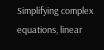Simplifying complex equations, linear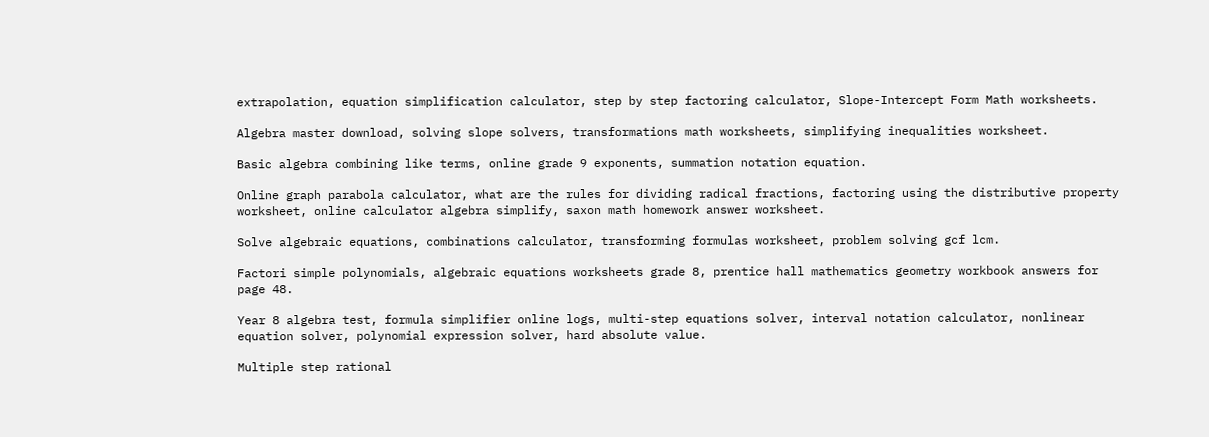extrapolation, equation simplification calculator, step by step factoring calculator, Slope-Intercept Form Math worksheets.

Algebra master download, solving slope solvers, transformations math worksheets, simplifying inequalities worksheet.

Basic algebra combining like terms, online grade 9 exponents, summation notation equation.

Online graph parabola calculator, what are the rules for dividing radical fractions, factoring using the distributive property worksheet, online calculator algebra simplify, saxon math homework answer worksheet.

Solve algebraic equations, combinations calculator, transforming formulas worksheet, problem solving gcf lcm.

Factori simple polynomials, algebraic equations worksheets grade 8, prentice hall mathematics geometry workbook answers for page 48.

Year 8 algebra test, formula simplifier online logs, multi-step equations solver, interval notation calculator, nonlinear equation solver, polynomial expression solver, hard absolute value.

Multiple step rational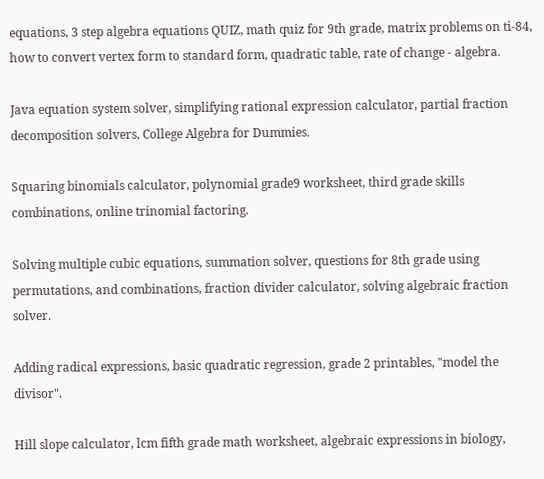equations, 3 step algebra equations QUIZ, math quiz for 9th grade, matrix problems on ti-84, how to convert vertex form to standard form, quadratic table, rate of change - algebra.

Java equation system solver, simplifying rational expression calculator, partial fraction decomposition solvers, College Algebra for Dummies.

Squaring binomials calculator, polynomial grade9 worksheet, third grade skills combinations, online trinomial factoring.

Solving multiple cubic equations, summation solver, questions for 8th grade using permutations, and combinations, fraction divider calculator, solving algebraic fraction solver.

Adding radical expressions, basic quadratic regression, grade 2 printables, "model the divisor".

Hill slope calculator, lcm fifth grade math worksheet, algebraic expressions in biology,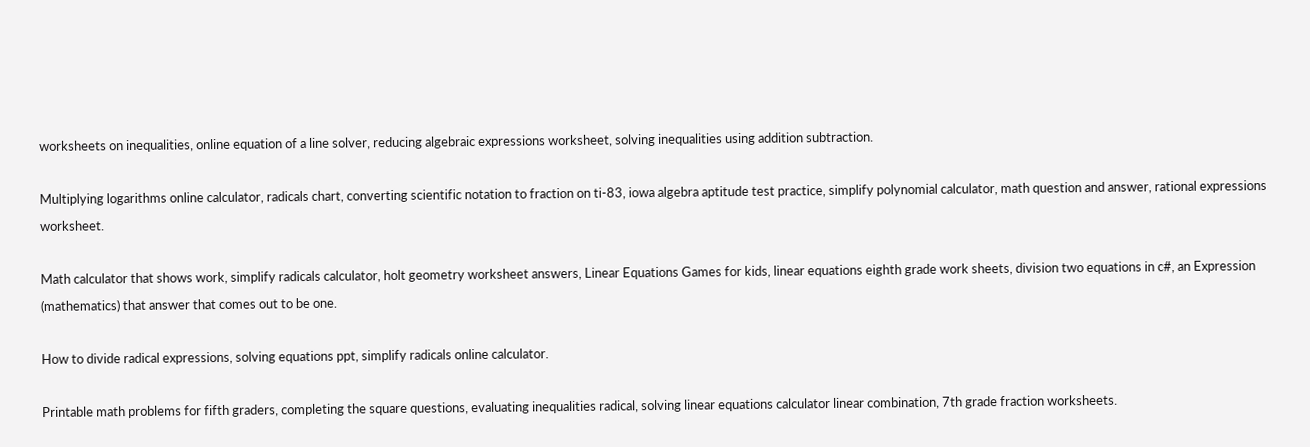worksheets on inequalities, online equation of a line solver, reducing algebraic expressions worksheet, solving inequalities using addition subtraction.

Multiplying logarithms online calculator, radicals chart, converting scientific notation to fraction on ti-83, iowa algebra aptitude test practice, simplify polynomial calculator, math question and answer, rational expressions worksheet.

Math calculator that shows work, simplify radicals calculator, holt geometry worksheet answers, Linear Equations Games for kids, linear equations eighth grade work sheets, division two equations in c#, an Expression (mathematics) that answer that comes out to be one.

How to divide radical expressions, solving equations ppt, simplify radicals online calculator.

Printable math problems for fifth graders, completing the square questions, evaluating inequalities radical, solving linear equations calculator linear combination, 7th grade fraction worksheets.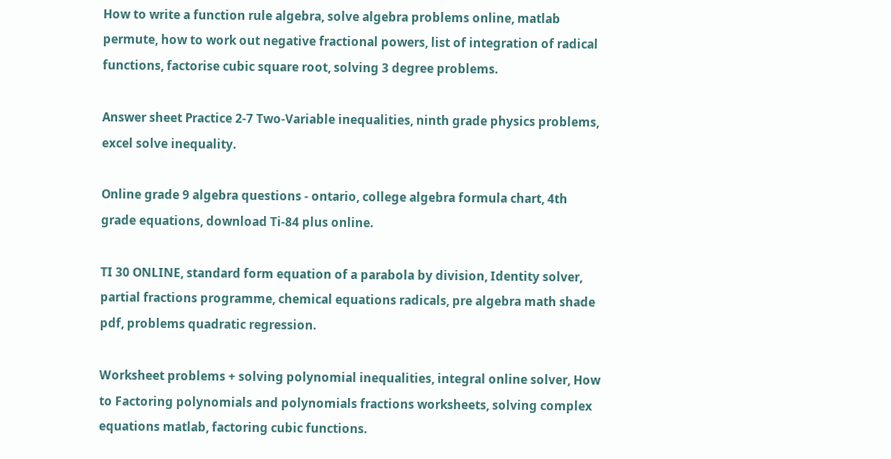How to write a function rule algebra, solve algebra problems online, matlab permute, how to work out negative fractional powers, list of integration of radical functions, factorise cubic square root, solving 3 degree problems.

Answer sheet Practice 2-7 Two-Variable inequalities, ninth grade physics problems, excel solve inequality.

Online grade 9 algebra questions - ontario, college algebra formula chart, 4th grade equations, download Ti-84 plus online.

TI 30 ONLINE, standard form equation of a parabola by division, Identity solver, partial fractions programme, chemical equations radicals, pre algebra math shade pdf, problems quadratic regression.

Worksheet problems + solving polynomial inequalities, integral online solver, How to Factoring polynomials and polynomials fractions worksheets, solving complex equations matlab, factoring cubic functions.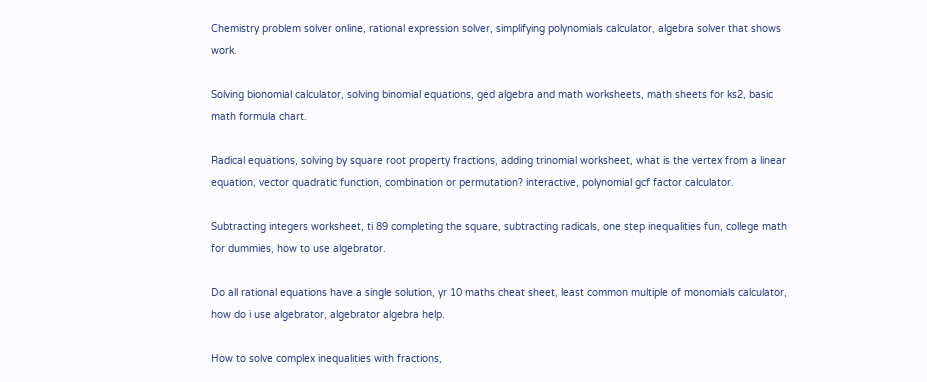Chemistry problem solver online, rational expression solver, simplifying polynomials calculator, algebra solver that shows work.

Solving bionomial calculator, solving binomial equations, ged algebra and math worksheets, math sheets for ks2, basic math formula chart.

Radical equations, solving by square root property fractions, adding trinomial worksheet, what is the vertex from a linear equation, vector quadratic function, combination or permutation? interactive, polynomial gcf factor calculator.

Subtracting integers worksheet, ti 89 completing the square, subtracting radicals, one step inequalities fun, college math for dummies, how to use algebrator.

Do all rational equations have a single solution, yr 10 maths cheat sheet, least common multiple of monomials calculator, how do i use algebrator, algebrator algebra help.

How to solve complex inequalities with fractions,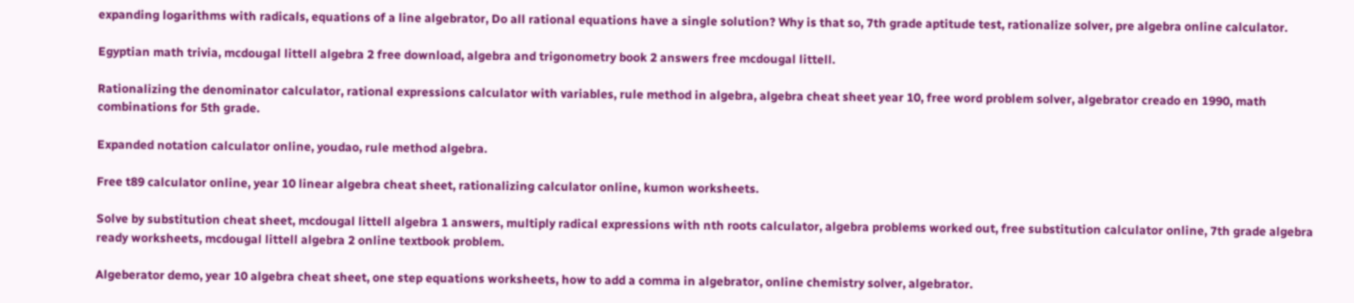expanding logarithms with radicals, equations of a line algebrator, Do all rational equations have a single solution? Why is that so, 7th grade aptitude test, rationalize solver, pre algebra online calculator.

Egyptian math trivia, mcdougal littell algebra 2 free download, algebra and trigonometry book 2 answers free mcdougal littell.

Rationalizing the denominator calculator, rational expressions calculator with variables, rule method in algebra, algebra cheat sheet year 10, free word problem solver, algebrator creado en 1990, math combinations for 5th grade.

Expanded notation calculator online, youdao, rule method algebra.

Free t89 calculator online, year 10 linear algebra cheat sheet, rationalizing calculator online, kumon worksheets.

Solve by substitution cheat sheet, mcdougal littell algebra 1 answers, multiply radical expressions with nth roots calculator, algebra problems worked out, free substitution calculator online, 7th grade algebra ready worksheets, mcdougal littell algebra 2 online textbook problem.

Algeberator demo, year 10 algebra cheat sheet, one step equations worksheets, how to add a comma in algebrator, online chemistry solver, algebrator.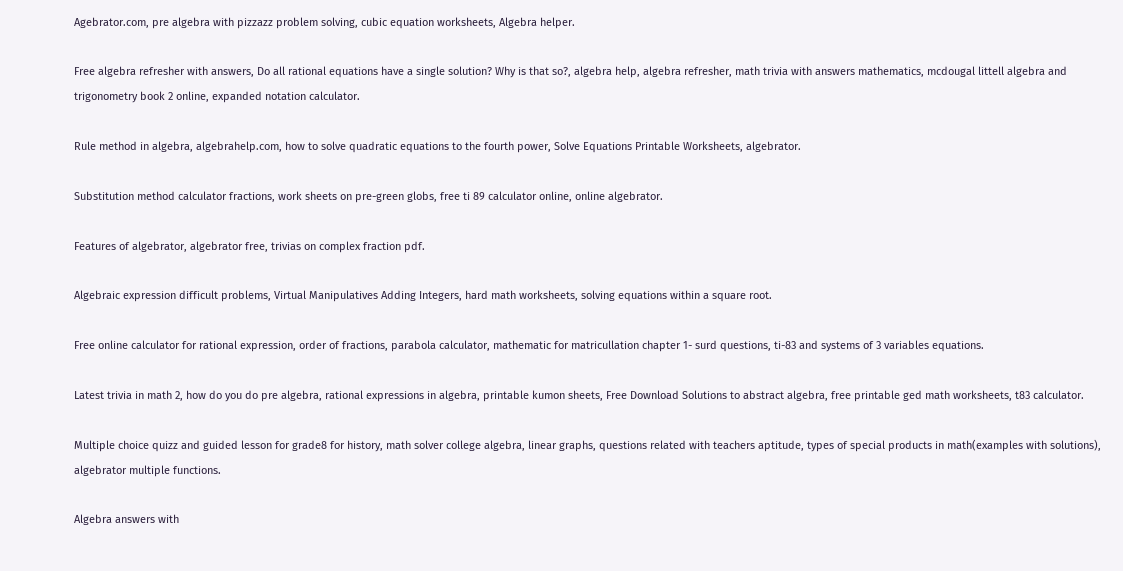Agebrator.com, pre algebra with pizzazz problem solving, cubic equation worksheets, Algebra helper.

Free algebra refresher with answers, Do all rational equations have a single solution? Why is that so?, algebra help, algebra refresher, math trivia with answers mathematics, mcdougal littell algebra and trigonometry book 2 online, expanded notation calculator.

Rule method in algebra, algebrahelp.com, how to solve quadratic equations to the fourth power, Solve Equations Printable Worksheets, algebrator.

Substitution method calculator fractions, work sheets on pre-green globs, free ti 89 calculator online, online algebrator.

Features of algebrator, algebrator free, trivias on complex fraction pdf.

Algebraic expression difficult problems, Virtual Manipulatives Adding Integers, hard math worksheets, solving equations within a square root.

Free online calculator for rational expression, order of fractions, parabola calculator, mathematic for matricullation chapter 1- surd questions, ti-83 and systems of 3 variables equations.

Latest trivia in math 2, how do you do pre algebra, rational expressions in algebra, printable kumon sheets, Free Download Solutions to abstract algebra, free printable ged math worksheets, t83 calculator.

Multiple choice quizz and guided lesson for grade8 for history, math solver college algebra, linear graphs, questions related with teachers aptitude, types of special products in math(examples with solutions), algebrator multiple functions.

Algebra answers with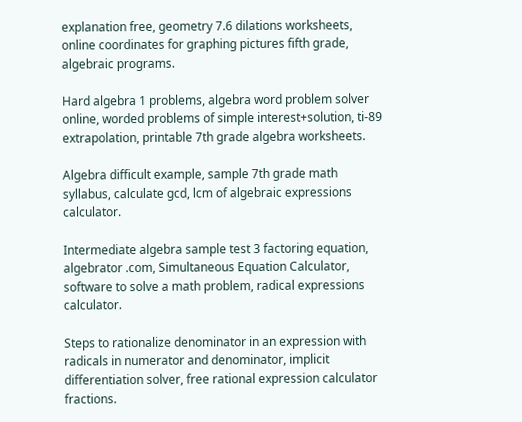explanation free, geometry 7.6 dilations worksheets, online coordinates for graphing pictures fifth grade, algebraic programs.

Hard algebra 1 problems, algebra word problem solver online, worded problems of simple interest+solution, ti-89 extrapolation, printable 7th grade algebra worksheets.

Algebra difficult example, sample 7th grade math syllabus, calculate gcd, lcm of algebraic expressions calculator.

Intermediate algebra sample test 3 factoring equation, algebrator .com, Simultaneous Equation Calculator, software to solve a math problem, radical expressions calculator.

Steps to rationalize denominator in an expression with radicals in numerator and denominator, implicit differentiation solver, free rational expression calculator fractions.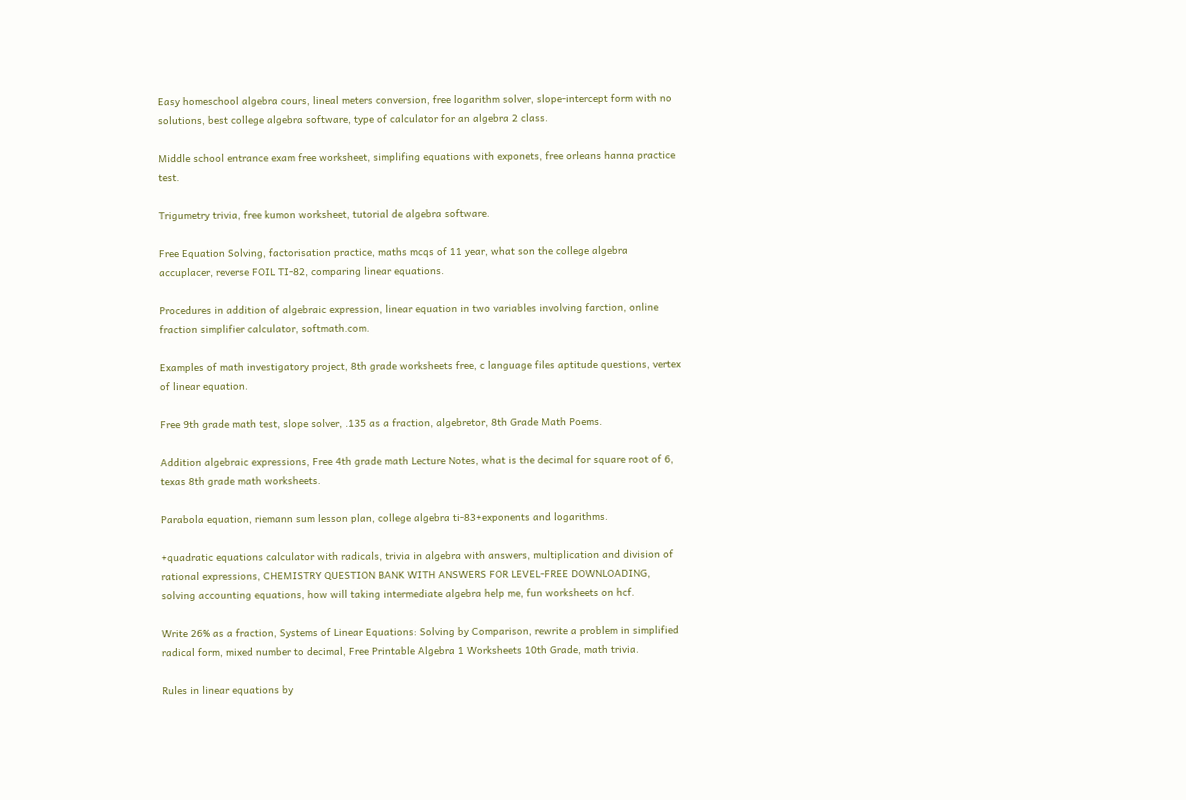Easy homeschool algebra cours, lineal meters conversion, free logarithm solver, slope-intercept form with no solutions, best college algebra software, type of calculator for an algebra 2 class.

Middle school entrance exam free worksheet, simplifing equations with exponets, free orleans hanna practice test.

Trigumetry trivia, free kumon worksheet, tutorial de algebra software.

Free Equation Solving, factorisation practice, maths mcqs of 11 year, what son the college algebra accuplacer, reverse FOIL TI-82, comparing linear equations.

Procedures in addition of algebraic expression, linear equation in two variables involving farction, online fraction simplifier calculator, softmath.com.

Examples of math investigatory project, 8th grade worksheets free, c language files aptitude questions, vertex of linear equation.

Free 9th grade math test, slope solver, .135 as a fraction, algebretor, 8th Grade Math Poems.

Addition algebraic expressions, Free 4th grade math Lecture Notes, what is the decimal for square root of 6, texas 8th grade math worksheets.

Parabola equation, riemann sum lesson plan, college algebra ti-83+exponents and logarithms.

+quadratic equations calculator with radicals, trivia in algebra with answers, multiplication and division of rational expressions, CHEMISTRY QUESTION BANK WITH ANSWERS FOR LEVEL-FREE DOWNLOADING, solving accounting equations, how will taking intermediate algebra help me, fun worksheets on hcf.

Write 26% as a fraction, Systems of Linear Equations: Solving by Comparison, rewrite a problem in simplified radical form, mixed number to decimal, Free Printable Algebra 1 Worksheets 10th Grade, math trivia.

Rules in linear equations by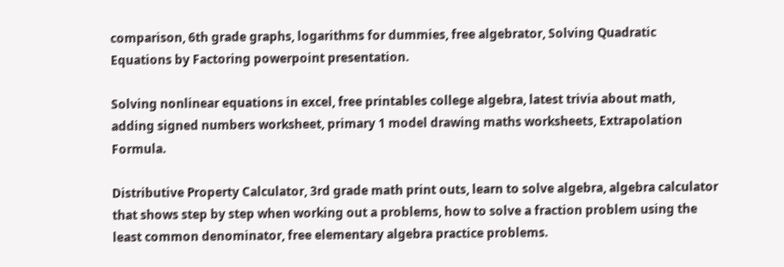comparison, 6th grade graphs, logarithms for dummies, free algebrator, Solving Quadratic Equations by Factoring powerpoint presentation.

Solving nonlinear equations in excel, free printables college algebra, latest trivia about math, adding signed numbers worksheet, primary 1 model drawing maths worksheets, Extrapolation Formula.

Distributive Property Calculator, 3rd grade math print outs, learn to solve algebra, algebra calculator that shows step by step when working out a problems, how to solve a fraction problem using the least common denominator, free elementary algebra practice problems.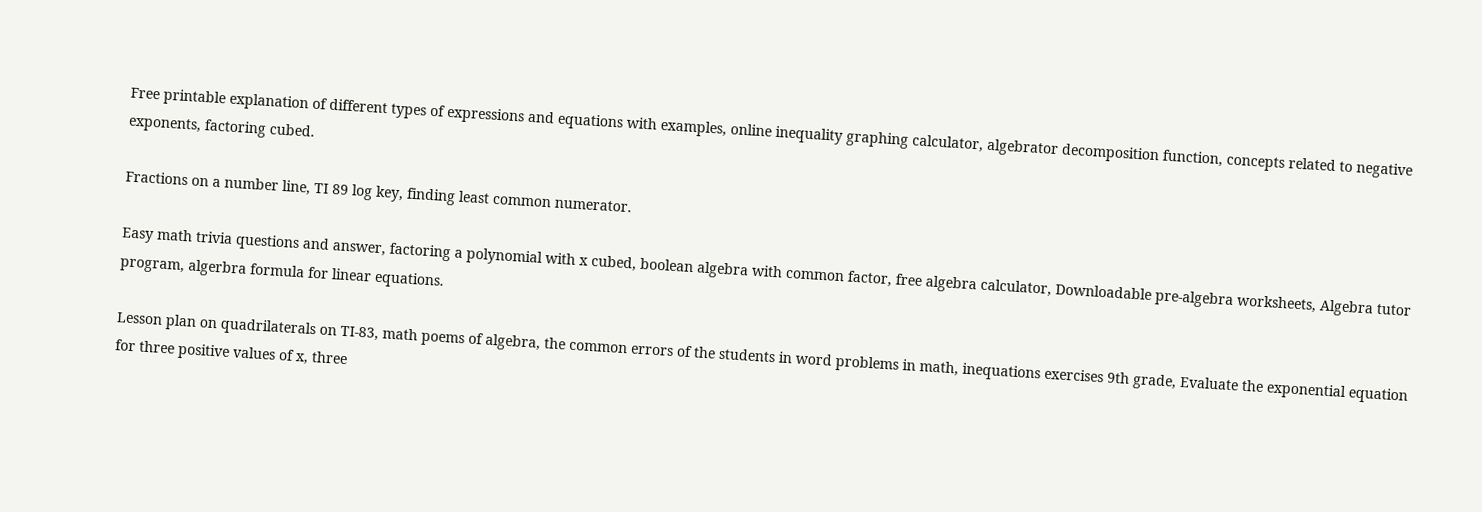Free printable explanation of different types of expressions and equations with examples, online inequality graphing calculator, algebrator decomposition function, concepts related to negative exponents, factoring cubed.

Fractions on a number line, TI 89 log key, finding least common numerator.

Easy math trivia questions and answer, factoring a polynomial with x cubed, boolean algebra with common factor, free algebra calculator, Downloadable pre-algebra worksheets, Algebra tutor program, algerbra formula for linear equations.

Lesson plan on quadrilaterals on TI-83, math poems of algebra, the common errors of the students in word problems in math, inequations exercises 9th grade, Evaluate the exponential equation for three positive values of x, three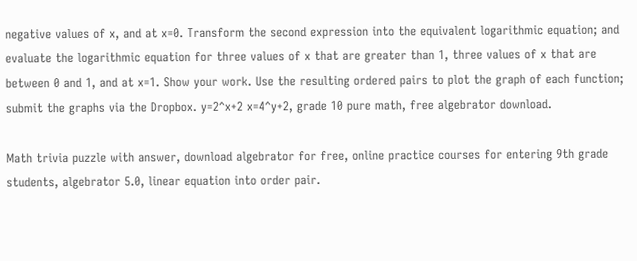negative values of x, and at x=0. Transform the second expression into the equivalent logarithmic equation; and evaluate the logarithmic equation for three values of x that are greater than 1, three values of x that are between 0 and 1, and at x=1. Show your work. Use the resulting ordered pairs to plot the graph of each function; submit the graphs via the Dropbox. y=2^x+2 x=4^y+2, grade 10 pure math, free algebrator download.

Math trivia puzzle with answer, download algebrator for free, online practice courses for entering 9th grade students, algebrator 5.0, linear equation into order pair.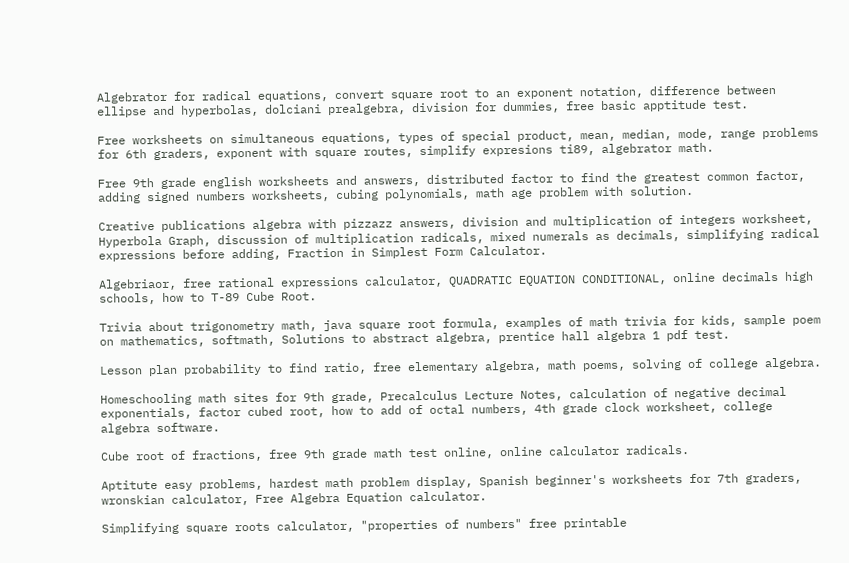Algebrator for radical equations, convert square root to an exponent notation, difference between ellipse and hyperbolas, dolciani prealgebra, division for dummies, free basic apptitude test.

Free worksheets on simultaneous equations, types of special product, mean, median, mode, range problems for 6th graders, exponent with square routes, simplify expresions ti89, algebrator math.

Free 9th grade english worksheets and answers, distributed factor to find the greatest common factor, adding signed numbers worksheets, cubing polynomials, math age problem with solution.

Creative publications algebra with pizzazz answers, division and multiplication of integers worksheet, Hyperbola Graph, discussion of multiplication radicals, mixed numerals as decimals, simplifying radical expressions before adding, Fraction in Simplest Form Calculator.

Algebriaor, free rational expressions calculator, QUADRATIC EQUATION CONDITIONAL, online decimals high schools, how to T-89 Cube Root.

Trivia about trigonometry math, java square root formula, examples of math trivia for kids, sample poem on mathematics, softmath, Solutions to abstract algebra, prentice hall algebra 1 pdf test.

Lesson plan probability to find ratio, free elementary algebra, math poems, solving of college algebra.

Homeschooling math sites for 9th grade, Precalculus Lecture Notes, calculation of negative decimal exponentials, factor cubed root, how to add of octal numbers, 4th grade clock worksheet, college algebra software.

Cube root of fractions, free 9th grade math test online, online calculator radicals.

Aptitute easy problems, hardest math problem display, Spanish beginner's worksheets for 7th graders, wronskian calculator, Free Algebra Equation calculator.

Simplifying square roots calculator, "properties of numbers" free printable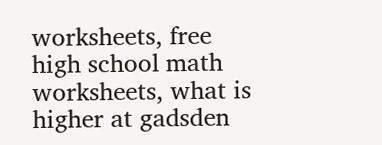worksheets, free high school math worksheets, what is higher at gadsden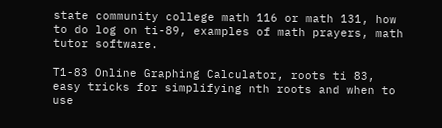state community college math 116 or math 131, how to do log on ti-89, examples of math prayers, math tutor software.

T1-83 Online Graphing Calculator, roots ti 83, easy tricks for simplifying nth roots and when to use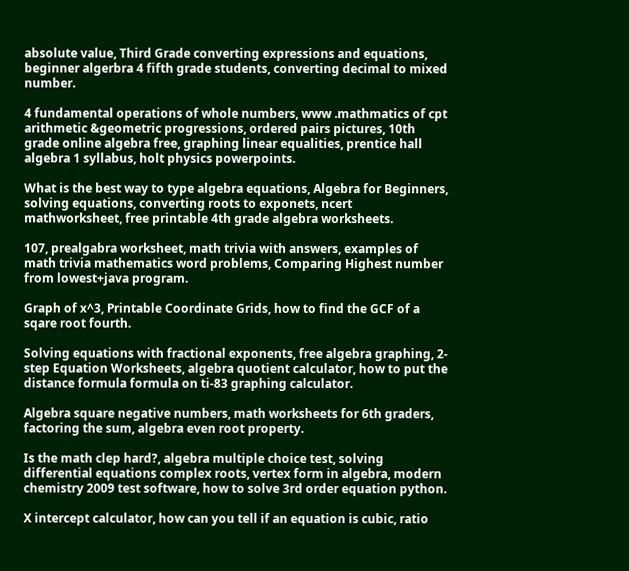absolute value, Third Grade converting expressions and equations, beginner algerbra 4 fifth grade students, converting decimal to mixed number.

4 fundamental operations of whole numbers, www .mathmatics of cpt arithmetic &geometric progressions, ordered pairs pictures, 10th grade online algebra free, graphing linear equalities, prentice hall algebra 1 syllabus, holt physics powerpoints.

What is the best way to type algebra equations, Algebra for Beginners, solving equations, converting roots to exponets, ncert mathworksheet, free printable 4th grade algebra worksheets.

107, prealgabra worksheet, math trivia with answers, examples of math trivia mathematics word problems, Comparing Highest number from lowest+java program.

Graph of x^3, Printable Coordinate Grids, how to find the GCF of a sqare root fourth.

Solving equations with fractional exponents, free algebra graphing, 2-step Equation Worksheets, algebra quotient calculator, how to put the distance formula formula on ti-83 graphing calculator.

Algebra square negative numbers, math worksheets for 6th graders, factoring the sum, algebra even root property.

Is the math clep hard?, algebra multiple choice test, solving differential equations complex roots, vertex form in algebra, modern chemistry 2009 test software, how to solve 3rd order equation python.

X intercept calculator, how can you tell if an equation is cubic, ratio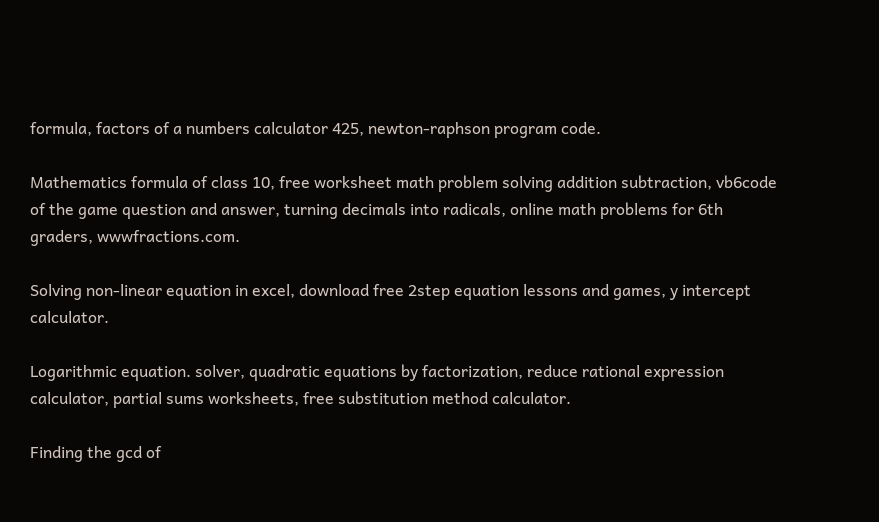formula, factors of a numbers calculator 425, newton-raphson program code.

Mathematics formula of class 10, free worksheet math problem solving addition subtraction, vb6code of the game question and answer, turning decimals into radicals, online math problems for 6th graders, wwwfractions.com.

Solving non-linear equation in excel, download free 2step equation lessons and games, y intercept calculator.

Logarithmic equation. solver, quadratic equations by factorization, reduce rational expression calculator, partial sums worksheets, free substitution method calculator.

Finding the gcd of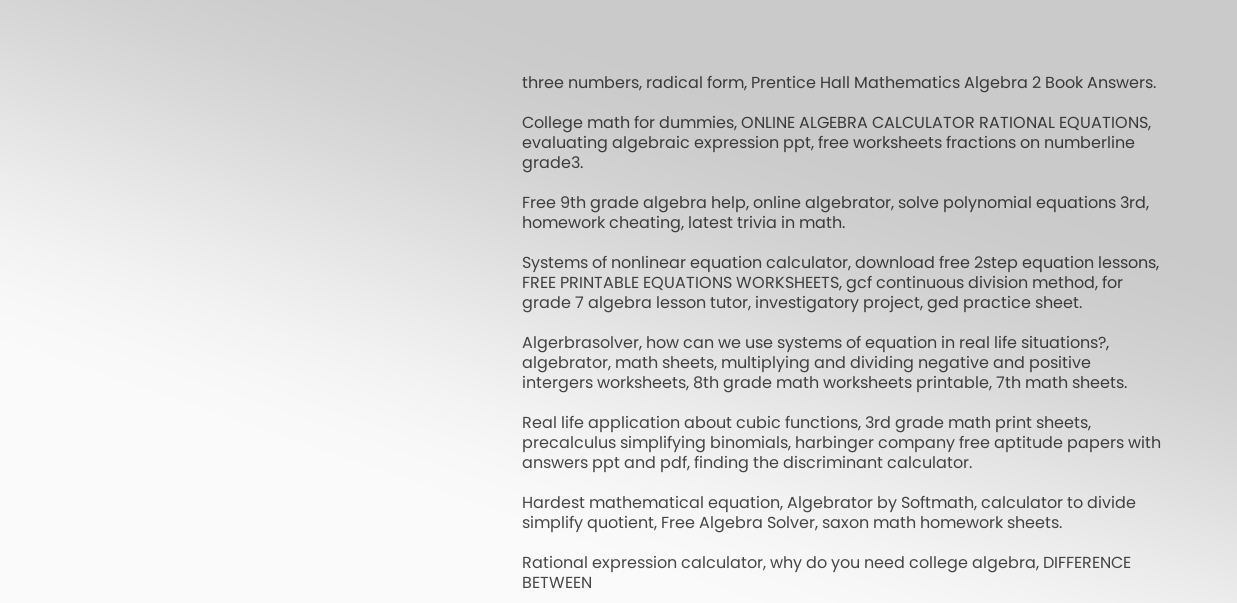three numbers, radical form, Prentice Hall Mathematics Algebra 2 Book Answers.

College math for dummies, ONLINE ALGEBRA CALCULATOR RATIONAL EQUATIONS, evaluating algebraic expression ppt, free worksheets fractions on numberline grade3.

Free 9th grade algebra help, online algebrator, solve polynomial equations 3rd, homework cheating, latest trivia in math.

Systems of nonlinear equation calculator, download free 2step equation lessons, FREE PRINTABLE EQUATIONS WORKSHEETS, gcf continuous division method, for grade 7 algebra lesson tutor, investigatory project, ged practice sheet.

Algerbrasolver, how can we use systems of equation in real life situations?, algebrator, math sheets, multiplying and dividing negative and positive intergers worksheets, 8th grade math worksheets printable, 7th math sheets.

Real life application about cubic functions, 3rd grade math print sheets, precalculus simplifying binomials, harbinger company free aptitude papers with answers ppt and pdf, finding the discriminant calculator.

Hardest mathematical equation, Algebrator by Softmath, calculator to divide simplify quotient, Free Algebra Solver, saxon math homework sheets.

Rational expression calculator, why do you need college algebra, DIFFERENCE BETWEEN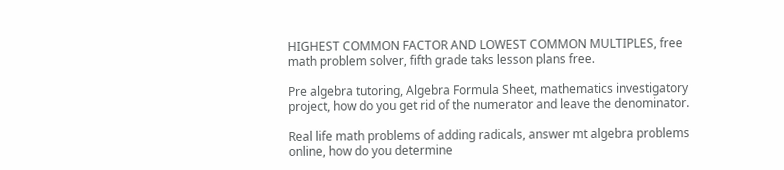HIGHEST COMMON FACTOR AND LOWEST COMMON MULTIPLES, free math problem solver, fifth grade taks lesson plans free.

Pre algebra tutoring, Algebra Formula Sheet, mathematics investigatory project, how do you get rid of the numerator and leave the denominator.

Real life math problems of adding radicals, answer mt algebra problems online, how do you determine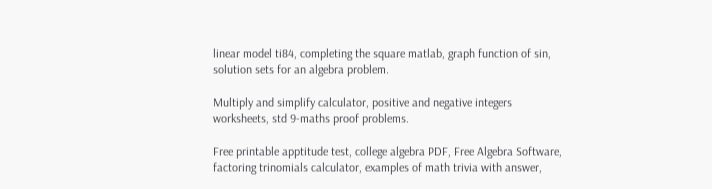linear model ti84, completing the square matlab, graph function of sin, solution sets for an algebra problem.

Multiply and simplify calculator, positive and negative integers worksheets, std 9-maths proof problems.

Free printable apptitude test, college algebra PDF, Free Algebra Software, factoring trinomials calculator, examples of math trivia with answer,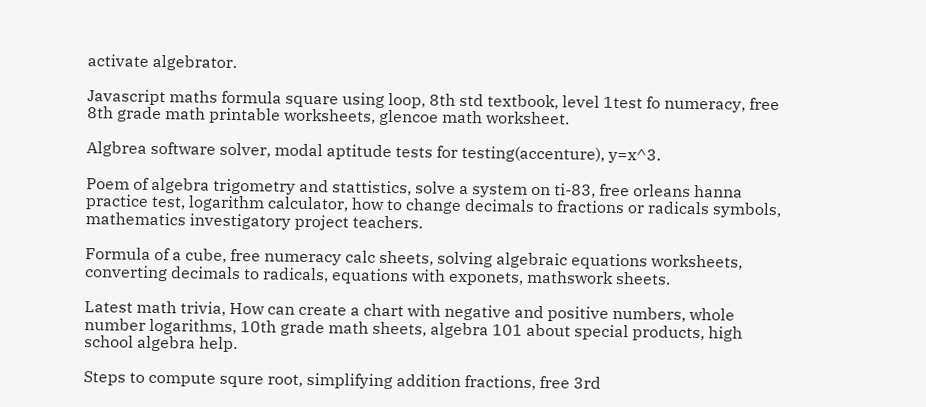activate algebrator.

Javascript maths formula square using loop, 8th std textbook, level 1test fo numeracy, free 8th grade math printable worksheets, glencoe math worksheet.

Algbrea software solver, modal aptitude tests for testing(accenture), y=x^3.

Poem of algebra trigometry and stattistics, solve a system on ti-83, free orleans hanna practice test, logarithm calculator, how to change decimals to fractions or radicals symbols, mathematics investigatory project teachers.

Formula of a cube, free numeracy calc sheets, solving algebraic equations worksheets, converting decimals to radicals, equations with exponets, mathswork sheets.

Latest math trivia, How can create a chart with negative and positive numbers, whole number logarithms, 10th grade math sheets, algebra 101 about special products, high school algebra help.

Steps to compute squre root, simplifying addition fractions, free 3rd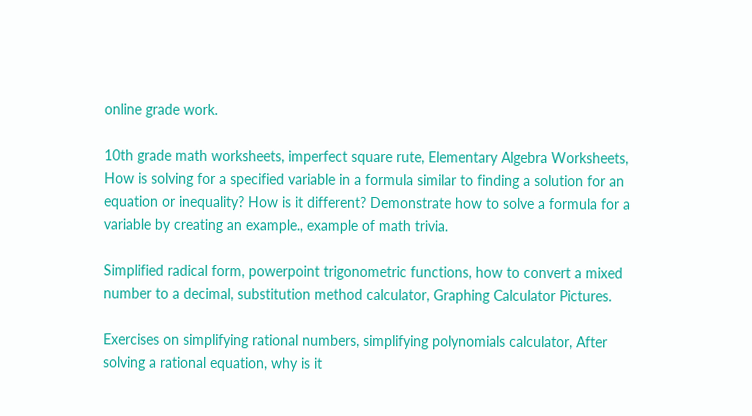online grade work.

10th grade math worksheets, imperfect square rute, Elementary Algebra Worksheets, How is solving for a specified variable in a formula similar to finding a solution for an equation or inequality? How is it different? Demonstrate how to solve a formula for a variable by creating an example., example of math trivia.

Simplified radical form, powerpoint trigonometric functions, how to convert a mixed number to a decimal, substitution method calculator, Graphing Calculator Pictures.

Exercises on simplifying rational numbers, simplifying polynomials calculator, After solving a rational equation, why is it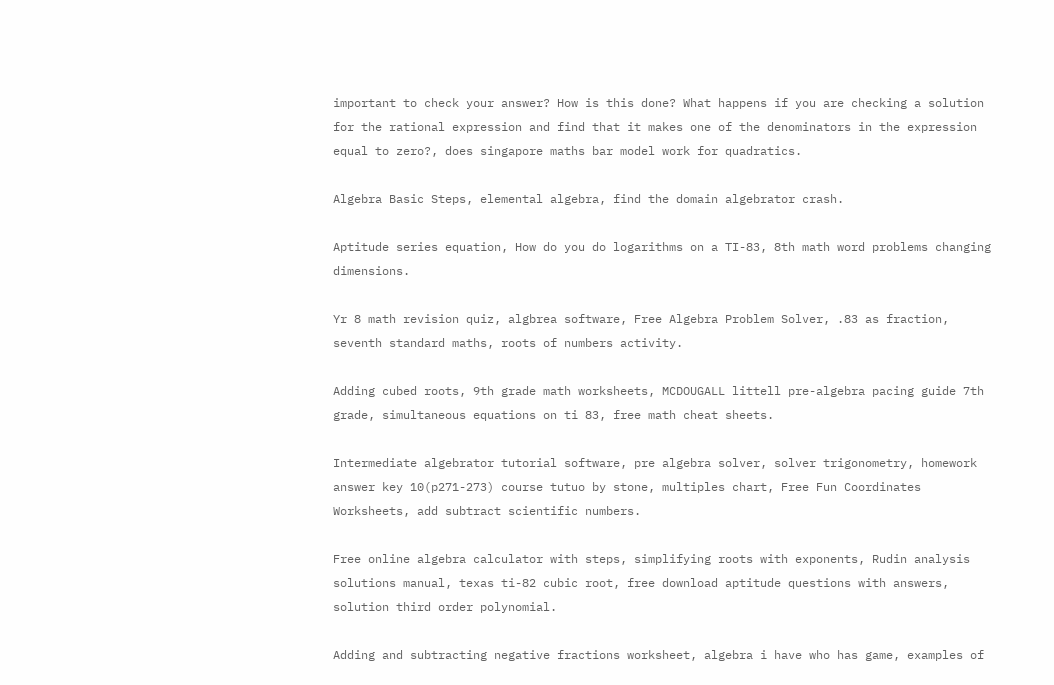important to check your answer? How is this done? What happens if you are checking a solution for the rational expression and find that it makes one of the denominators in the expression equal to zero?, does singapore maths bar model work for quadratics.

Algebra Basic Steps, elemental algebra, find the domain algebrator crash.

Aptitude series equation, How do you do logarithms on a TI-83, 8th math word problems changing dimensions.

Yr 8 math revision quiz, algbrea software, Free Algebra Problem Solver, .83 as fraction, seventh standard maths, roots of numbers activity.

Adding cubed roots, 9th grade math worksheets, MCDOUGALL littell pre-algebra pacing guide 7th grade, simultaneous equations on ti 83, free math cheat sheets.

Intermediate algebrator tutorial software, pre algebra solver, solver trigonometry, homework answer key 10(p271-273) course tutuo by stone, multiples chart, Free Fun Coordinates Worksheets, add subtract scientific numbers.

Free online algebra calculator with steps, simplifying roots with exponents, Rudin analysis solutions manual, texas ti-82 cubic root, free download aptitude questions with answers, solution third order polynomial.

Adding and subtracting negative fractions worksheet, algebra i have who has game, examples of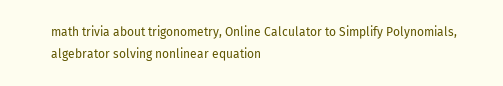math trivia about trigonometry, Online Calculator to Simplify Polynomials, algebrator solving nonlinear equation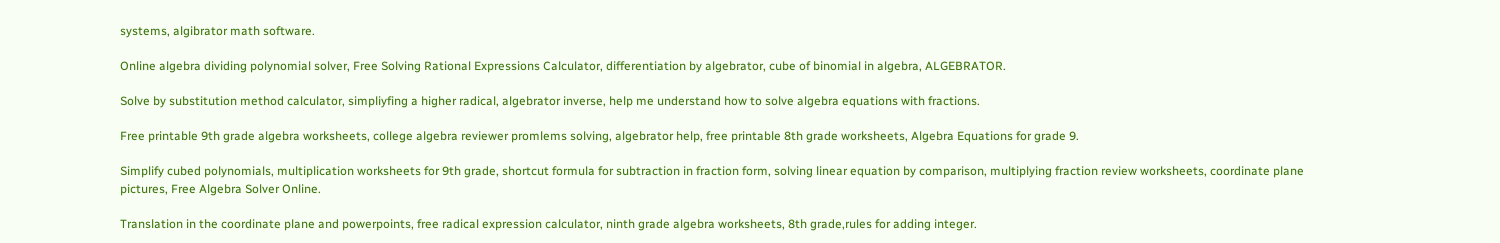systems, algibrator math software.

Online algebra dividing polynomial solver, Free Solving Rational Expressions Calculator, differentiation by algebrator, cube of binomial in algebra, ALGEBRATOR.

Solve by substitution method calculator, simpliyfing a higher radical, algebrator inverse, help me understand how to solve algebra equations with fractions.

Free printable 9th grade algebra worksheets, college algebra reviewer promlems solving, algebrator help, free printable 8th grade worksheets, Algebra Equations for grade 9.

Simplify cubed polynomials, multiplication worksheets for 9th grade, shortcut formula for subtraction in fraction form, solving linear equation by comparison, multiplying fraction review worksheets, coordinate plane pictures, Free Algebra Solver Online.

Translation in the coordinate plane and powerpoints, free radical expression calculator, ninth grade algebra worksheets, 8th grade,rules for adding integer.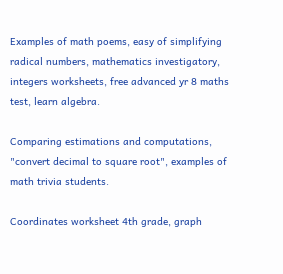Examples of math poems, easy of simplifying radical numbers, mathematics investigatory, integers worksheets, free advanced yr 8 maths test, learn algebra.

Comparing estimations and computations, "convert decimal to square root", examples of math trivia students.

Coordinates worksheet 4th grade, graph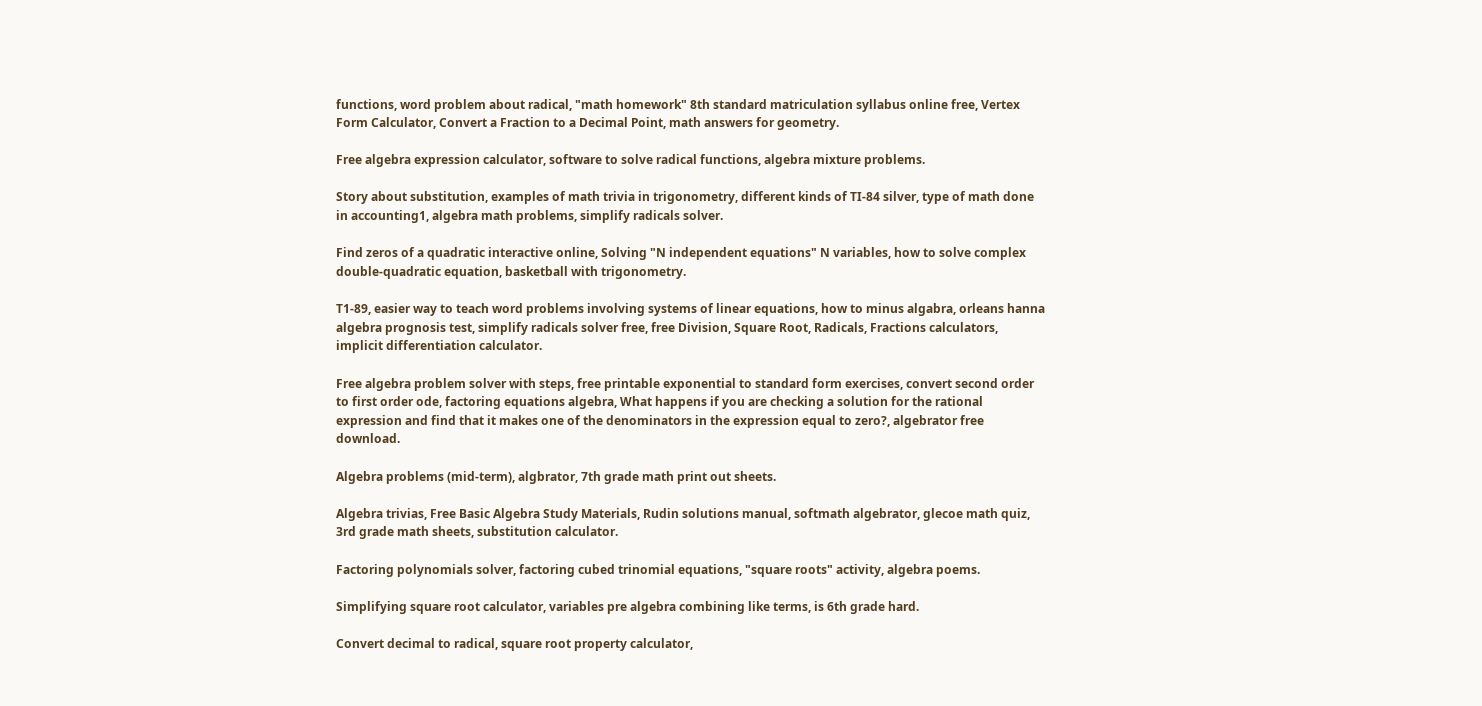functions, word problem about radical, "math homework" 8th standard matriculation syllabus online free, Vertex Form Calculator, Convert a Fraction to a Decimal Point, math answers for geometry.

Free algebra expression calculator, software to solve radical functions, algebra mixture problems.

Story about substitution, examples of math trivia in trigonometry, different kinds of TI-84 silver, type of math done in accounting1, algebra math problems, simplify radicals solver.

Find zeros of a quadratic interactive online, Solving "N independent equations" N variables, how to solve complex double-quadratic equation, basketball with trigonometry.

T1-89, easier way to teach word problems involving systems of linear equations, how to minus algabra, orleans hanna algebra prognosis test, simplify radicals solver free, free Division, Square Root, Radicals, Fractions calculators, implicit differentiation calculator.

Free algebra problem solver with steps, free printable exponential to standard form exercises, convert second order to first order ode, factoring equations algebra, What happens if you are checking a solution for the rational expression and find that it makes one of the denominators in the expression equal to zero?, algebrator free download.

Algebra problems (mid-term), algbrator, 7th grade math print out sheets.

Algebra trivias, Free Basic Algebra Study Materials, Rudin solutions manual, softmath algebrator, glecoe math quiz, 3rd grade math sheets, substitution calculator.

Factoring polynomials solver, factoring cubed trinomial equations, "square roots" activity, algebra poems.

Simplifying square root calculator, variables pre algebra combining like terms, is 6th grade hard.

Convert decimal to radical, square root property calculator,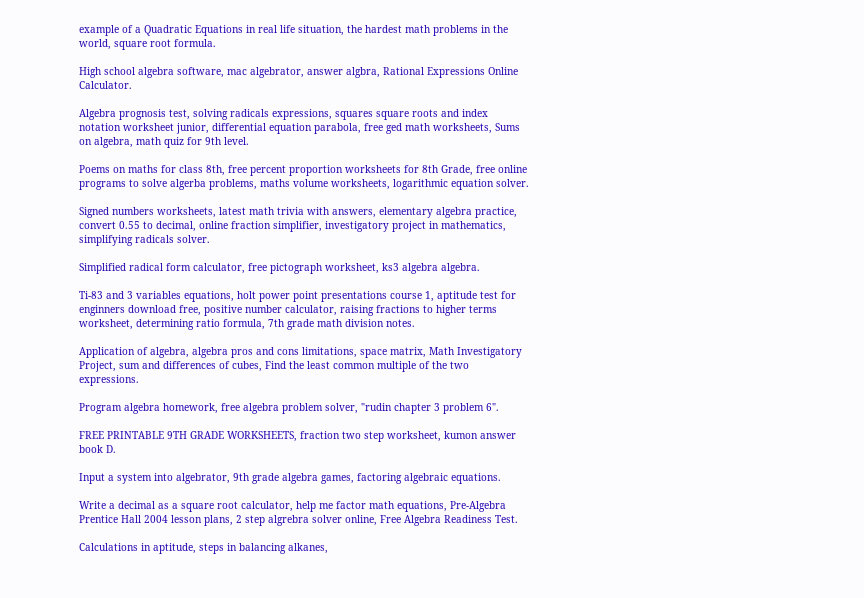example of a Quadratic Equations in real life situation, the hardest math problems in the world, square root formula.

High school algebra software, mac algebrator, answer algbra, Rational Expressions Online Calculator.

Algebra prognosis test, solving radicals expressions, squares square roots and index notation worksheet junior, differential equation parabola, free ged math worksheets, Sums on algebra, math quiz for 9th level.

Poems on maths for class 8th, free percent proportion worksheets for 8th Grade, free online programs to solve algerba problems, maths volume worksheets, logarithmic equation solver.

Signed numbers worksheets, latest math trivia with answers, elementary algebra practice, convert 0.55 to decimal, online fraction simplifier, investigatory project in mathematics, simplifying radicals solver.

Simplified radical form calculator, free pictograph worksheet, ks3 algebra algebra.

Ti-83 and 3 variables equations, holt power point presentations course 1, aptitude test for enginners download free, positive number calculator, raising fractions to higher terms worksheet, determining ratio formula, 7th grade math division notes.

Application of algebra, algebra pros and cons limitations, space matrix, Math Investigatory Project, sum and differences of cubes, Find the least common multiple of the two expressions.

Program algebra homework, free algebra problem solver, "rudin chapter 3 problem 6".

FREE PRINTABLE 9TH GRADE WORKSHEETS, fraction two step worksheet, kumon answer book D.

Input a system into algebrator, 9th grade algebra games, factoring algebraic equations.

Write a decimal as a square root calculator, help me factor math equations, Pre-Algebra Prentice Hall 2004 lesson plans, 2 step algrebra solver online, Free Algebra Readiness Test.

Calculations in aptitude, steps in balancing alkanes,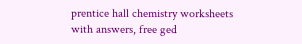prentice hall chemistry worksheets with answers, free ged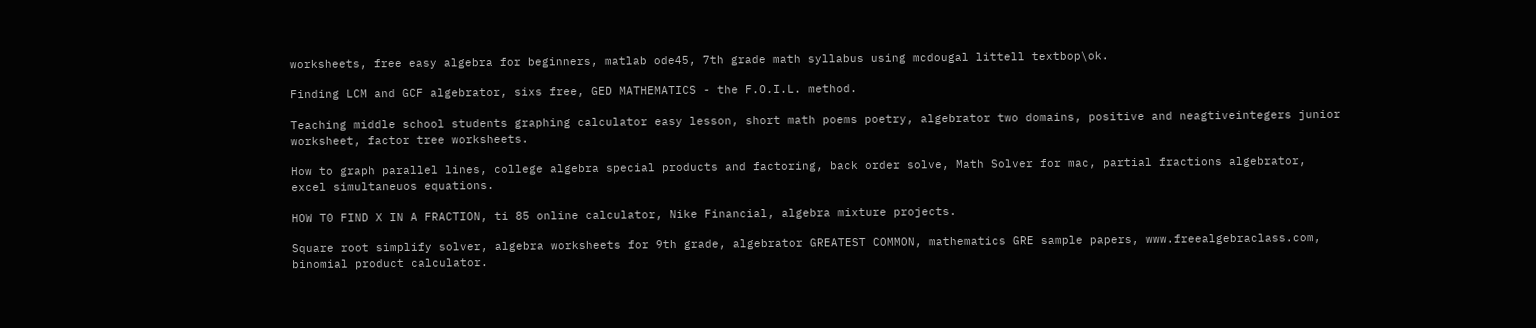worksheets, free easy algebra for beginners, matlab ode45, 7th grade math syllabus using mcdougal littell textbop\ok.

Finding LCM and GCF algebrator, sixs free, GED MATHEMATICS - the F.O.I.L. method.

Teaching middle school students graphing calculator easy lesson, short math poems poetry, algebrator two domains, positive and neagtiveintegers junior worksheet, factor tree worksheets.

How to graph parallel lines, college algebra special products and factoring, back order solve, Math Solver for mac, partial fractions algebrator, excel simultaneuos equations.

HOW T0 FIND X IN A FRACTION, ti 85 online calculator, Nike Financial, algebra mixture projects.

Square root simplify solver, algebra worksheets for 9th grade, algebrator GREATEST COMMON, mathematics GRE sample papers, www.freealgebraclass.com, binomial product calculator.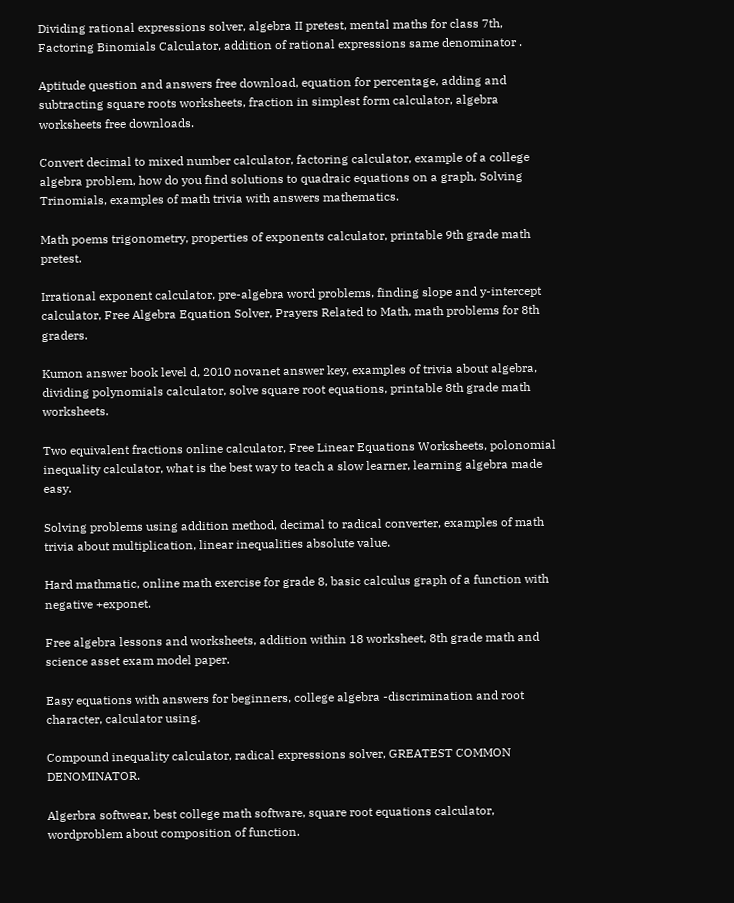Dividing rational expressions solver, algebra II pretest, mental maths for class 7th, Factoring Binomials Calculator, addition of rational expressions same denominator .

Aptitude question and answers free download, equation for percentage, adding and subtracting square roots worksheets, fraction in simplest form calculator, algebra worksheets free downloads.

Convert decimal to mixed number calculator, factoring calculator, example of a college algebra problem, how do you find solutions to quadraic equations on a graph, Solving Trinomials, examples of math trivia with answers mathematics.

Math poems trigonometry, properties of exponents calculator, printable 9th grade math pretest.

Irrational exponent calculator, pre-algebra word problems, finding slope and y-intercept calculator, Free Algebra Equation Solver, Prayers Related to Math, math problems for 8th graders.

Kumon answer book level d, 2010 novanet answer key, examples of trivia about algebra, dividing polynomials calculator, solve square root equations, printable 8th grade math worksheets.

Two equivalent fractions online calculator, Free Linear Equations Worksheets, polonomial inequality calculator, what is the best way to teach a slow learner, learning algebra made easy.

Solving problems using addition method, decimal to radical converter, examples of math trivia about multiplication, linear inequalities absolute value.

Hard mathmatic, online math exercise for grade 8, basic calculus graph of a function with negative +exponet.

Free algebra lessons and worksheets, addition within 18 worksheet, 8th grade math and science asset exam model paper.

Easy equations with answers for beginners, college algebra -discrimination and root character, calculator using.

Compound inequality calculator, radical expressions solver, GREATEST COMMON DENOMINATOR.

Algerbra softwear, best college math software, square root equations calculator, wordproblem about composition of function.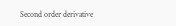Second order derivative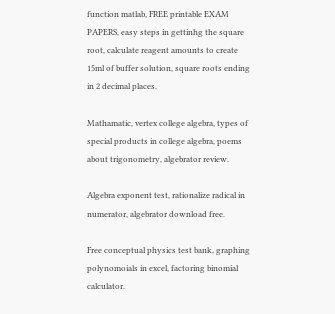function matlab, FREE printable EXAM PAPERS, easy steps in gettinhg the square root, calculate reagent amounts to create 15ml of buffer solution, square roots ending in 2 decimal places.

Mathamatic, vertex college algebra, types of special products in college algebra, poems about trigonometry, algebrator review.

Algebra exponent test, rationalize radical in numerator, algebrator download free.

Free conceptual physics test bank, graphing polynomoials in excel, factoring binomial calculator.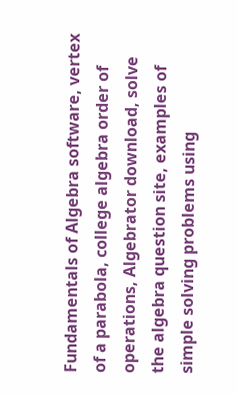Fundamentals of Algebra software, vertex of a parabola, college algebra order of operations, Algebrator download, solve the algebra question site, examples of simple solving problems using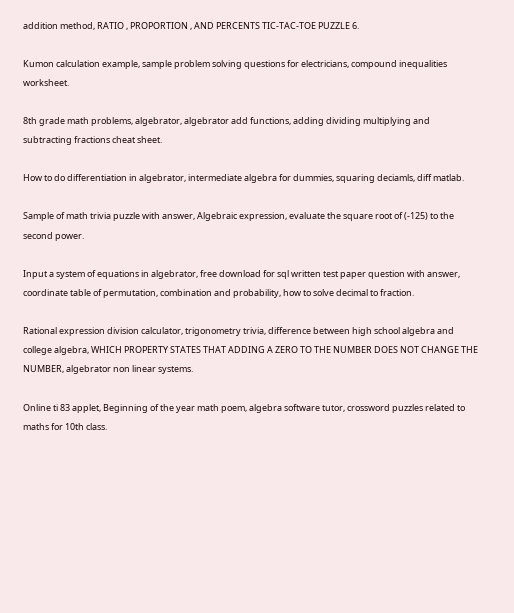addition method, RATIO , PROPORTION , AND PERCENTS TIC-TAC-TOE PUZZLE 6.

Kumon calculation example, sample problem solving questions for electricians, compound inequalities worksheet.

8th grade math problems, algebrator, algebrator add functions, adding dividing multiplying and subtracting fractions cheat sheet.

How to do differentiation in algebrator, intermediate algebra for dummies, squaring deciamls, diff matlab.

Sample of math trivia puzzle with answer, Algebraic expression, evaluate the square root of (-125) to the second power.

Input a system of equations in algebrator, free download for sql written test paper question with answer, coordinate table of permutation, combination and probability, how to solve decimal to fraction.

Rational expression division calculator, trigonometry trivia, difference between high school algebra and college algebra, WHICH PROPERTY STATES THAT ADDING A ZERO TO THE NUMBER DOES NOT CHANGE THE NUMBER, algebrator non linear systems.

Online ti 83 applet, Beginning of the year math poem, algebra software tutor, crossword puzzles related to maths for 10th class.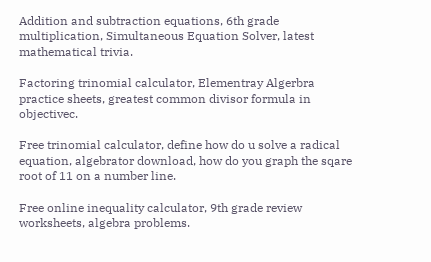Addition and subtraction equations, 6th grade multiplication, Simultaneous Equation Solver, latest mathematical trivia.

Factoring trinomial calculator, Elementray Algerbra practice sheets, greatest common divisor formula in objectivec.

Free trinomial calculator, define how do u solve a radical equation, algebrator download, how do you graph the sqare root of 11 on a number line.

Free online inequality calculator, 9th grade review worksheets, algebra problems.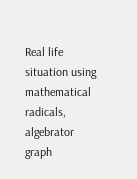Real life situation using mathematical radicals, algebrator graph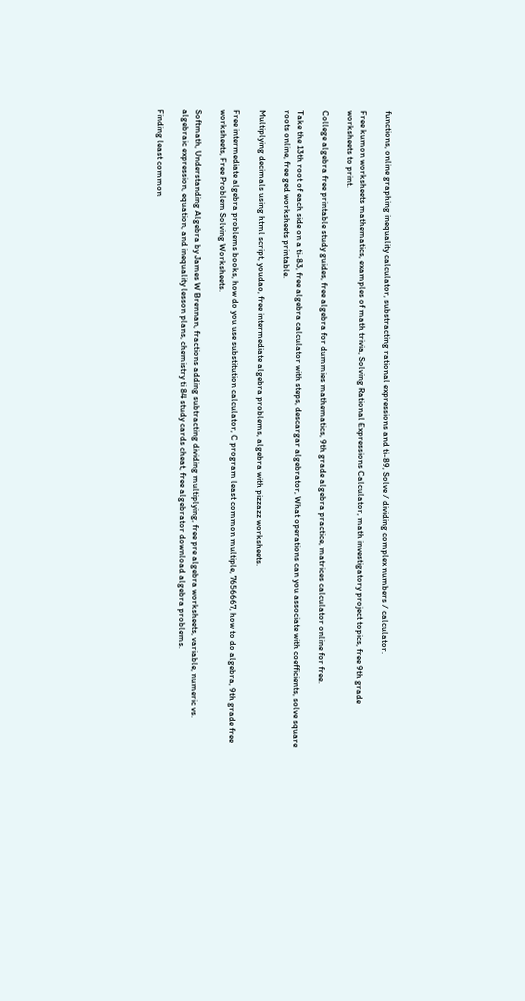functions, online graphing inequality calculator, substracting rational expressions and ti-89, Solve / dividing complex numbers / calculator.

Free kumon worksheets mathematics, examples of math trivia, Solving Rational Expressions Calculator, math investigatory project topics, free 9th grade worksheets to print.

College algebra free printable study guides, free algebra for dummies mathematics, 9th grade algebra practice, matrices calculator online for free.

Take the 13th root of each side on a ti-83, free algebra calculator with steps, descargar algebrator, What operations can you associate with coefficients, solve square roots online, free ged worksheets printable.

Multiplying decimals using html script, youdao, free intermediate algebra problems, algebra with pizzazz worksheets.

Free intermediate algebra problems books, how do you use substitution calculator, C program least common multiple, 7656667, how to do algebra, 9th grade free worksheets, Free Problem Solving Worksheets.

Softmath, Understanding Algebra by James W Brennan, fractions adding subtracting dividing multiplying, free pre algebra worksheets, variable, numeric vs. algebraic expression, equation, and inequality lesson plans, chemistry ti 84 study cards cheat, free algebrator download algebra problems.

Finding least common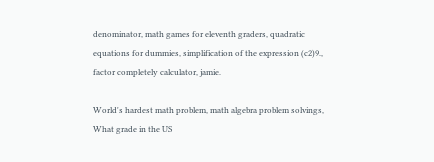denominator, math games for eleventh graders, quadratic equations for dummies, simplification of the expression (c2)9., factor completely calculator, jamie.

World's hardest math problem, math algebra problem solvings, What grade in the US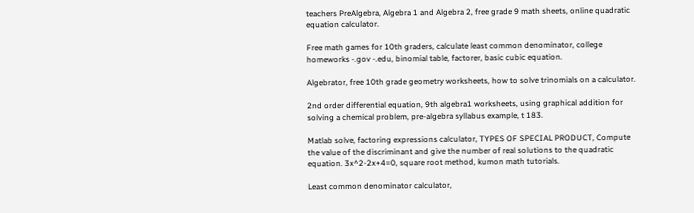teachers PreAlgebra, Algebra 1 and Algebra 2, free grade 9 math sheets, online quadratic equation calculator.

Free math games for 10th graders, calculate least common denominator, college homeworks -.gov -.edu, binomial table, factorer, basic cubic equation.

Algebrator, free 10th grade geometry worksheets, how to solve trinomials on a calculator.

2nd order differential equation, 9th algebra1 worksheets, using graphical addition for solving a chemical problem, pre-algebra syllabus example, t 183.

Matlab solve, factoring expressions calculator, TYPES OF SPECIAL PRODUCT, Compute the value of the discriminant and give the number of real solutions to the quadratic equation. 3x^2-2x+4=0, square root method, kumon math tutorials.

Least common denominator calculator,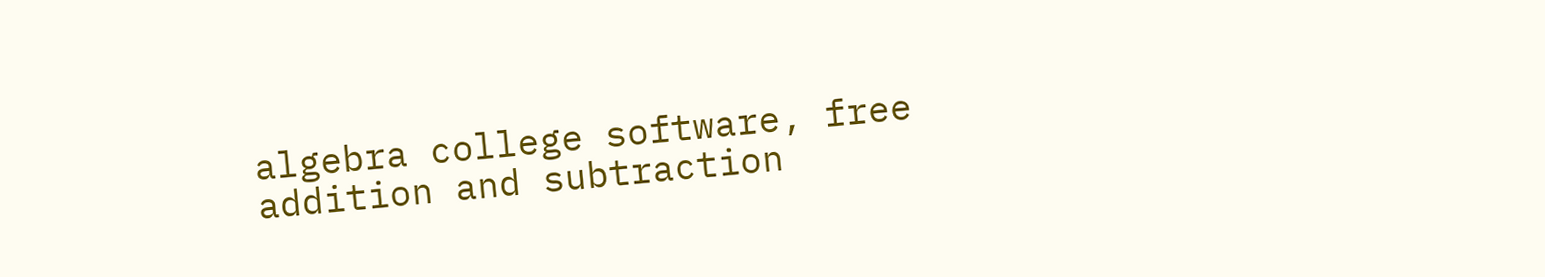algebra college software, free addition and subtraction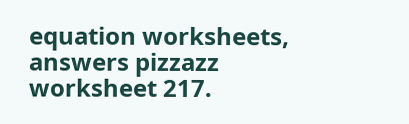equation worksheets, answers pizzazz worksheet 217.